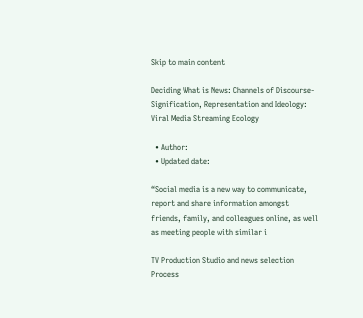Skip to main content

Deciding What is News: Channels of Discourse-Signification, Representation and Ideology: Viral Media Streaming Ecology

  • Author:
  • Updated date:

“Social media is a new way to communicate, report and share information amongst friends, family, and colleagues online, as well as meeting people with similar i

TV Production Studio and news selection Process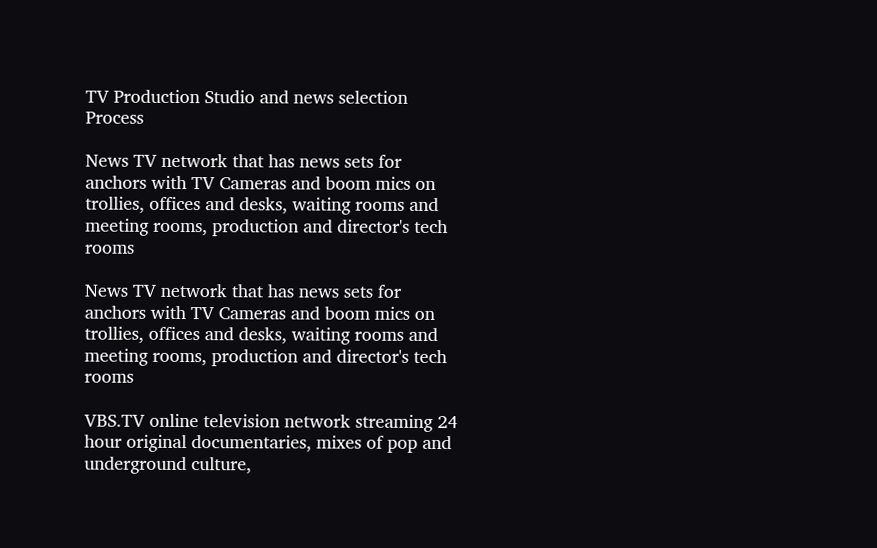TV Production Studio and news selection Process

News TV network that has news sets for anchors with TV Cameras and boom mics on trollies, offices and desks, waiting rooms and meeting rooms, production and director's tech rooms

News TV network that has news sets for anchors with TV Cameras and boom mics on trollies, offices and desks, waiting rooms and meeting rooms, production and director's tech rooms

VBS.TV online television network streaming 24 hour original documentaries, mixes of pop and underground culture,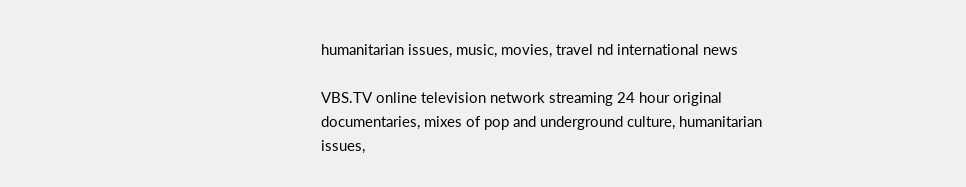humanitarian issues, music, movies, travel nd international news

VBS.TV online television network streaming 24 hour original documentaries, mixes of pop and underground culture, humanitarian issues,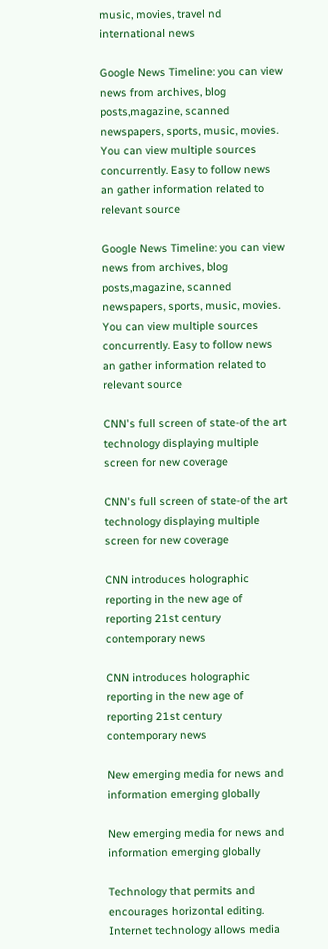music, movies, travel nd international news

Google News Timeline: you can view news from archives, blog posts,magazine, scanned newspapers, sports, music, movies. You can view multiple sources concurrently. Easy to follow news an gather information related to relevant source

Google News Timeline: you can view news from archives, blog posts,magazine, scanned newspapers, sports, music, movies. You can view multiple sources concurrently. Easy to follow news an gather information related to relevant source

CNN's full screen of state-of the art technology displaying multiple screen for new coverage

CNN's full screen of state-of the art technology displaying multiple screen for new coverage

CNN introduces holographic reporting in the new age of reporting 21st century contemporary news

CNN introduces holographic reporting in the new age of reporting 21st century contemporary news

New emerging media for news and information emerging globally

New emerging media for news and information emerging globally

Technology that permits and encourages horizontal editing. Internet technology allows media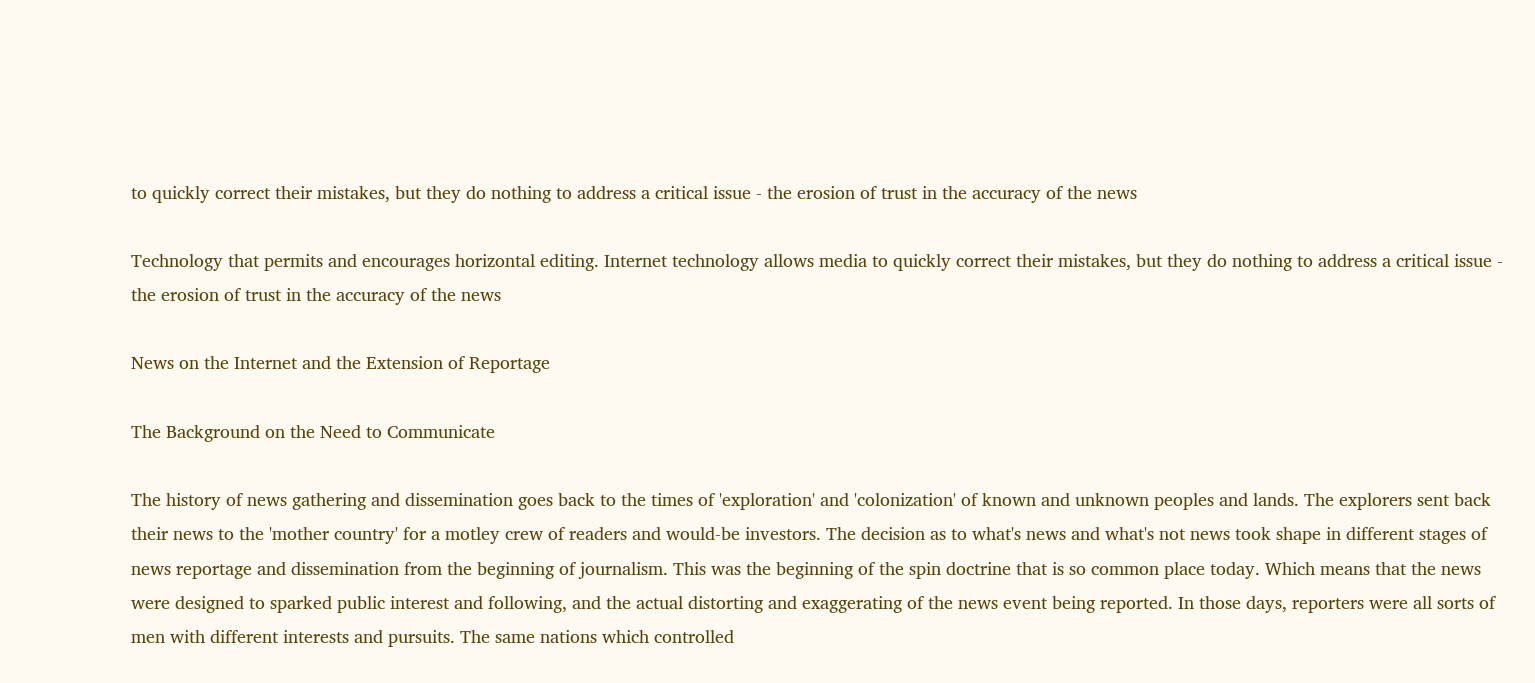to quickly correct their mistakes, but they do nothing to address a critical issue - the erosion of trust in the accuracy of the news

Technology that permits and encourages horizontal editing. Internet technology allows media to quickly correct their mistakes, but they do nothing to address a critical issue - the erosion of trust in the accuracy of the news

News on the Internet and the Extension of Reportage

The Background on the Need to Communicate

The history of news gathering and dissemination goes back to the times of 'exploration' and 'colonization' of known and unknown peoples and lands. The explorers sent back their news to the 'mother country' for a motley crew of readers and would-be investors. The decision as to what's news and what's not news took shape in different stages of news reportage and dissemination from the beginning of journalism. This was the beginning of the spin doctrine that is so common place today. Which means that the news were designed to sparked public interest and following, and the actual distorting and exaggerating of the news event being reported. In those days, reporters were all sorts of men with different interests and pursuits. The same nations which controlled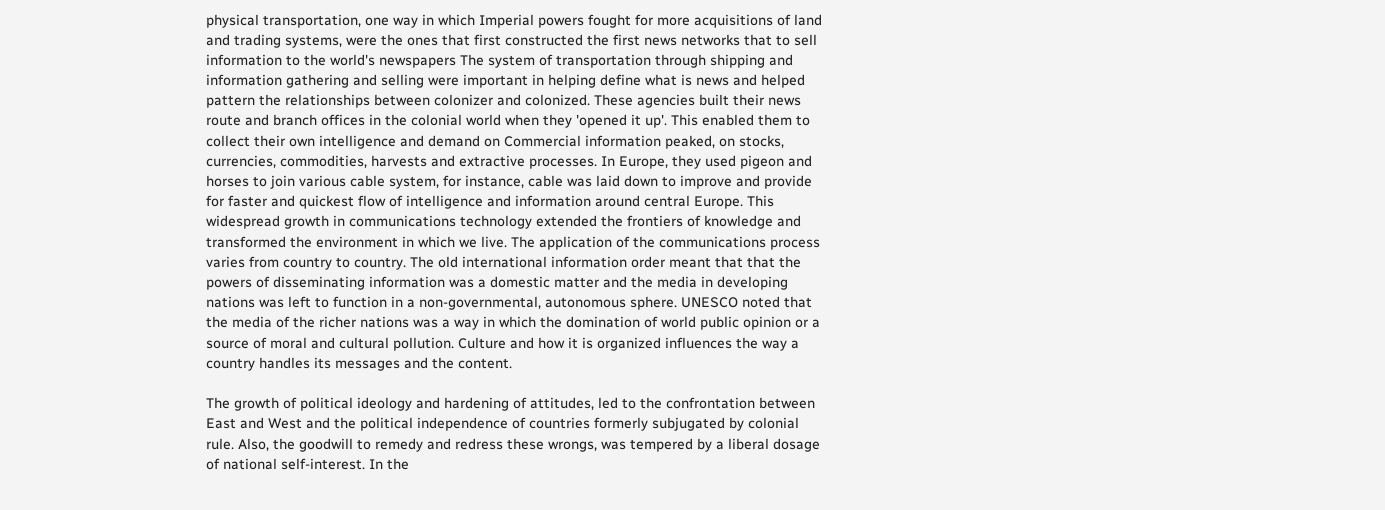physical transportation, one way in which Imperial powers fought for more acquisitions of land and trading systems, were the ones that first constructed the first news networks that to sell information to the world's newspapers The system of transportation through shipping and information gathering and selling were important in helping define what is news and helped pattern the relationships between colonizer and colonized. These agencies built their news route and branch offices in the colonial world when they 'opened it up'. This enabled them to collect their own intelligence and demand on Commercial information peaked, on stocks, currencies, commodities, harvests and extractive processes. In Europe, they used pigeon and horses to join various cable system, for instance, cable was laid down to improve and provide for faster and quickest flow of intelligence and information around central Europe. This widespread growth in communications technology extended the frontiers of knowledge and transformed the environment in which we live. The application of the communications process varies from country to country. The old international information order meant that that the powers of disseminating information was a domestic matter and the media in developing nations was left to function in a non-governmental, autonomous sphere. UNESCO noted that the media of the richer nations was a way in which the domination of world public opinion or a source of moral and cultural pollution. Culture and how it is organized influences the way a country handles its messages and the content.

The growth of political ideology and hardening of attitudes, led to the confrontation between East and West and the political independence of countries formerly subjugated by colonial rule. Also, the goodwill to remedy and redress these wrongs, was tempered by a liberal dosage of national self-interest. In the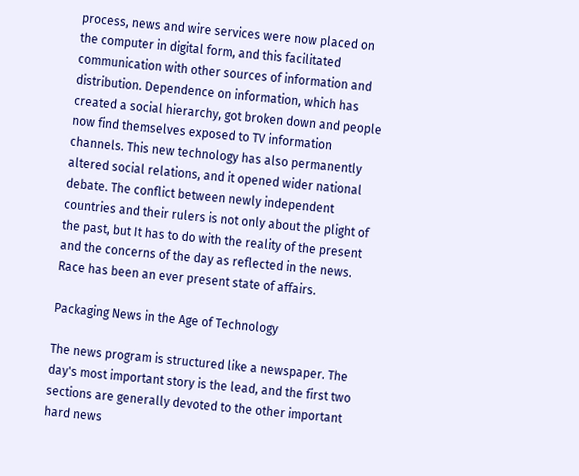process, news and wire services were now placed on the computer in digital form, and this facilitated communication with other sources of information and distribution. Dependence on information, which has created a social hierarchy, got broken down and people now find themselves exposed to TV information channels. This new technology has also permanently altered social relations, and it opened wider national debate. The conflict between newly independent countries and their rulers is not only about the plight of the past, but It has to do with the reality of the present and the concerns of the day as reflected in the news. Race has been an ever present state of affairs.

Packaging News in the Age of Technology

The news program is structured like a newspaper. The day's most important story is the lead, and the first two sections are generally devoted to the other important hard news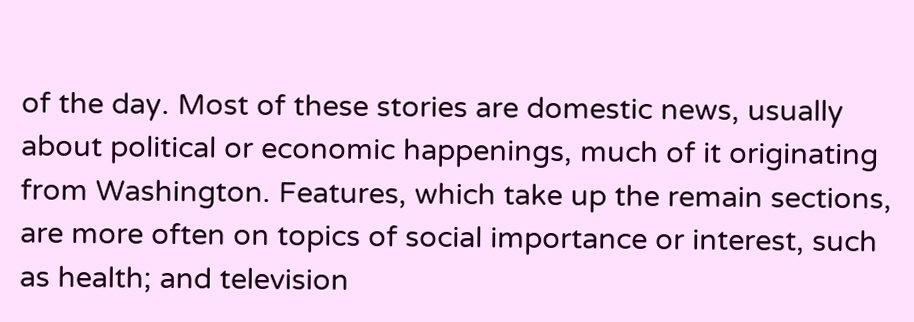of the day. Most of these stories are domestic news, usually about political or economic happenings, much of it originating from Washington. Features, which take up the remain sections, are more often on topics of social importance or interest, such as health; and television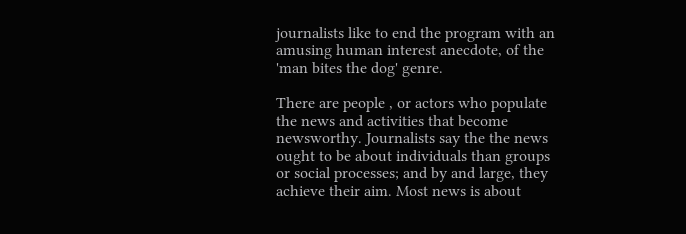journalists like to end the program with an amusing human interest anecdote, of the 'man bites the dog' genre.

There are people , or actors who populate the news and activities that become newsworthy. Journalists say the the news ought to be about individuals than groups or social processes; and by and large, they achieve their aim. Most news is about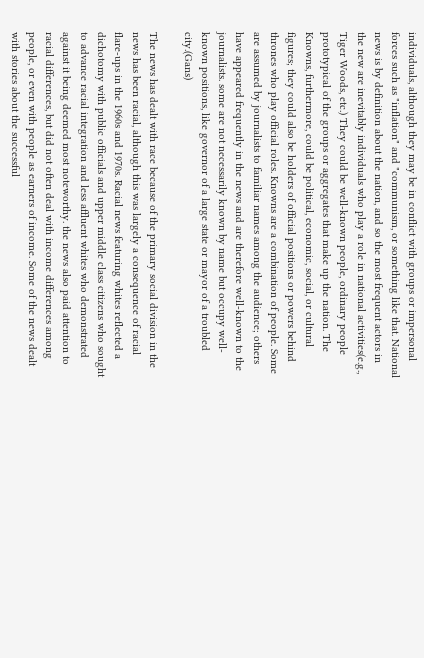individuals, although they may be in conflict with groups or impersonal forces such as "inflation" and "communism, or something like that. National news is by definition about the nation, and so the most frequent actors in the new are inevitably individuals who play a role in national activities(e.g., Tiger Woods, etc.) They could be well-known people, ordinary people prototypical of the groups or aggregates that make up the nation. The Knowns, furthermore, could be political, economic, social, or cultural figures; they could also be holders of official positions or powers behind thrones who play official roles. Knowns are a combination of people. Some are assumed by journalists to familiar names among the audience; others have appeared frequently in the news and are therefore well-known to the journalists. some are not necessarily known by name but occupy well-known positions, like governor of a large state or mayor of a troubled city.(Gans)

The news has dealt with race because of the primary social division in the news has been racial, although this was largely a consequence of racial flare-ups in the 1960s and 1970s. Racial news featuring whites reflected a dichotomy with public officials and upper middle class citizens who sought to advance racial integration and less affluent whites who demonstrated against it being deemed most noteworthy. the news also paid attention to racial differences, but did not often deal with income differences among people, or even with people as earners of income. Some of the news dealt with stories about the successful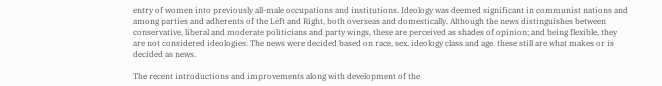entry of women into previously all-male occupations and institutions. Ideology was deemed significant in communist nations and among parties and adherents of the Left and Right, both overseas and domestically. Although the news distinguishes between conservative, liberal and moderate politicians and party wings, these are perceived as shades of opinion; and being flexible, they are not considered ideologies. The news were decided based on race, sex, ideology class and age. these still are what makes or is decided as news.

The recent introductions and improvements along with development of the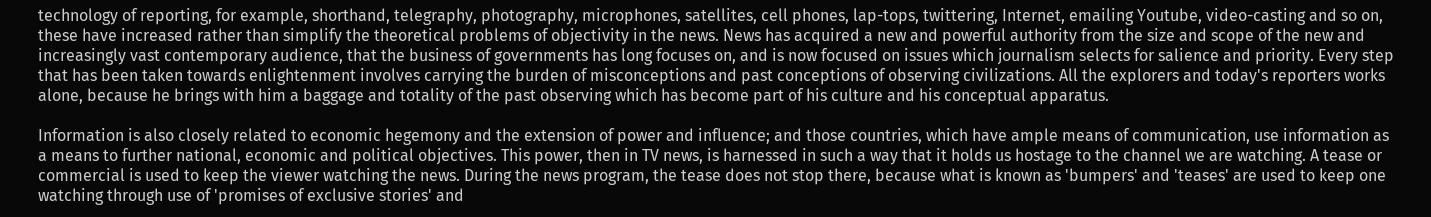technology of reporting, for example, shorthand, telegraphy, photography, microphones, satellites, cell phones, lap-tops, twittering, Internet, emailing Youtube, video-casting and so on, these have increased rather than simplify the theoretical problems of objectivity in the news. News has acquired a new and powerful authority from the size and scope of the new and increasingly vast contemporary audience, that the business of governments has long focuses on, and is now focused on issues which journalism selects for salience and priority. Every step that has been taken towards enlightenment involves carrying the burden of misconceptions and past conceptions of observing civilizations. All the explorers and today's reporters works alone, because he brings with him a baggage and totality of the past observing which has become part of his culture and his conceptual apparatus.

Information is also closely related to economic hegemony and the extension of power and influence; and those countries, which have ample means of communication, use information as a means to further national, economic and political objectives. This power, then in TV news, is harnessed in such a way that it holds us hostage to the channel we are watching. A tease or commercial is used to keep the viewer watching the news. During the news program, the tease does not stop there, because what is known as 'bumpers' and 'teases' are used to keep one watching through use of 'promises of exclusive stories' and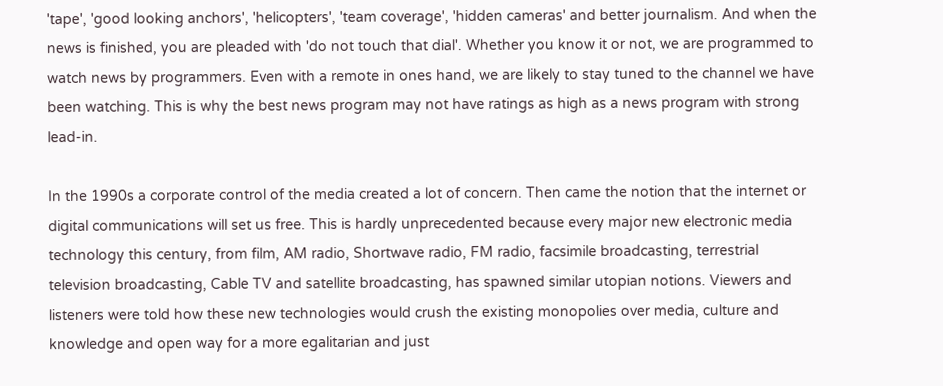'tape', 'good looking anchors', 'helicopters', 'team coverage', 'hidden cameras' and better journalism. And when the news is finished, you are pleaded with 'do not touch that dial'. Whether you know it or not, we are programmed to watch news by programmers. Even with a remote in ones hand, we are likely to stay tuned to the channel we have been watching. This is why the best news program may not have ratings as high as a news program with strong lead-in.

In the 1990s a corporate control of the media created a lot of concern. Then came the notion that the internet or digital communications will set us free. This is hardly unprecedented because every major new electronic media technology this century, from film, AM radio, Shortwave radio, FM radio, facsimile broadcasting, terrestrial television broadcasting, Cable TV and satellite broadcasting, has spawned similar utopian notions. Viewers and listeners were told how these new technologies would crush the existing monopolies over media, culture and knowledge and open way for a more egalitarian and just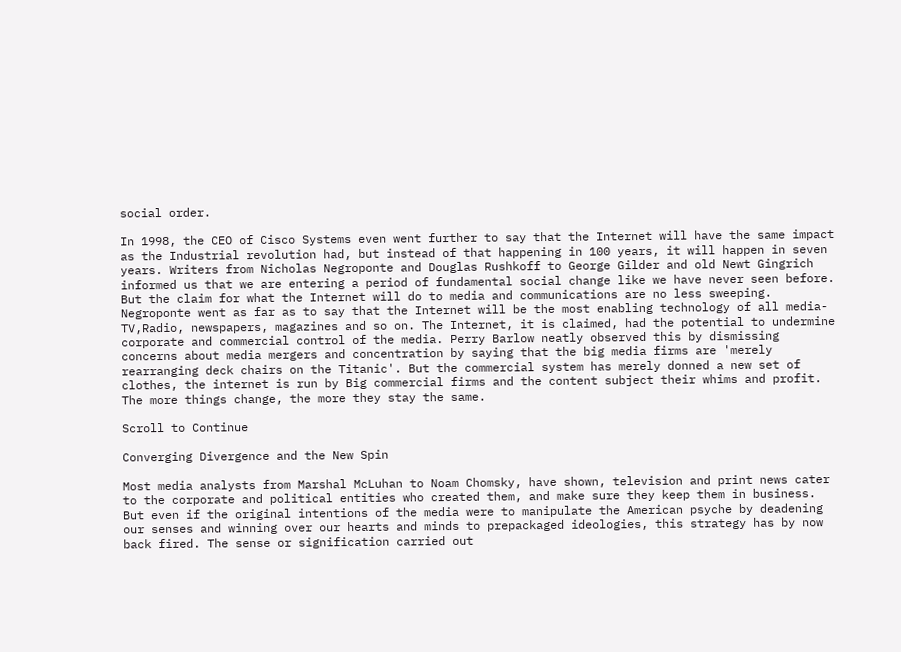social order.

In 1998, the CEO of Cisco Systems even went further to say that the Internet will have the same impact as the Industrial revolution had, but instead of that happening in 100 years, it will happen in seven years. Writers from Nicholas Negroponte and Douglas Rushkoff to George Gilder and old Newt Gingrich informed us that we are entering a period of fundamental social change like we have never seen before. But the claim for what the Internet will do to media and communications are no less sweeping. Negroponte went as far as to say that the Internet will be the most enabling technology of all media-TV,Radio, newspapers, magazines and so on. The Internet, it is claimed, had the potential to undermine corporate and commercial control of the media. Perry Barlow neatly observed this by dismissing concerns about media mergers and concentration by saying that the big media firms are 'merely rearranging deck chairs on the Titanic'. But the commercial system has merely donned a new set of clothes, the internet is run by Big commercial firms and the content subject their whims and profit. The more things change, the more they stay the same.

Scroll to Continue

Converging Divergence and the New Spin

Most media analysts from Marshal McLuhan to Noam Chomsky, have shown, television and print news cater to the corporate and political entities who created them, and make sure they keep them in business. But even if the original intentions of the media were to manipulate the American psyche by deadening our senses and winning over our hearts and minds to prepackaged ideologies, this strategy has by now back fired. The sense or signification carried out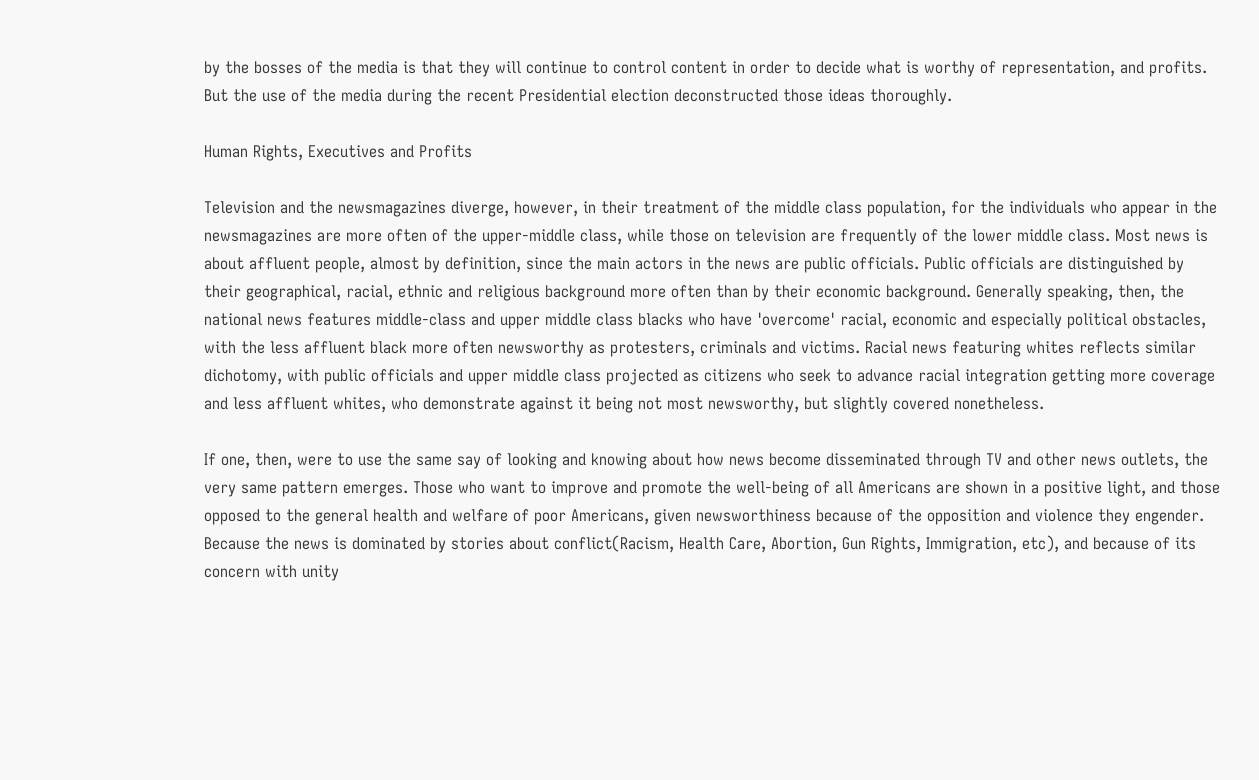by the bosses of the media is that they will continue to control content in order to decide what is worthy of representation, and profits. But the use of the media during the recent Presidential election deconstructed those ideas thoroughly.

Human Rights, Executives and Profits

Television and the newsmagazines diverge, however, in their treatment of the middle class population, for the individuals who appear in the newsmagazines are more often of the upper-middle class, while those on television are frequently of the lower middle class. Most news is about affluent people, almost by definition, since the main actors in the news are public officials. Public officials are distinguished by their geographical, racial, ethnic and religious background more often than by their economic background. Generally speaking, then, the national news features middle-class and upper middle class blacks who have 'overcome' racial, economic and especially political obstacles, with the less affluent black more often newsworthy as protesters, criminals and victims. Racial news featuring whites reflects similar dichotomy, with public officials and upper middle class projected as citizens who seek to advance racial integration getting more coverage and less affluent whites, who demonstrate against it being not most newsworthy, but slightly covered nonetheless.

If one, then, were to use the same say of looking and knowing about how news become disseminated through TV and other news outlets, the very same pattern emerges. Those who want to improve and promote the well-being of all Americans are shown in a positive light, and those opposed to the general health and welfare of poor Americans, given newsworthiness because of the opposition and violence they engender. Because the news is dominated by stories about conflict(Racism, Health Care, Abortion, Gun Rights, Immigration, etc), and because of its concern with unity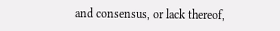and consensus, or lack thereof,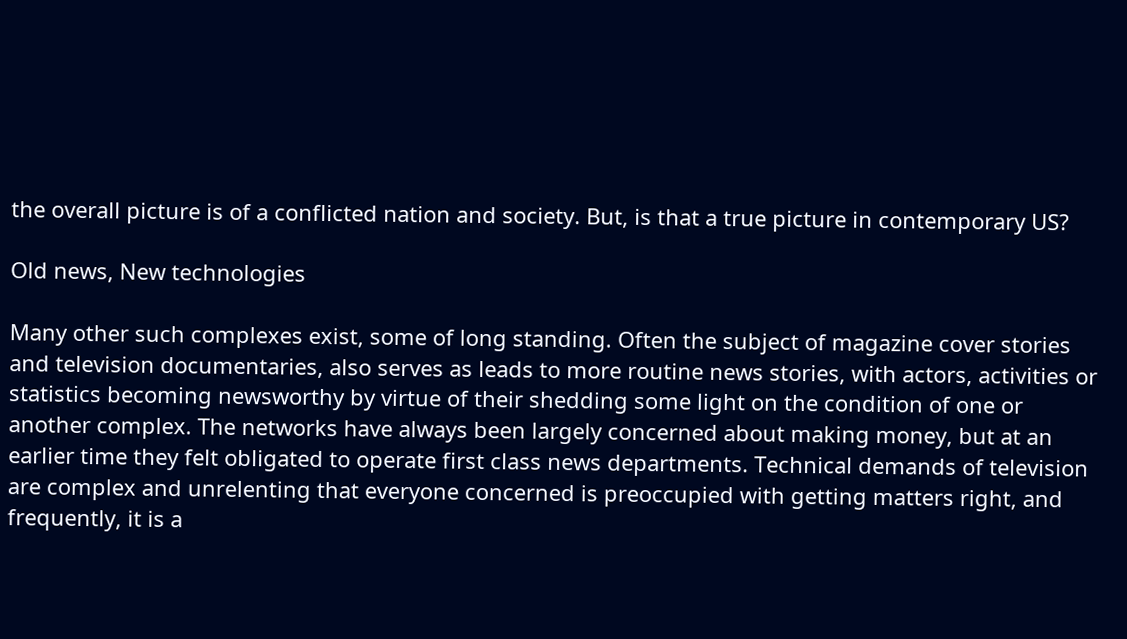the overall picture is of a conflicted nation and society. But, is that a true picture in contemporary US?

Old news, New technologies

Many other such complexes exist, some of long standing. Often the subject of magazine cover stories and television documentaries, also serves as leads to more routine news stories, with actors, activities or statistics becoming newsworthy by virtue of their shedding some light on the condition of one or another complex. The networks have always been largely concerned about making money, but at an earlier time they felt obligated to operate first class news departments. Technical demands of television are complex and unrelenting that everyone concerned is preoccupied with getting matters right, and frequently, it is a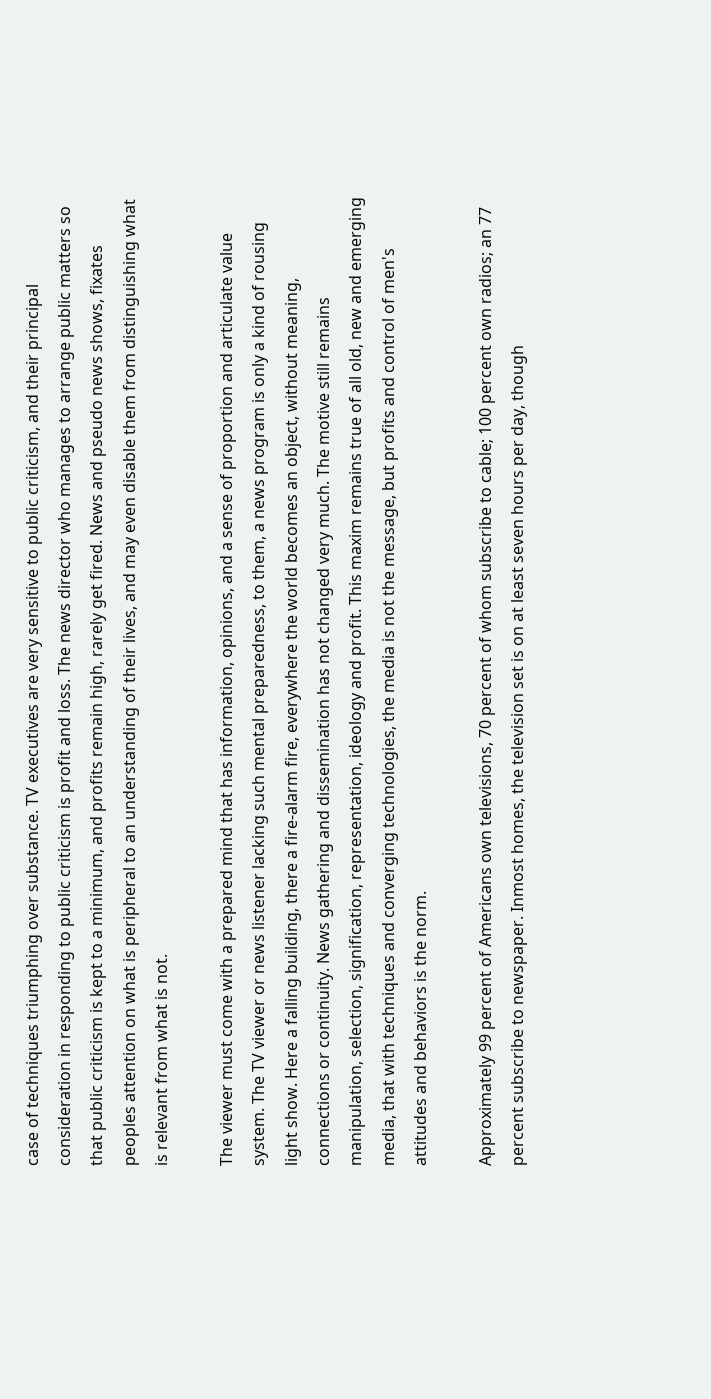case of techniques triumphing over substance. TV executives are very sensitive to public criticism, and their principal consideration in responding to public criticism is profit and loss. The news director who manages to arrange public matters so that public criticism is kept to a minimum, and profits remain high, rarely get fired. News and pseudo news shows, fixates peoples attention on what is peripheral to an understanding of their lives, and may even disable them from distinguishing what is relevant from what is not.

The viewer must come with a prepared mind that has information, opinions, and a sense of proportion and articulate value system. The TV viewer or news listener lacking such mental preparedness, to them, a news program is only a kind of rousing light show. Here a falling building, there a fire-alarm fire, everywhere the world becomes an object, without meaning, connections or continuity. News gathering and dissemination has not changed very much. The motive still remains manipulation, selection, signification, representation, ideology and profit. This maxim remains true of all old, new and emerging media, that with techniques and converging technologies, the media is not the message, but profits and control of men's attitudes and behaviors is the norm.

Approximately 99 percent of Americans own televisions, 70 percent of whom subscribe to cable; 100 percent own radios; an 77 percent subscribe to newspaper. Inmost homes, the television set is on at least seven hours per day, though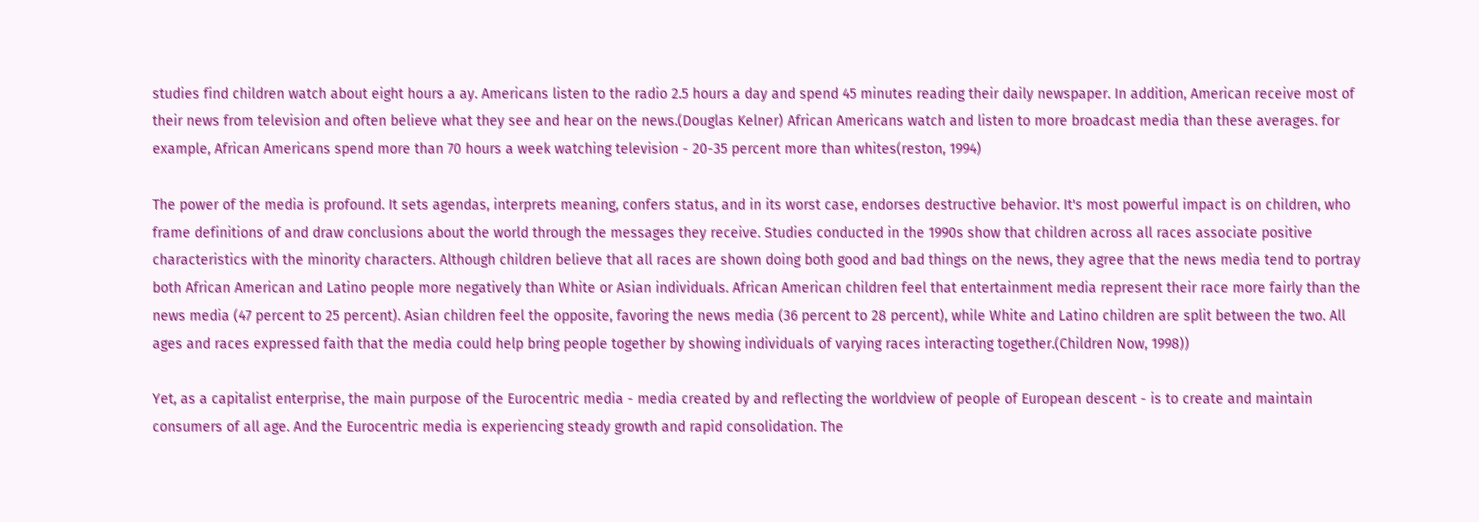studies find children watch about eight hours a ay. Americans listen to the radio 2.5 hours a day and spend 45 minutes reading their daily newspaper. In addition, American receive most of their news from television and often believe what they see and hear on the news.(Douglas Kelner) African Americans watch and listen to more broadcast media than these averages. for example, African Americans spend more than 70 hours a week watching television - 20-35 percent more than whites(reston, 1994)

The power of the media is profound. It sets agendas, interprets meaning, confers status, and in its worst case, endorses destructive behavior. It's most powerful impact is on children, who frame definitions of and draw conclusions about the world through the messages they receive. Studies conducted in the 1990s show that children across all races associate positive characteristics with the minority characters. Although children believe that all races are shown doing both good and bad things on the news, they agree that the news media tend to portray both African American and Latino people more negatively than White or Asian individuals. African American children feel that entertainment media represent their race more fairly than the news media (47 percent to 25 percent). Asian children feel the opposite, favoring the news media (36 percent to 28 percent), while White and Latino children are split between the two. All ages and races expressed faith that the media could help bring people together by showing individuals of varying races interacting together.(Children Now, 1998))

Yet, as a capitalist enterprise, the main purpose of the Eurocentric media - media created by and reflecting the worldview of people of European descent - is to create and maintain consumers of all age. And the Eurocentric media is experiencing steady growth and rapid consolidation. The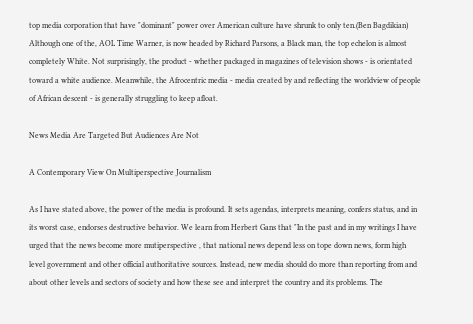top media corporation that have "dominant" power over American culture have shrunk to only ten.(Ben Bagdikian) Although one of the, AOL Time Warner, is now headed by Richard Parsons, a Black man, the top echelon is almost completely White. Not surprisingly, the product - whether packaged in magazines of television shows - is orientated toward a white audience. Meanwhile, the Afrocentric media - media created by and reflecting the worldview of people of African descent - is generally struggling to keep afloat.

News Media Are Targeted But Audiences Are Not

A Contemporary View On Multiperspective Journalism

As I have stated above, the power of the media is profound. It sets agendas, interprets meaning, confers status, and in its worst case, endorses destructive behavior. We learn from Herbert Gans that "In the past and in my writings I have urged that the news become more mutiperspective , that national news depend less on tope down news, form high level government and other official authoritative sources. Instead, new media should do more than reporting from and about other levels and sectors of society and how these see and interpret the country and its problems. The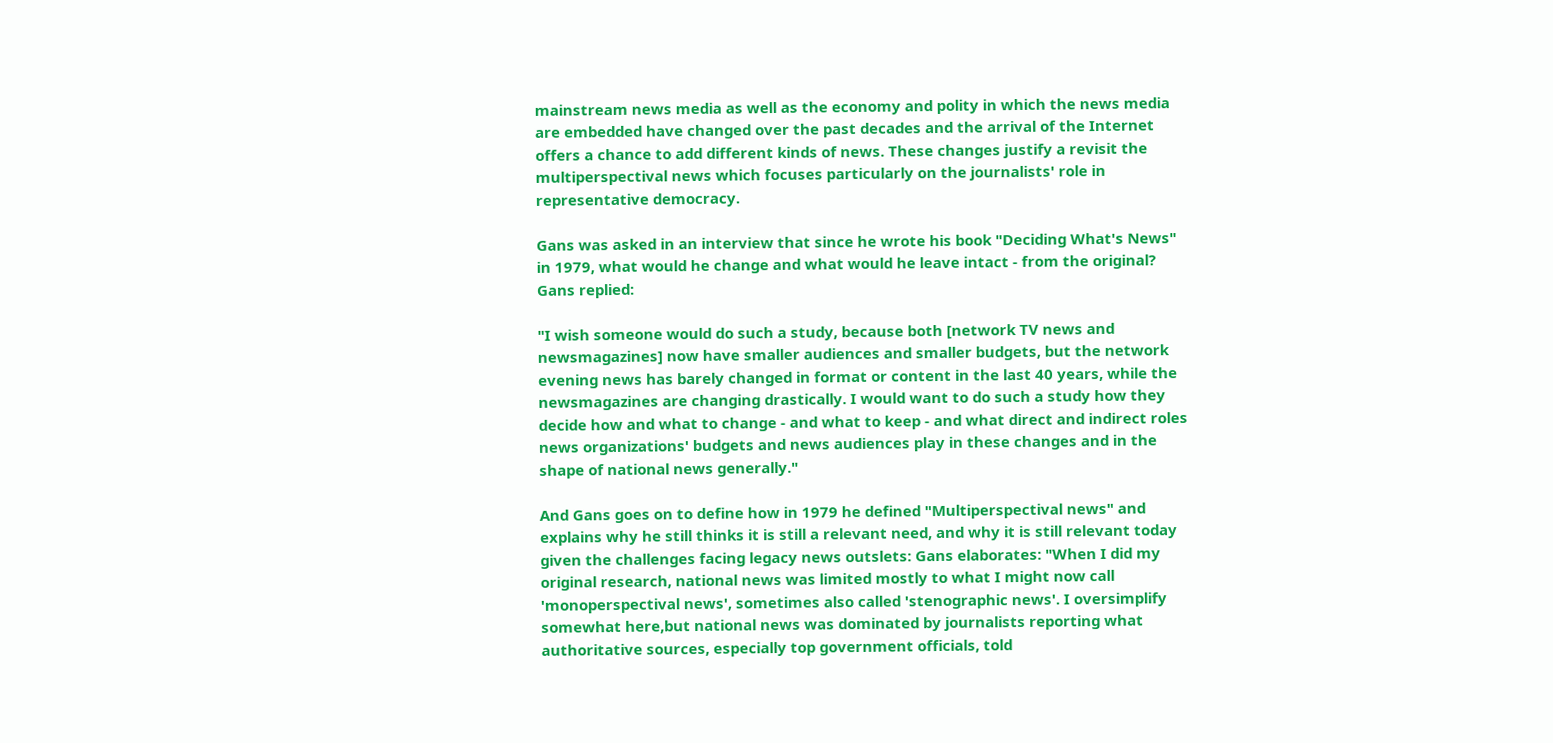mainstream news media as well as the economy and polity in which the news media are embedded have changed over the past decades and the arrival of the Internet offers a chance to add different kinds of news. These changes justify a revisit the multiperspectival news which focuses particularly on the journalists' role in representative democracy.

Gans was asked in an interview that since he wrote his book "Deciding What's News" in 1979, what would he change and what would he leave intact - from the original? Gans replied:

"I wish someone would do such a study, because both [network TV news and newsmagazines] now have smaller audiences and smaller budgets, but the network evening news has barely changed in format or content in the last 40 years, while the newsmagazines are changing drastically. I would want to do such a study how they decide how and what to change - and what to keep - and what direct and indirect roles news organizations' budgets and news audiences play in these changes and in the shape of national news generally."

And Gans goes on to define how in 1979 he defined "Multiperspectival news" and explains why he still thinks it is still a relevant need, and why it is still relevant today given the challenges facing legacy news outslets: Gans elaborates: "When I did my original research, national news was limited mostly to what I might now call 'monoperspectival news', sometimes also called 'stenographic news'. I oversimplify somewhat here,but national news was dominated by journalists reporting what authoritative sources, especially top government officials, told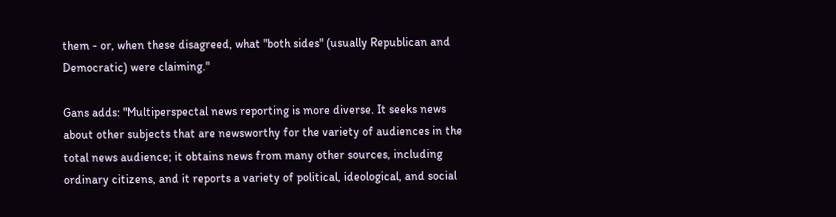them - or, when these disagreed, what "both sides" (usually Republican and Democratic) were claiming."

Gans adds: "Multiperspectal news reporting is more diverse. It seeks news about other subjects that are newsworthy for the variety of audiences in the total news audience; it obtains news from many other sources, including ordinary citizens, and it reports a variety of political, ideological, and social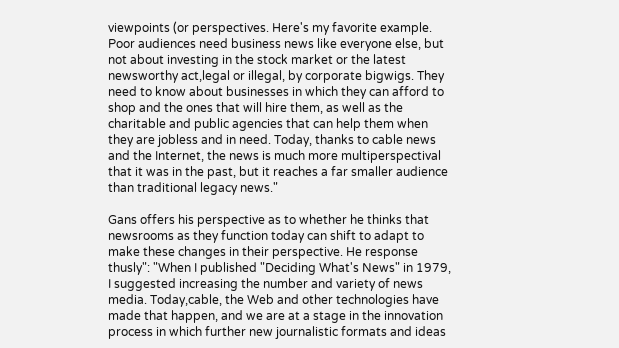viewpoints (or perspectives. Here's my favorite example. Poor audiences need business news like everyone else, but not about investing in the stock market or the latest newsworthy act,legal or illegal, by corporate bigwigs. They need to know about businesses in which they can afford to shop and the ones that will hire them, as well as the charitable and public agencies that can help them when they are jobless and in need. Today, thanks to cable news and the Internet, the news is much more multiperspectival that it was in the past, but it reaches a far smaller audience than traditional legacy news."

Gans offers his perspective as to whether he thinks that newsrooms as they function today can shift to adapt to make these changes in their perspective. He response thusly": "When I published "Deciding What's News" in 1979, I suggested increasing the number and variety of news media. Today,cable, the Web and other technologies have made that happen, and we are at a stage in the innovation process in which further new journalistic formats and ideas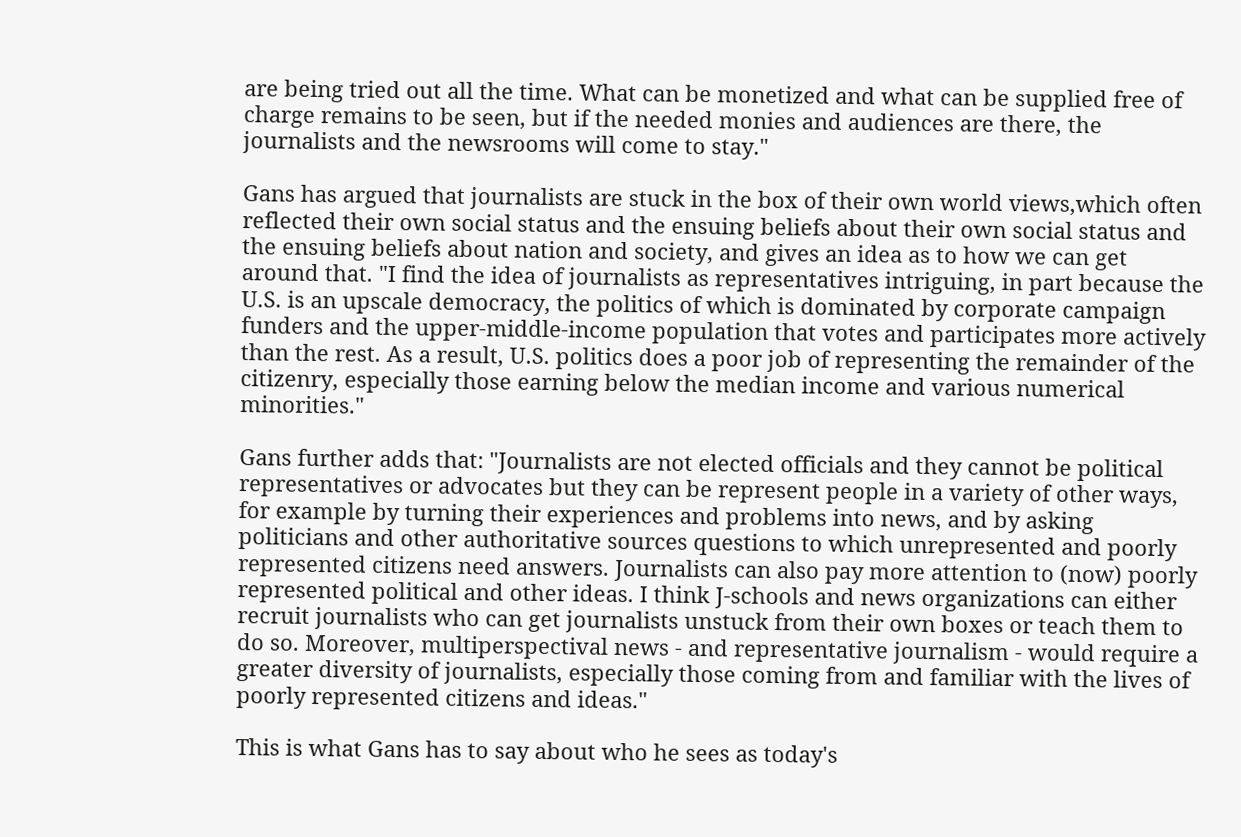are being tried out all the time. What can be monetized and what can be supplied free of charge remains to be seen, but if the needed monies and audiences are there, the journalists and the newsrooms will come to stay."

Gans has argued that journalists are stuck in the box of their own world views,which often reflected their own social status and the ensuing beliefs about their own social status and the ensuing beliefs about nation and society, and gives an idea as to how we can get around that. "I find the idea of journalists as representatives intriguing, in part because the U.S. is an upscale democracy, the politics of which is dominated by corporate campaign funders and the upper-middle-income population that votes and participates more actively than the rest. As a result, U.S. politics does a poor job of representing the remainder of the citizenry, especially those earning below the median income and various numerical minorities."

Gans further adds that: "Journalists are not elected officials and they cannot be political representatives or advocates but they can be represent people in a variety of other ways, for example by turning their experiences and problems into news, and by asking politicians and other authoritative sources questions to which unrepresented and poorly represented citizens need answers. Journalists can also pay more attention to (now) poorly represented political and other ideas. I think J-schools and news organizations can either recruit journalists who can get journalists unstuck from their own boxes or teach them to do so. Moreover, multiperspectival news - and representative journalism - would require a greater diversity of journalists, especially those coming from and familiar with the lives of poorly represented citizens and ideas."

This is what Gans has to say about who he sees as today's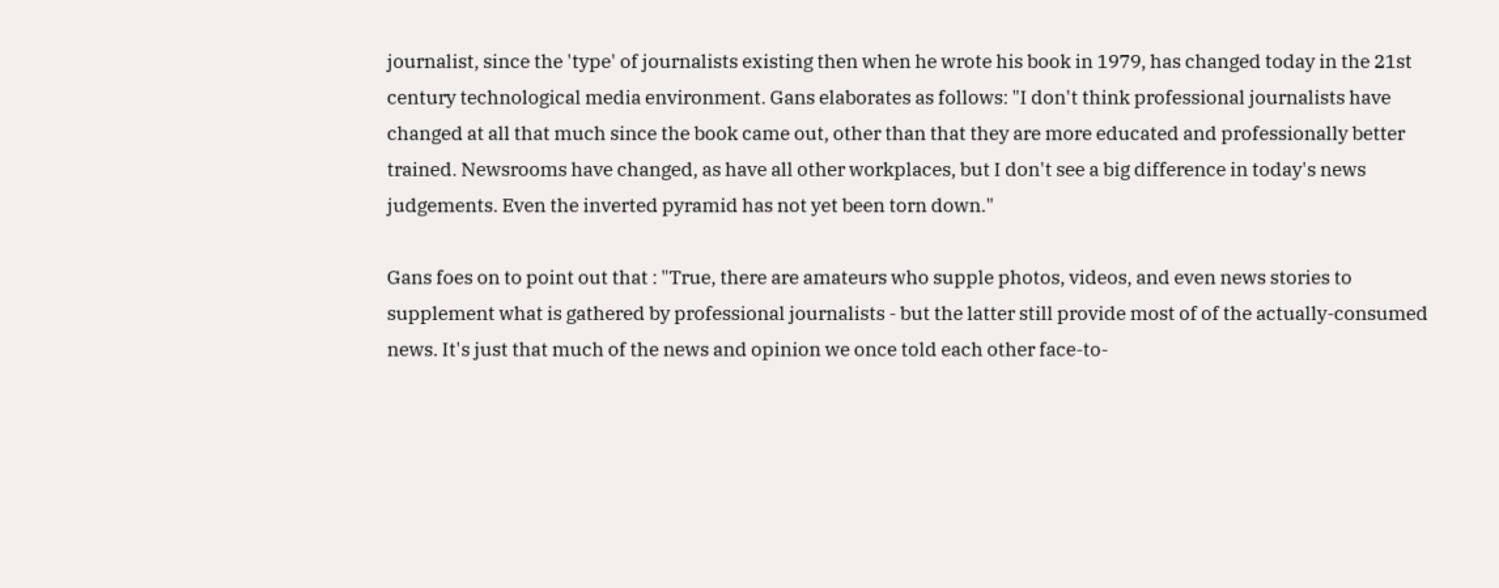journalist, since the 'type' of journalists existing then when he wrote his book in 1979, has changed today in the 21st century technological media environment. Gans elaborates as follows: "I don't think professional journalists have changed at all that much since the book came out, other than that they are more educated and professionally better trained. Newsrooms have changed, as have all other workplaces, but I don't see a big difference in today's news judgements. Even the inverted pyramid has not yet been torn down."

Gans foes on to point out that : "True, there are amateurs who supple photos, videos, and even news stories to supplement what is gathered by professional journalists - but the latter still provide most of of the actually-consumed news. It's just that much of the news and opinion we once told each other face-to-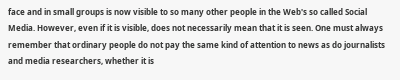face and in small groups is now visible to so many other people in the Web's so called Social Media. However, even if it is visible, does not necessarily mean that it is seen. One must always remember that ordinary people do not pay the same kind of attention to news as do journalists and media researchers, whether it is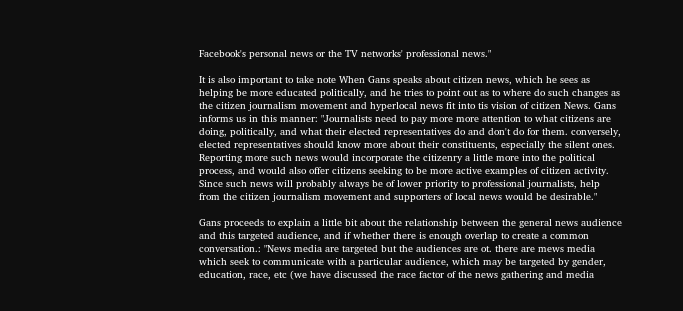Facebook's personal news or the TV networks' professional news."

It is also important to take note When Gans speaks about citizen news, which he sees as helping be more educated politically, and he tries to point out as to where do such changes as the citizen journalism movement and hyperlocal news fit into tis vision of citizen News. Gans informs us in this manner: "Journalists need to pay more more attention to what citizens are doing, politically, and what their elected representatives do and don't do for them. conversely, elected representatives should know more about their constituents, especially the silent ones. Reporting more such news would incorporate the citizenry a little more into the political process, and would also offer citizens seeking to be more active examples of citizen activity. Since such news will probably always be of lower priority to professional journalists, help from the citizen journalism movement and supporters of local news would be desirable."

Gans proceeds to explain a little bit about the relationship between the general news audience and this targeted audience, and if whether there is enough overlap to create a common conversation.: "News media are targeted but the audiences are ot. there are mews media which seek to communicate with a particular audience, which may be targeted by gender, education, race, etc (we have discussed the race factor of the news gathering and media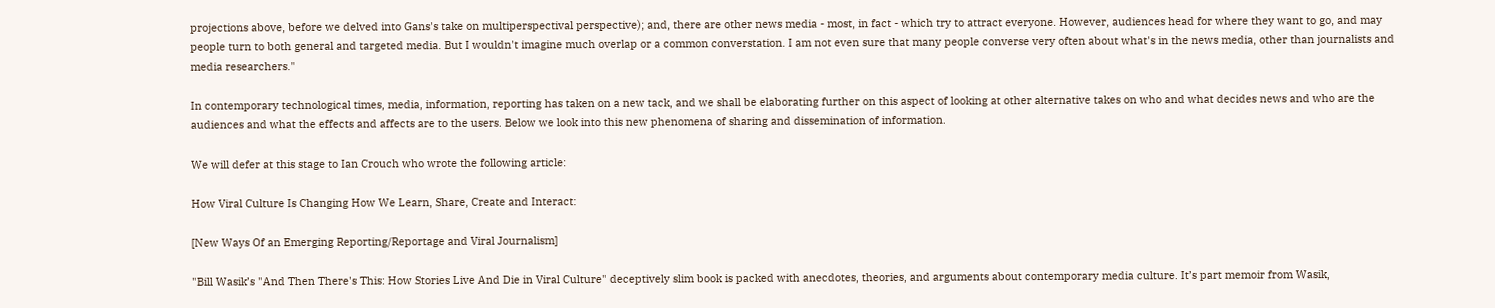projections above, before we delved into Gans's take on multiperspectival perspective); and, there are other news media - most, in fact - which try to attract everyone. However, audiences head for where they want to go, and may people turn to both general and targeted media. But I wouldn't imagine much overlap or a common converstation. I am not even sure that many people converse very often about what's in the news media, other than journalists and media researchers."

In contemporary technological times, media, information, reporting has taken on a new tack, and we shall be elaborating further on this aspect of looking at other alternative takes on who and what decides news and who are the audiences and what the effects and affects are to the users. Below we look into this new phenomena of sharing and dissemination of information.

We will defer at this stage to Ian Crouch who wrote the following article:

How Viral Culture Is Changing How We Learn, Share, Create and Interact:

[New Ways Of an Emerging Reporting/Reportage and Viral Journalism]

"Bill Wasik’s "And Then There's This: How Stories Live And Die in Viral Culture" deceptively slim book is packed with anecdotes, theories, and arguments about contemporary media culture. It’s part memoir from Wasik,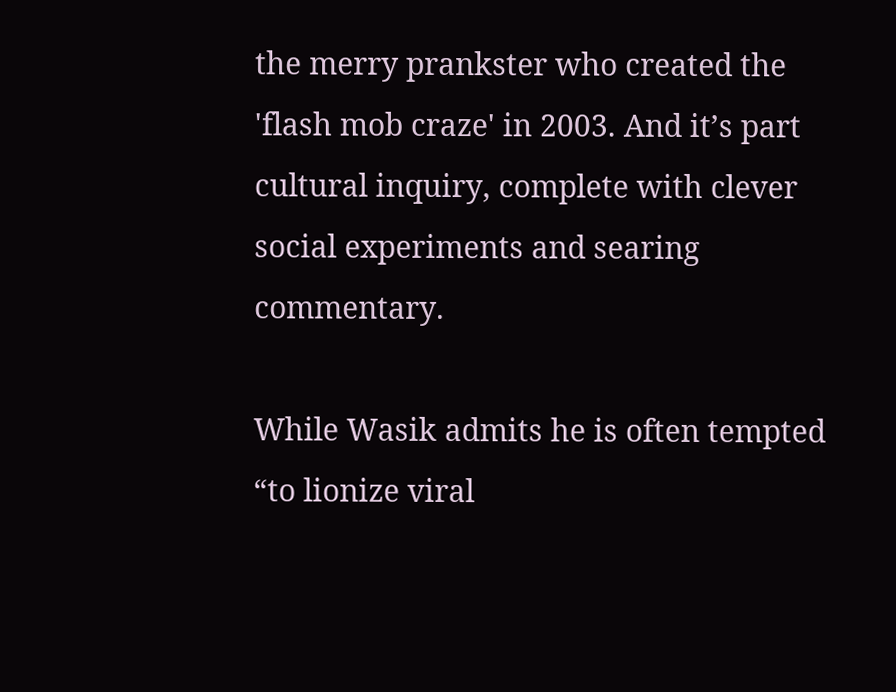the merry prankster who created the 'flash mob craze' in 2003. And it’s part cultural inquiry, complete with clever social experiments and searing commentary.

While Wasik admits he is often tempted “to lionize viral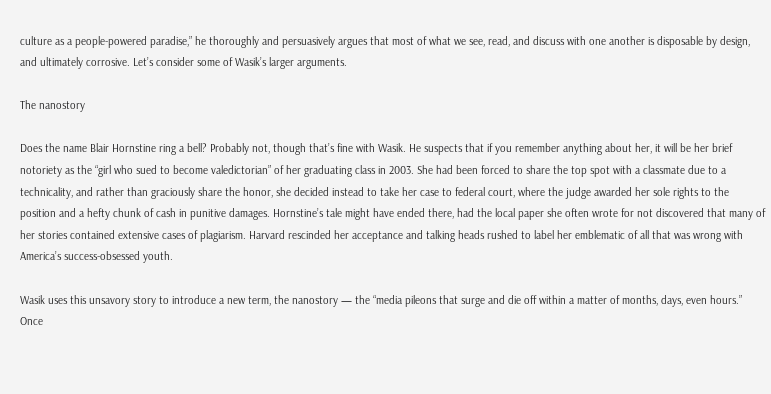culture as a people-powered paradise,” he thoroughly and persuasively argues that most of what we see, read, and discuss with one another is disposable by design, and ultimately corrosive. Let’s consider some of Wasik’s larger arguments.

The nanostory

Does the name Blair Hornstine ring a bell? Probably not, though that’s fine with Wasik. He suspects that if you remember anything about her, it will be her brief notoriety as the “girl who sued to become valedictorian” of her graduating class in 2003. She had been forced to share the top spot with a classmate due to a technicality, and rather than graciously share the honor, she decided instead to take her case to federal court, where the judge awarded her sole rights to the position and a hefty chunk of cash in punitive damages. Hornstine’s tale might have ended there, had the local paper she often wrote for not discovered that many of her stories contained extensive cases of plagiarism. Harvard rescinded her acceptance and talking heads rushed to label her emblematic of all that was wrong with America’s success-obsessed youth.

Wasik uses this unsavory story to introduce a new term, the nanostory — the “media pileons that surge and die off within a matter of months, days, even hours.” Once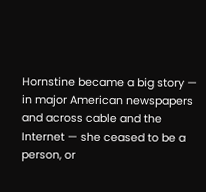Hornstine became a big story — in major American newspapers and across cable and the Internet — she ceased to be a person, or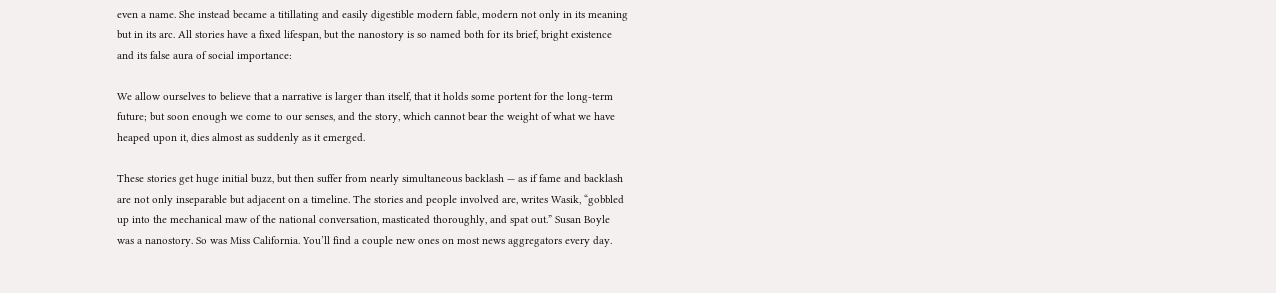even a name. She instead became a titillating and easily digestible modern fable, modern not only in its meaning but in its arc. All stories have a fixed lifespan, but the nanostory is so named both for its brief, bright existence and its false aura of social importance:

We allow ourselves to believe that a narrative is larger than itself, that it holds some portent for the long-term future; but soon enough we come to our senses, and the story, which cannot bear the weight of what we have heaped upon it, dies almost as suddenly as it emerged.

These stories get huge initial buzz, but then suffer from nearly simultaneous backlash — as if fame and backlash are not only inseparable but adjacent on a timeline. The stories and people involved are, writes Wasik, “gobbled up into the mechanical maw of the national conversation, masticated thoroughly, and spat out.” Susan Boyle was a nanostory. So was Miss California. You’ll find a couple new ones on most news aggregators every day.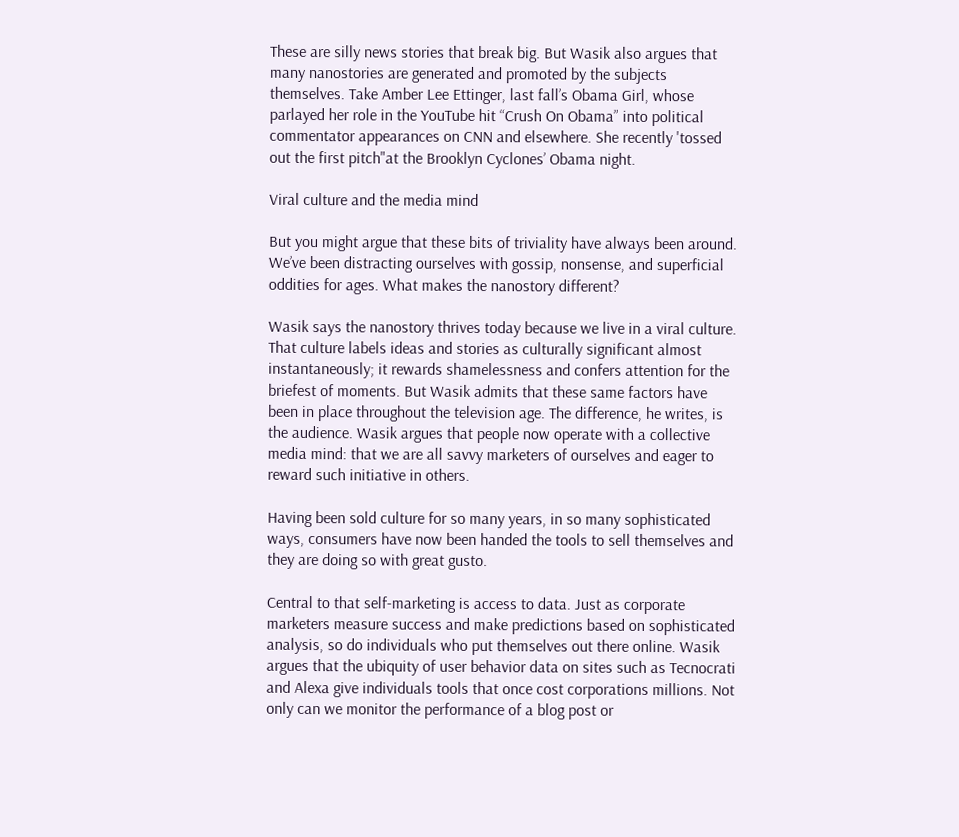These are silly news stories that break big. But Wasik also argues that many nanostories are generated and promoted by the subjects themselves. Take Amber Lee Ettinger, last fall’s Obama Girl, whose parlayed her role in the YouTube hit “Crush On Obama” into political commentator appearances on CNN and elsewhere. She recently 'tossed out the first pitch"at the Brooklyn Cyclones’ Obama night.

Viral culture and the media mind

But you might argue that these bits of triviality have always been around. We’ve been distracting ourselves with gossip, nonsense, and superficial oddities for ages. What makes the nanostory different?

Wasik says the nanostory thrives today because we live in a viral culture. That culture labels ideas and stories as culturally significant almost instantaneously; it rewards shamelessness and confers attention for the briefest of moments. But Wasik admits that these same factors have been in place throughout the television age. The difference, he writes, is the audience. Wasik argues that people now operate with a collective media mind: that we are all savvy marketers of ourselves and eager to reward such initiative in others.

Having been sold culture for so many years, in so many sophisticated ways, consumers have now been handed the tools to sell themselves and they are doing so with great gusto.

Central to that self-marketing is access to data. Just as corporate marketers measure success and make predictions based on sophisticated analysis, so do individuals who put themselves out there online. Wasik argues that the ubiquity of user behavior data on sites such as Tecnocrati and Alexa give individuals tools that once cost corporations millions. Not only can we monitor the performance of a blog post or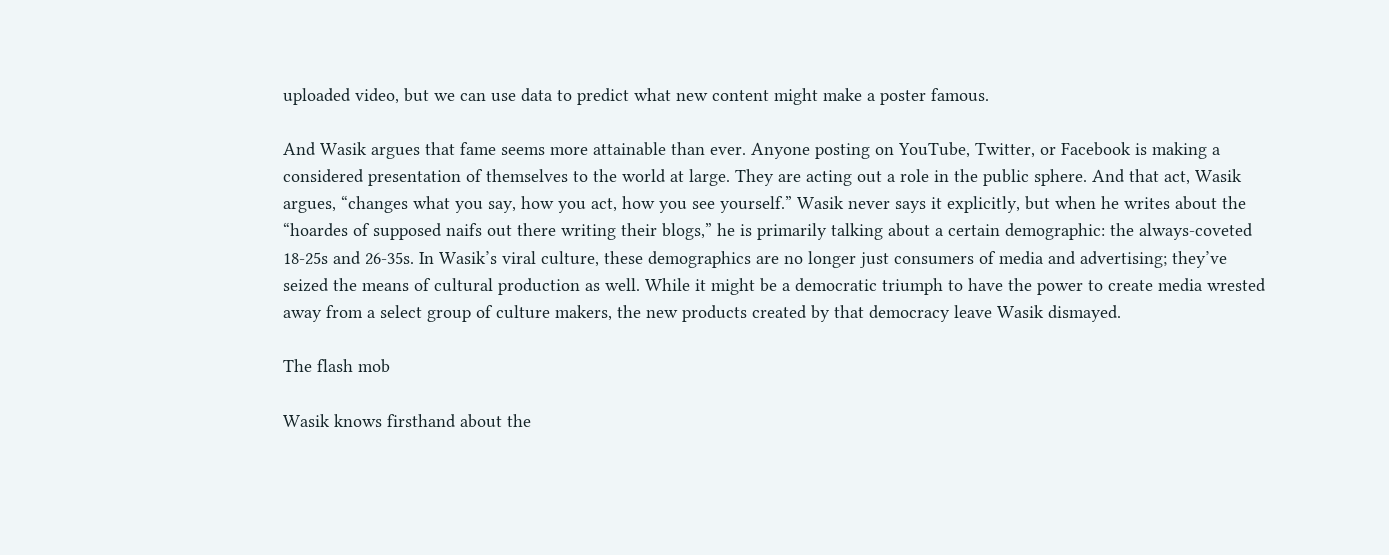uploaded video, but we can use data to predict what new content might make a poster famous.

And Wasik argues that fame seems more attainable than ever. Anyone posting on YouTube, Twitter, or Facebook is making a considered presentation of themselves to the world at large. They are acting out a role in the public sphere. And that act, Wasik argues, “changes what you say, how you act, how you see yourself.” Wasik never says it explicitly, but when he writes about the “hoardes of supposed naifs out there writing their blogs,” he is primarily talking about a certain demographic: the always-coveted 18-25s and 26-35s. In Wasik’s viral culture, these demographics are no longer just consumers of media and advertising; they’ve seized the means of cultural production as well. While it might be a democratic triumph to have the power to create media wrested away from a select group of culture makers, the new products created by that democracy leave Wasik dismayed.

The flash mob

Wasik knows firsthand about the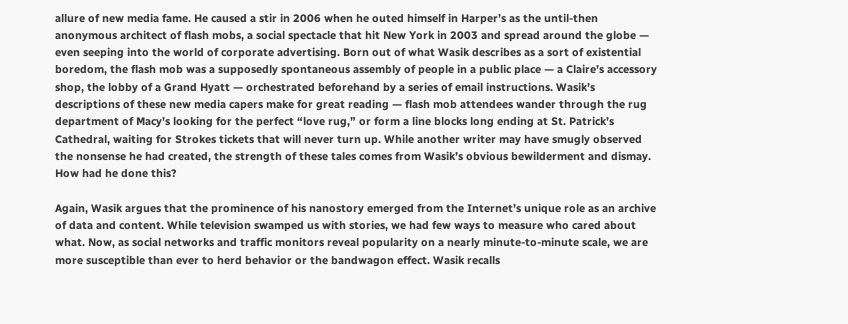allure of new media fame. He caused a stir in 2006 when he outed himself in Harper’s as the until-then anonymous architect of flash mobs, a social spectacle that hit New York in 2003 and spread around the globe — even seeping into the world of corporate advertising. Born out of what Wasik describes as a sort of existential boredom, the flash mob was a supposedly spontaneous assembly of people in a public place — a Claire’s accessory shop, the lobby of a Grand Hyatt — orchestrated beforehand by a series of email instructions. Wasik’s descriptions of these new media capers make for great reading — flash mob attendees wander through the rug department of Macy’s looking for the perfect “love rug,” or form a line blocks long ending at St. Patrick’s Cathedral, waiting for Strokes tickets that will never turn up. While another writer may have smugly observed the nonsense he had created, the strength of these tales comes from Wasik’s obvious bewilderment and dismay. How had he done this?

Again, Wasik argues that the prominence of his nanostory emerged from the Internet’s unique role as an archive of data and content. While television swamped us with stories, we had few ways to measure who cared about what. Now, as social networks and traffic monitors reveal popularity on a nearly minute-to-minute scale, we are more susceptible than ever to herd behavior or the bandwagon effect. Wasik recalls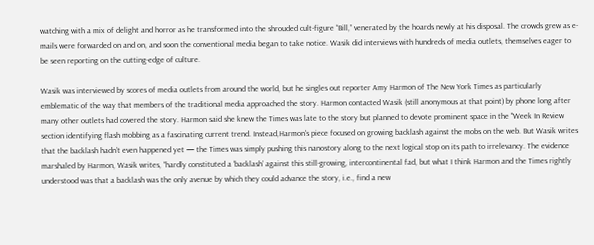watching with a mix of delight and horror as he transformed into the shrouded cult-figure “Bill,” venerated by the hoards newly at his disposal. The crowds grew as e-mails were forwarded on and on, and soon the conventional media began to take notice. Wasik did interviews with hundreds of media outlets, themselves eager to be seen reporting on the cutting-edge of culture.

Wasik was interviewed by scores of media outlets from around the world, but he singles out reporter Amy Harmon of The New York Times as particularly emblematic of the way that members of the traditional media approached the story. Harmon contacted Wasik (still anonymous at that point) by phone long after many other outlets had covered the story. Harmon said she knew the Times was late to the story but planned to devote prominent space in the "Week In Review section identifying flash mobbing as a fascinating current trend. Instead,Harmon's piece focused on growing backlash against the mobs on the web. But Wasik writes that the backlash hadn’t even happened yet — the Times was simply pushing this nanostory along to the next logical stop on its path to irrelevancy. The evidence marshaled by Harmon, Wasik writes, “hardly constituted a ‘backlash’ against this still-growing, intercontinental fad, but what I think Harmon and the Times rightly understood was that a backlash was the only avenue by which they could advance the story, i.e., find a new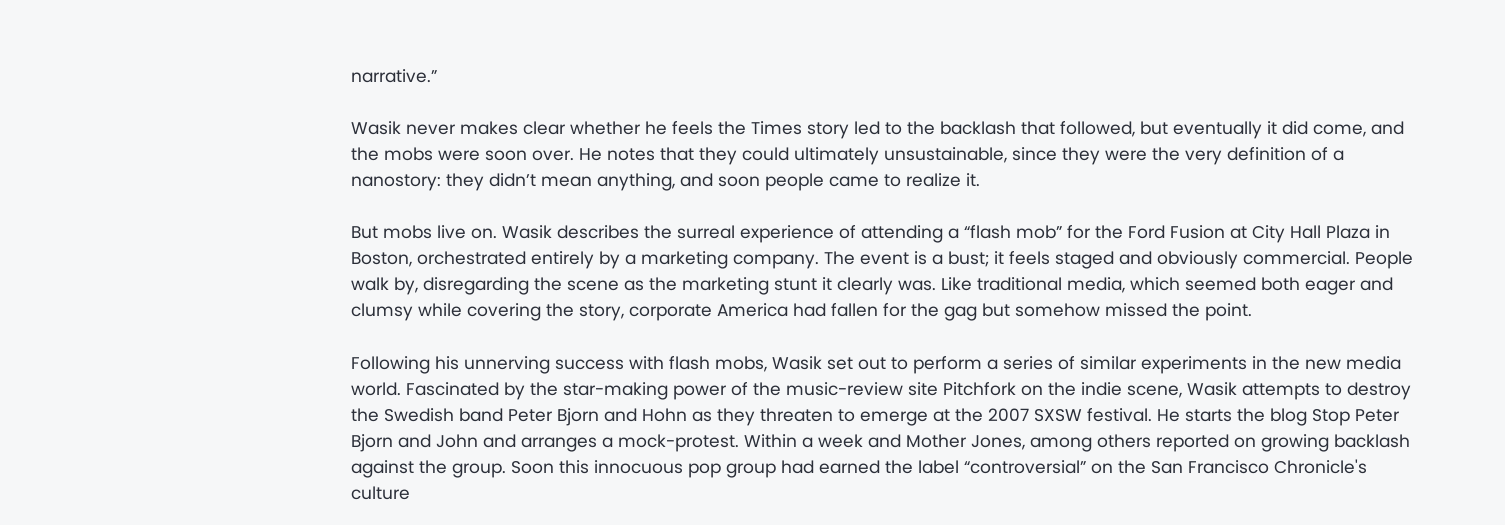narrative.”

Wasik never makes clear whether he feels the Times story led to the backlash that followed, but eventually it did come, and the mobs were soon over. He notes that they could ultimately unsustainable, since they were the very definition of a nanostory: they didn’t mean anything, and soon people came to realize it.

But mobs live on. Wasik describes the surreal experience of attending a “flash mob” for the Ford Fusion at City Hall Plaza in Boston, orchestrated entirely by a marketing company. The event is a bust; it feels staged and obviously commercial. People walk by, disregarding the scene as the marketing stunt it clearly was. Like traditional media, which seemed both eager and clumsy while covering the story, corporate America had fallen for the gag but somehow missed the point.

Following his unnerving success with flash mobs, Wasik set out to perform a series of similar experiments in the new media world. Fascinated by the star-making power of the music-review site Pitchfork on the indie scene, Wasik attempts to destroy the Swedish band Peter Bjorn and Hohn as they threaten to emerge at the 2007 SXSW festival. He starts the blog Stop Peter Bjorn and John and arranges a mock-protest. Within a week and Mother Jones, among others reported on growing backlash against the group. Soon this innocuous pop group had earned the label “controversial” on the San Francisco Chronicle's culture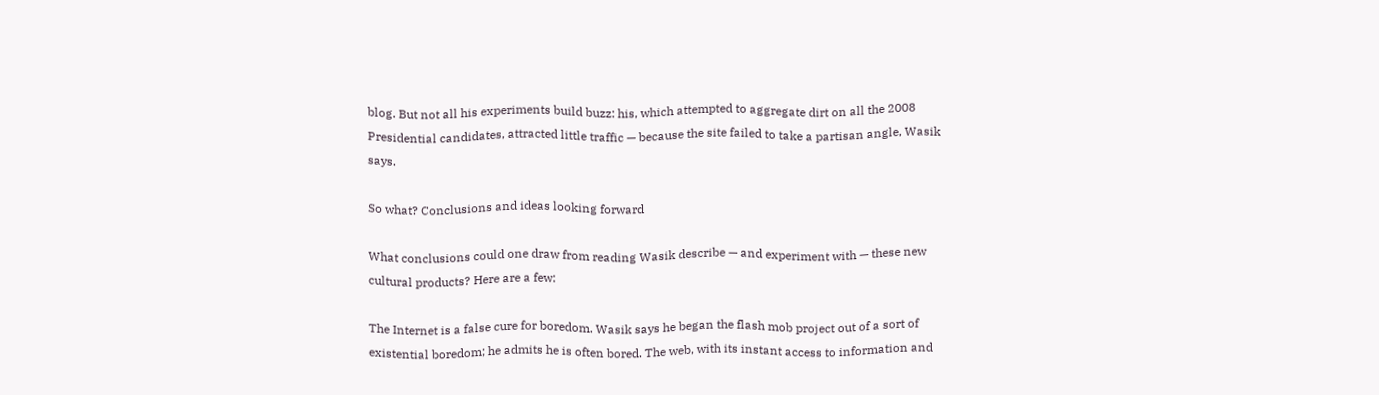blog. But not all his experiments build buzz: his, which attempted to aggregate dirt on all the 2008 Presidential candidates, attracted little traffic — because the site failed to take a partisan angle, Wasik says.

So what? Conclusions and ideas looking forward

What conclusions could one draw from reading Wasik describe — and experiment with — these new cultural products? Here are a few:

The Internet is a false cure for boredom. Wasik says he began the flash mob project out of a sort of existential boredom; he admits he is often bored. The web, with its instant access to information and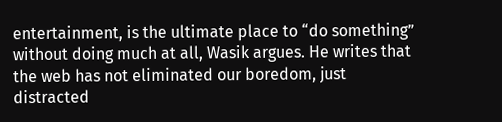entertainment, is the ultimate place to “do something” without doing much at all, Wasik argues. He writes that the web has not eliminated our boredom, just distracted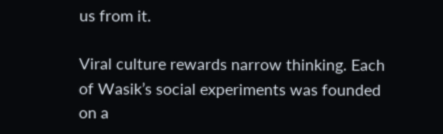us from it.

Viral culture rewards narrow thinking. Each of Wasik’s social experiments was founded on a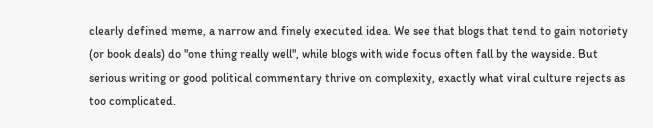clearly defined meme, a narrow and finely executed idea. We see that blogs that tend to gain notoriety (or book deals) do "one thing really well", while blogs with wide focus often fall by the wayside. But serious writing or good political commentary thrive on complexity, exactly what viral culture rejects as too complicated.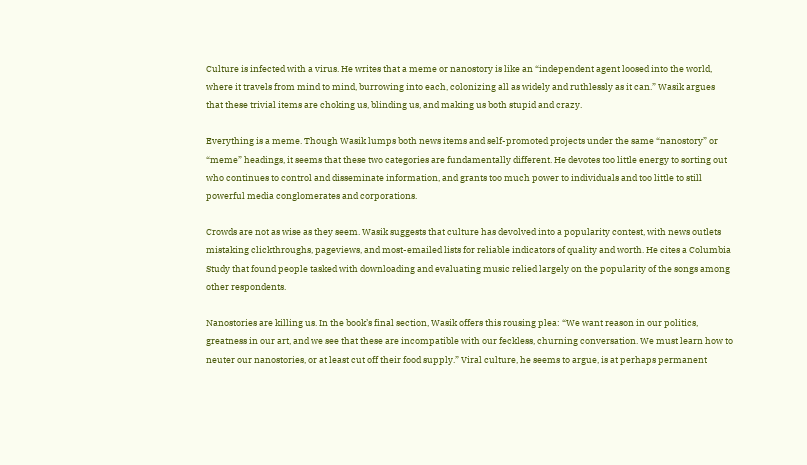Culture is infected with a virus. He writes that a meme or nanostory is like an “independent agent loosed into the world, where it travels from mind to mind, burrowing into each, colonizing all as widely and ruthlessly as it can.” Wasik argues that these trivial items are choking us, blinding us, and making us both stupid and crazy.

Everything is a meme. Though Wasik lumps both news items and self-promoted projects under the same “nanostory” or “meme” headings, it seems that these two categories are fundamentally different. He devotes too little energy to sorting out who continues to control and disseminate information, and grants too much power to individuals and too little to still powerful media conglomerates and corporations.

Crowds are not as wise as they seem. Wasik suggests that culture has devolved into a popularity contest, with news outlets mistaking clickthroughs, pageviews, and most-emailed lists for reliable indicators of quality and worth. He cites a Columbia Study that found people tasked with downloading and evaluating music relied largely on the popularity of the songs among other respondents.

Nanostories are killing us. In the book’s final section, Wasik offers this rousing plea: “We want reason in our politics, greatness in our art, and we see that these are incompatible with our feckless, churning conversation. We must learn how to neuter our nanostories, or at least cut off their food supply.” Viral culture, he seems to argue, is at perhaps permanent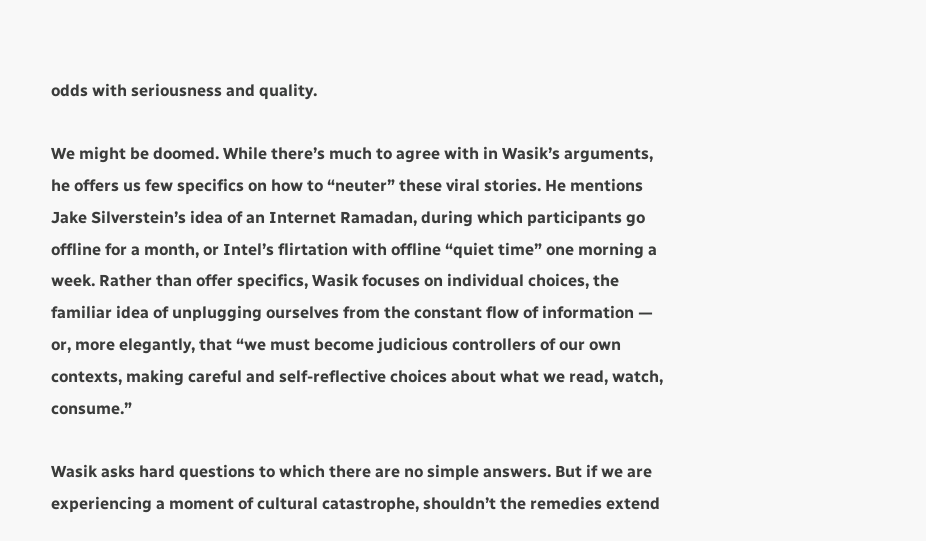odds with seriousness and quality.

We might be doomed. While there’s much to agree with in Wasik’s arguments, he offers us few specifics on how to “neuter” these viral stories. He mentions Jake Silverstein’s idea of an Internet Ramadan, during which participants go offline for a month, or Intel’s flirtation with offline “quiet time” one morning a week. Rather than offer specifics, Wasik focuses on individual choices, the familiar idea of unplugging ourselves from the constant flow of information — or, more elegantly, that “we must become judicious controllers of our own contexts, making careful and self-reflective choices about what we read, watch, consume.”

Wasik asks hard questions to which there are no simple answers. But if we are experiencing a moment of cultural catastrophe, shouldn’t the remedies extend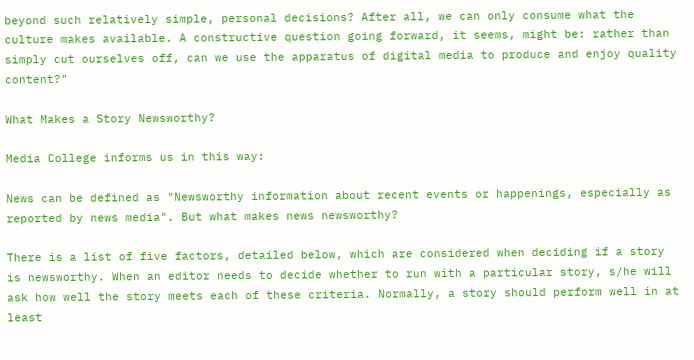beyond such relatively simple, personal decisions? After all, we can only consume what the culture makes available. A constructive question going forward, it seems, might be: rather than simply cut ourselves off, can we use the apparatus of digital media to produce and enjoy quality content?"

What Makes a Story Newsworthy?

Media College informs us in this way:

News can be defined as "Newsworthy information about recent events or happenings, especially as reported by news media". But what makes news newsworthy?

There is a list of five factors, detailed below, which are considered when deciding if a story is newsworthy. When an editor needs to decide whether to run with a particular story, s/he will ask how well the story meets each of these criteria. Normally, a story should perform well in at least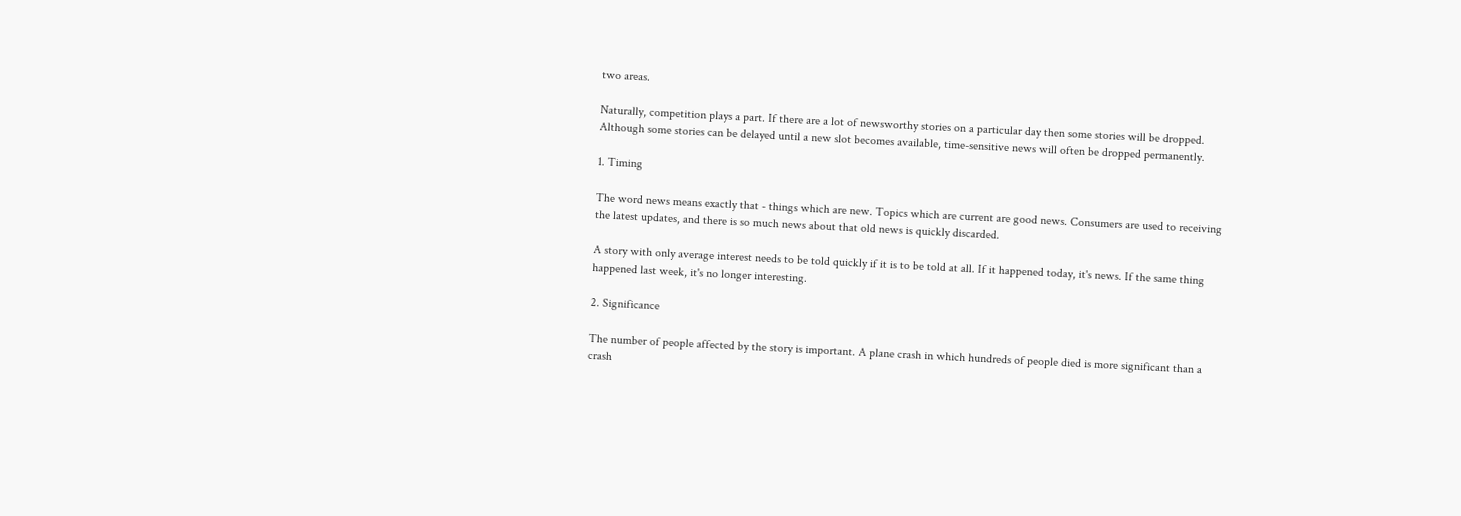two areas.

Naturally, competition plays a part. If there are a lot of newsworthy stories on a particular day then some stories will be dropped. Although some stories can be delayed until a new slot becomes available, time-sensitive news will often be dropped permanently.

1. Timing

The word news means exactly that - things which are new. Topics which are current are good news. Consumers are used to receiving the latest updates, and there is so much news about that old news is quickly discarded.

A story with only average interest needs to be told quickly if it is to be told at all. If it happened today, it's news. If the same thing happened last week, it's no longer interesting.

2. Significance

The number of people affected by the story is important. A plane crash in which hundreds of people died is more significant than a crash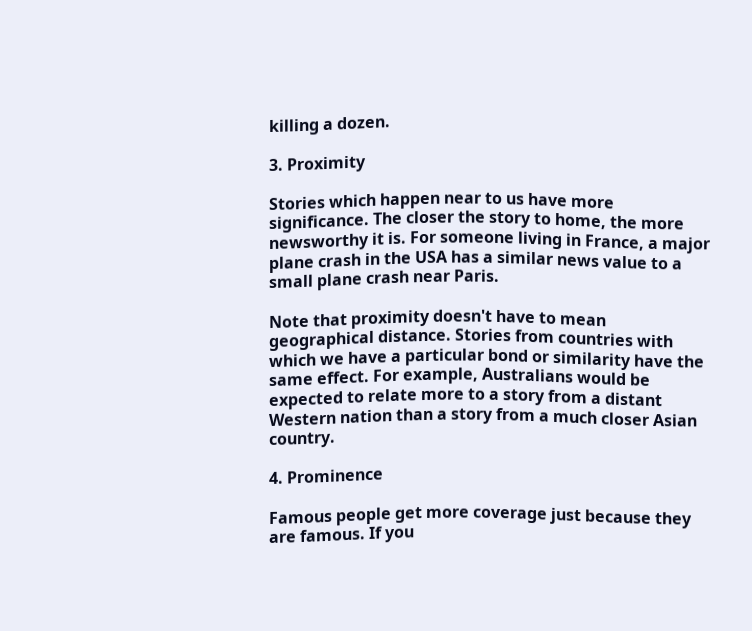killing a dozen.

3. Proximity

Stories which happen near to us have more significance. The closer the story to home, the more newsworthy it is. For someone living in France, a major plane crash in the USA has a similar news value to a small plane crash near Paris.

Note that proximity doesn't have to mean geographical distance. Stories from countries with which we have a particular bond or similarity have the same effect. For example, Australians would be expected to relate more to a story from a distant Western nation than a story from a much closer Asian country.

4. Prominence

Famous people get more coverage just because they are famous. If you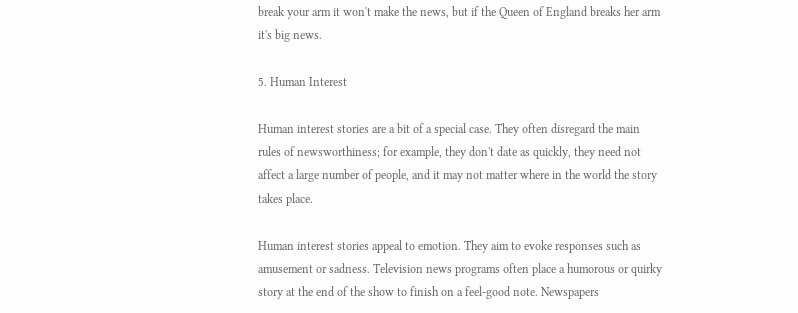break your arm it won't make the news, but if the Queen of England breaks her arm it's big news.

5. Human Interest

Human interest stories are a bit of a special case. They often disregard the main rules of newsworthiness; for example, they don't date as quickly, they need not affect a large number of people, and it may not matter where in the world the story takes place.

Human interest stories appeal to emotion. They aim to evoke responses such as amusement or sadness. Television news programs often place a humorous or quirky story at the end of the show to finish on a feel-good note. Newspapers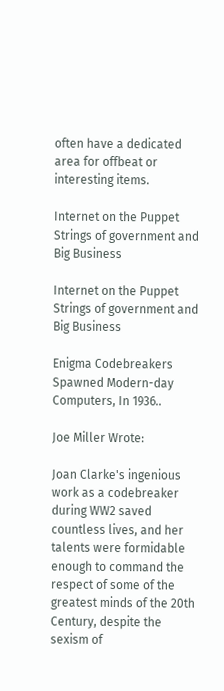often have a dedicated area for offbeat or interesting items.

Internet on the Puppet Strings of government and Big Business

Internet on the Puppet Strings of government and Big Business

Enigma Codebreakers Spawned Modern-day Computers, In 1936..

Joe Miller Wrote:

Joan Clarke's ingenious work as a codebreaker during WW2 saved countless lives, and her talents were formidable enough to command the respect of some of the greatest minds of the 20th Century, despite the sexism of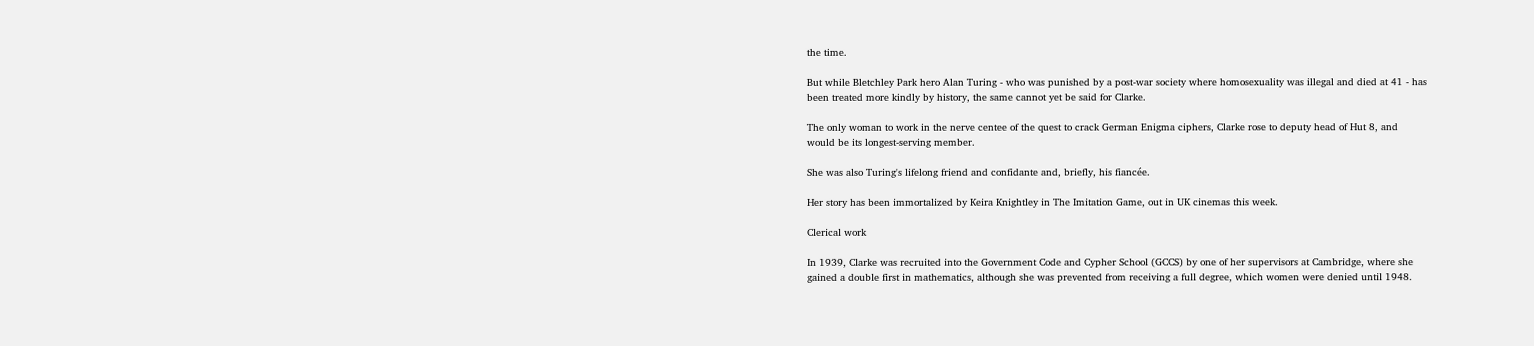the time.

But while Bletchley Park hero Alan Turing - who was punished by a post-war society where homosexuality was illegal and died at 41 - has been treated more kindly by history, the same cannot yet be said for Clarke.

The only woman to work in the nerve centee of the quest to crack German Enigma ciphers, Clarke rose to deputy head of Hut 8, and would be its longest-serving member.

She was also Turing's lifelong friend and confidante and, briefly, his fiancée.

Her story has been immortalized by Keira Knightley in The Imitation Game, out in UK cinemas this week.

Clerical work

In 1939, Clarke was recruited into the Government Code and Cypher School (GCCS) by one of her supervisors at Cambridge, where she gained a double first in mathematics, although she was prevented from receiving a full degree, which women were denied until 1948.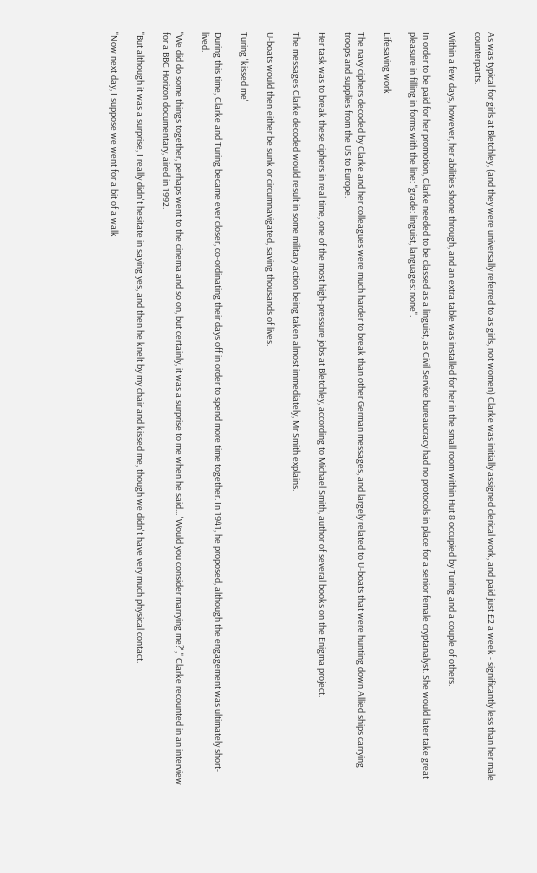As was typical for girls at Bletchley, (and they were universally referred to as girls, not women) Clarke was initially assigned clerical work, and paid just £2 a week - significantly less than her male counterparts.

Within a few days, however, her abilities shone through, and an extra table was installed for her in the small room within Hut 8 occupied by Turing and a couple of others.

In order to be paid for her promotion, Clarke needed to be classed as a linguist, as Civil Service bureaucracy had no protocols in place for a senior female cryptanalyst. She would later take great pleasure in filling in forms with the line: "grade: linguist, languages: none".

Lifesaving work

The navy ciphers decoded by Clarke and her colleagues were much harder to break than other German messages, and largely related to U-boats that were hunting down Allied ships carrying troops and supplies from the US to Europe.

Her task was to break these ciphers in real time, one of the most high-pressure jobs at Bletchley, according to Michael Smith, author of several books on the Enigma project.

The messages Clarke decoded would result in some military action being taken almost immediately, Mr Smith explains.

U-boats would then either be sunk or circumnavigated, saving thousands of lives.

Turing 'kissed me'

During this time, Clarke and Turing became ever closer, co-ordinating their days off in order to spend more time together. In 1941, he proposed, although the engagement was ultimately short-lived.

"We did do some things together, perhaps went to the cinema and so on, but certainly, it was a surprise to me when he said... 'Would you consider marrying me?'," Clarke recounted in an interview for a BBC Horizon documentary, aired in 1992.

"But although it was a surprise, I really didn't hesitate in saying yes, and then he knelt by my chair and kissed me, though we didn't have very much physical contact.

"Now next day, I suppose we went for a bit of a walk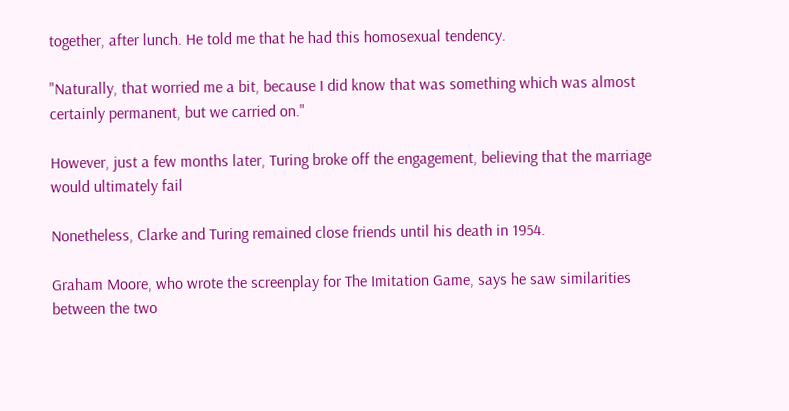together, after lunch. He told me that he had this homosexual tendency.

"Naturally, that worried me a bit, because I did know that was something which was almost certainly permanent, but we carried on."

However, just a few months later, Turing broke off the engagement, believing that the marriage would ultimately fail

Nonetheless, Clarke and Turing remained close friends until his death in 1954.

Graham Moore, who wrote the screenplay for The Imitation Game, says he saw similarities between the two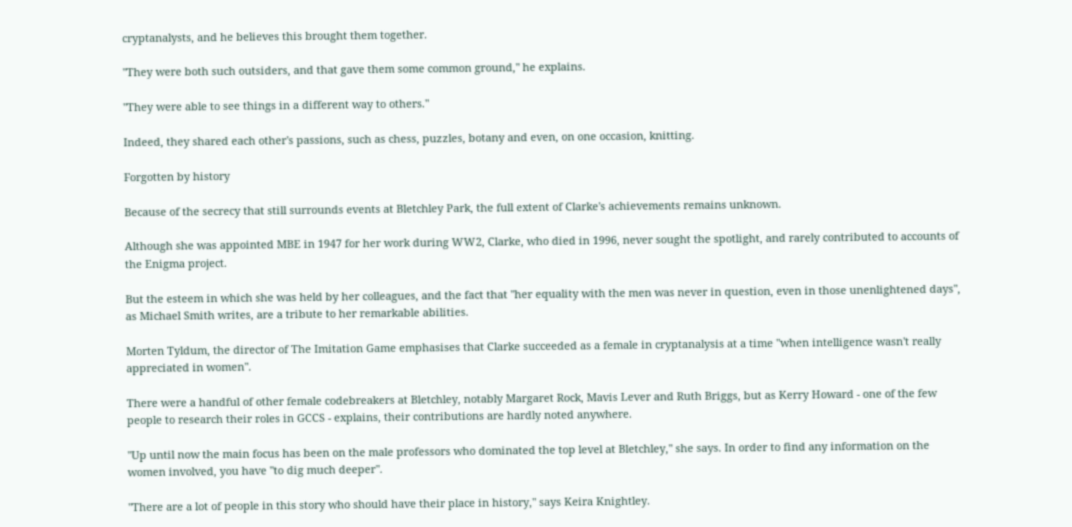cryptanalysts, and he believes this brought them together.

"They were both such outsiders, and that gave them some common ground," he explains.

"They were able to see things in a different way to others."

Indeed, they shared each other's passions, such as chess, puzzles, botany and even, on one occasion, knitting.

Forgotten by history

Because of the secrecy that still surrounds events at Bletchley Park, the full extent of Clarke's achievements remains unknown.

Although she was appointed MBE in 1947 for her work during WW2, Clarke, who died in 1996, never sought the spotlight, and rarely contributed to accounts of the Enigma project.

But the esteem in which she was held by her colleagues, and the fact that "her equality with the men was never in question, even in those unenlightened days", as Michael Smith writes, are a tribute to her remarkable abilities.

Morten Tyldum, the director of The Imitation Game emphasises that Clarke succeeded as a female in cryptanalysis at a time "when intelligence wasn't really appreciated in women".

There were a handful of other female codebreakers at Bletchley, notably Margaret Rock, Mavis Lever and Ruth Briggs, but as Kerry Howard - one of the few people to research their roles in GCCS - explains, their contributions are hardly noted anywhere.

"Up until now the main focus has been on the male professors who dominated the top level at Bletchley," she says. In order to find any information on the women involved, you have "to dig much deeper".

"There are a lot of people in this story who should have their place in history," says Keira Knightley.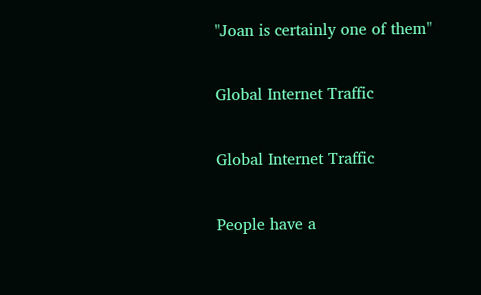"Joan is certainly one of them"

Global Internet Traffic

Global Internet Traffic

People have a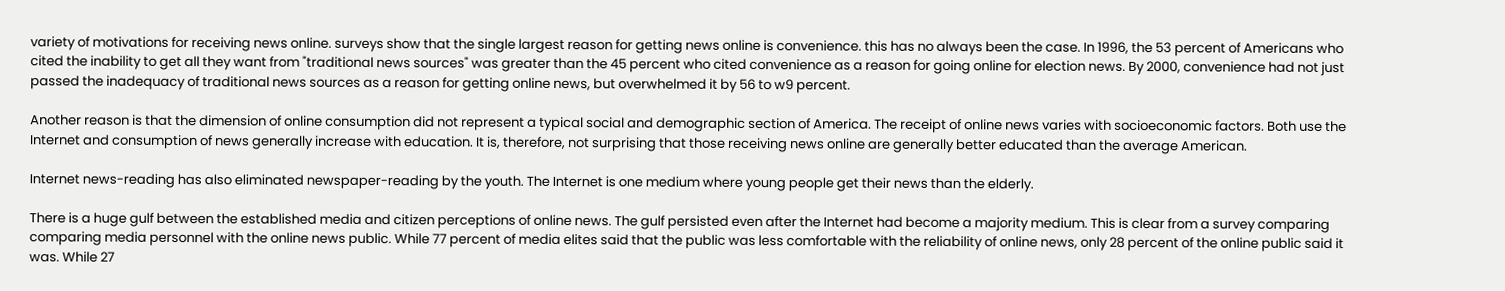variety of motivations for receiving news online. surveys show that the single largest reason for getting news online is convenience. this has no always been the case. In 1996, the 53 percent of Americans who cited the inability to get all they want from "traditional news sources" was greater than the 45 percent who cited convenience as a reason for going online for election news. By 2000, convenience had not just passed the inadequacy of traditional news sources as a reason for getting online news, but overwhelmed it by 56 to w9 percent.

Another reason is that the dimension of online consumption did not represent a typical social and demographic section of America. The receipt of online news varies with socioeconomic factors. Both use the Internet and consumption of news generally increase with education. It is, therefore, not surprising that those receiving news online are generally better educated than the average American.

Internet news-reading has also eliminated newspaper-reading by the youth. The Internet is one medium where young people get their news than the elderly.

There is a huge gulf between the established media and citizen perceptions of online news. The gulf persisted even after the Internet had become a majority medium. This is clear from a survey comparing comparing media personnel with the online news public. While 77 percent of media elites said that the public was less comfortable with the reliability of online news, only 28 percent of the online public said it was. While 27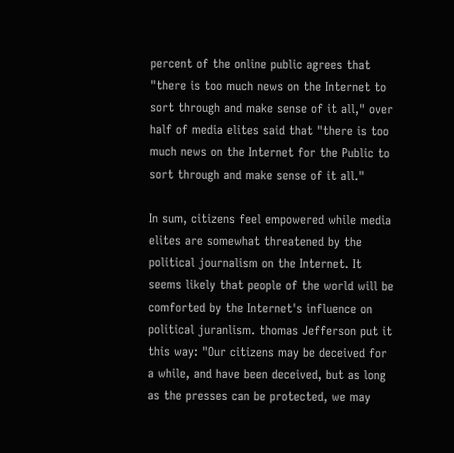percent of the online public agrees that "there is too much news on the Internet to sort through and make sense of it all," over half of media elites said that "there is too much news on the Internet for the Public to sort through and make sense of it all."

In sum, citizens feel empowered while media elites are somewhat threatened by the political journalism on the Internet. It seems likely that people of the world will be comforted by the Internet's influence on political juranlism. thomas Jefferson put it this way: "Our citizens may be deceived for a while, and have been deceived, but as long as the presses can be protected, we may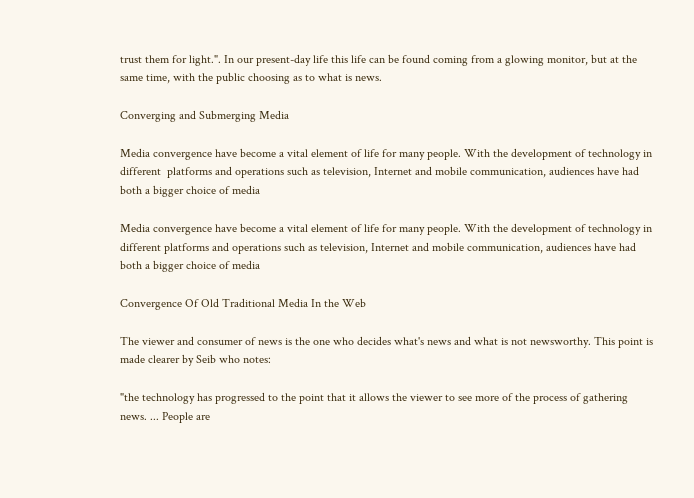trust them for light.". In our present-day life this life can be found coming from a glowing monitor, but at the same time, with the public choosing as to what is news.

Converging and Submerging Media

Media convergence have become a vital element of life for many people. With the development of technology in  different  platforms and operations such as television, Internet and mobile communication, audiences have had both a bigger choice of media

Media convergence have become a vital element of life for many people. With the development of technology in different platforms and operations such as television, Internet and mobile communication, audiences have had both a bigger choice of media

Convergence Of Old Traditional Media In the Web

The viewer and consumer of news is the one who decides what's news and what is not newsworthy. This point is made clearer by Seib who notes:

"the technology has progressed to the point that it allows the viewer to see more of the process of gathering news. ... People are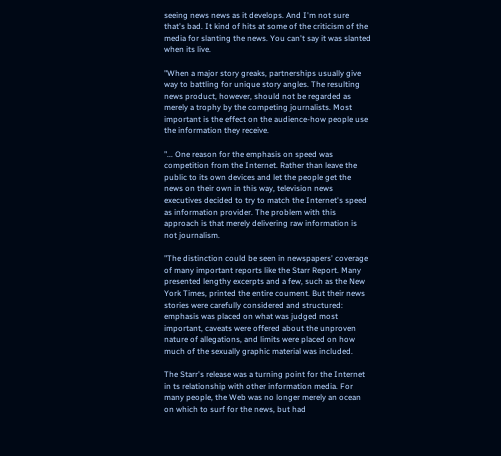seeing news news as it develops. And I'm not sure that's bad. It kind of hits at some of the criticism of the media for slanting the news. You can't say it was slanted when its live.

"When a major story greaks, partnerships usually give way to battling for unique story angles. The resulting news product, however, should not be regarded as merely a trophy by the competing journalists. Most important is the effect on the audience-how people use the information they receive.

"... One reason for the emphasis on speed was competition from the Internet. Rather than leave the public to its own devices and let the people get the news on their own in this way, television news executives decided to try to match the Internet's speed as information provider. The problem with this approach is that merely delivering raw information is not journalism.

"The distinction could be seen in newspapers' coverage of many important reports like the Starr Report. Many presented lengthy excerpts and a few, such as the New York Times, printed the entire coument. But their news stories were carefully considered and structured: emphasis was placed on what was judged most important, caveats were offered about the unproven nature of allegations, and limits were placed on how much of the sexually graphic material was included.

The Starr's release was a turning point for the Internet in ts relationship with other information media. For many people, the Web was no longer merely an ocean on which to surf for the news, but had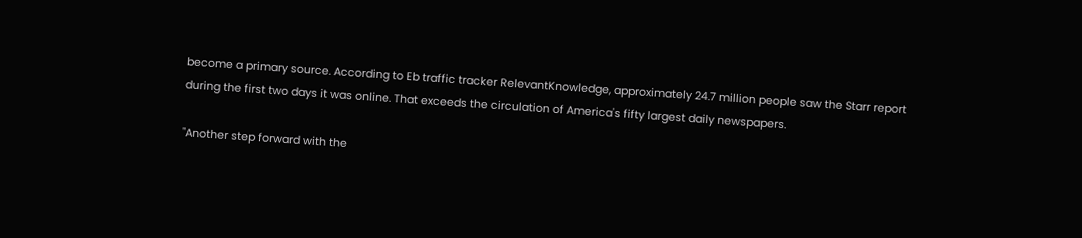become a primary source. According to Eb traffic tracker RelevantKnowledge, approximately 24.7 million people saw the Starr report during the first two days it was online. That exceeds the circulation of America's fifty largest daily newspapers.

"Another step forward with the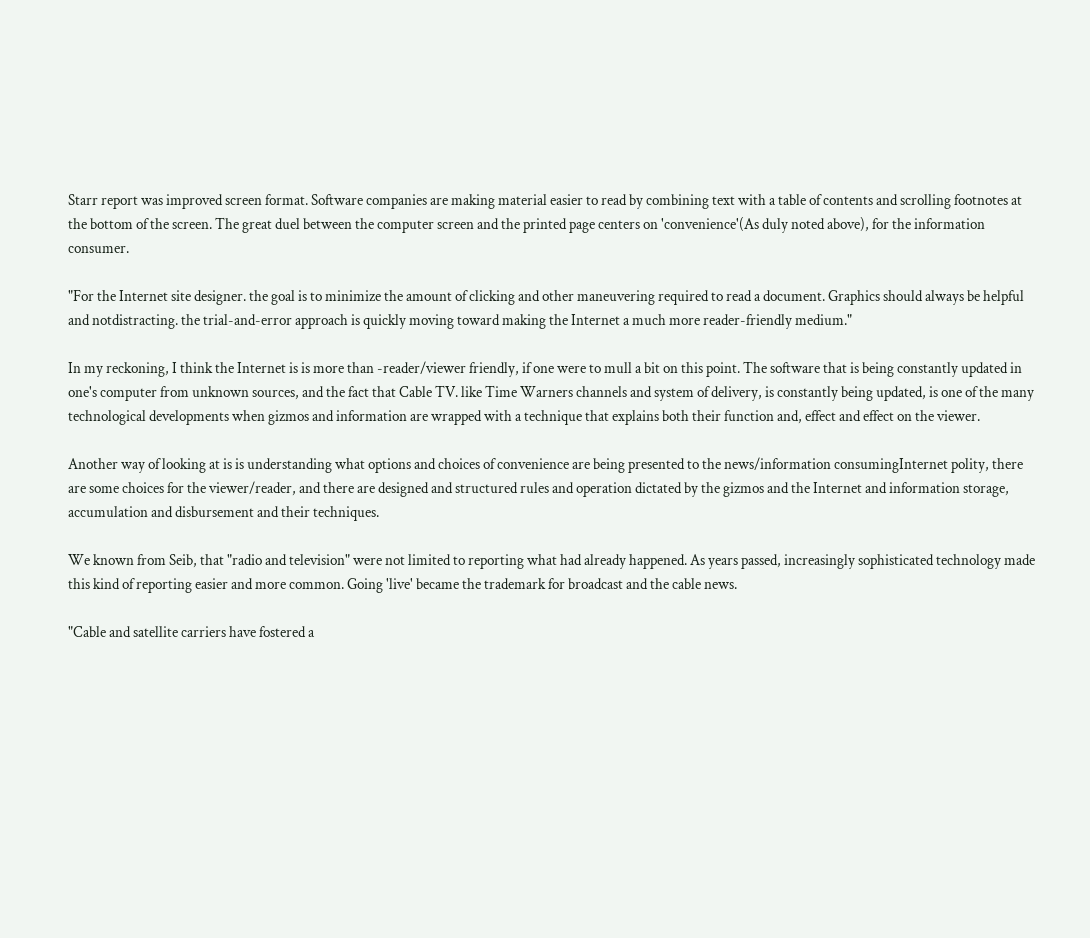Starr report was improved screen format. Software companies are making material easier to read by combining text with a table of contents and scrolling footnotes at the bottom of the screen. The great duel between the computer screen and the printed page centers on 'convenience'(As duly noted above), for the information consumer.

"For the Internet site designer. the goal is to minimize the amount of clicking and other maneuvering required to read a document. Graphics should always be helpful and notdistracting. the trial-and-error approach is quickly moving toward making the Internet a much more reader-friendly medium."

In my reckoning, I think the Internet is is more than -reader/viewer friendly, if one were to mull a bit on this point. The software that is being constantly updated in one's computer from unknown sources, and the fact that Cable TV. like Time Warners channels and system of delivery, is constantly being updated, is one of the many technological developments when gizmos and information are wrapped with a technique that explains both their function and, effect and effect on the viewer.

Another way of looking at is is understanding what options and choices of convenience are being presented to the news/information consumingInternet polity, there are some choices for the viewer/reader, and there are designed and structured rules and operation dictated by the gizmos and the Internet and information storage, accumulation and disbursement and their techniques.

We known from Seib, that "radio and television" were not limited to reporting what had already happened. As years passed, increasingly sophisticated technology made this kind of reporting easier and more common. Going 'live' became the trademark for broadcast and the cable news.

"Cable and satellite carriers have fostered a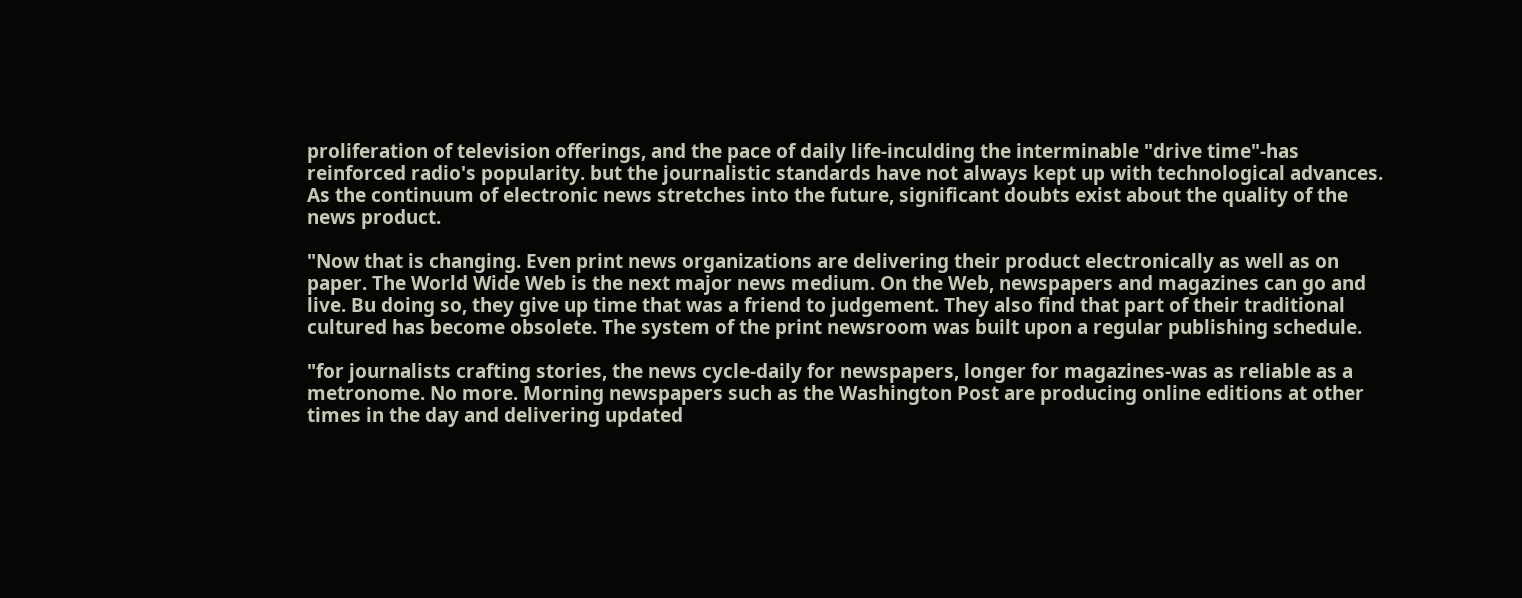proliferation of television offerings, and the pace of daily life-inculding the interminable "drive time"-has reinforced radio's popularity. but the journalistic standards have not always kept up with technological advances. As the continuum of electronic news stretches into the future, significant doubts exist about the quality of the news product.

"Now that is changing. Even print news organizations are delivering their product electronically as well as on paper. The World Wide Web is the next major news medium. On the Web, newspapers and magazines can go and live. Bu doing so, they give up time that was a friend to judgement. They also find that part of their traditional cultured has become obsolete. The system of the print newsroom was built upon a regular publishing schedule.

"for journalists crafting stories, the news cycle-daily for newspapers, longer for magazines-was as reliable as a metronome. No more. Morning newspapers such as the Washington Post are producing online editions at other times in the day and delivering updated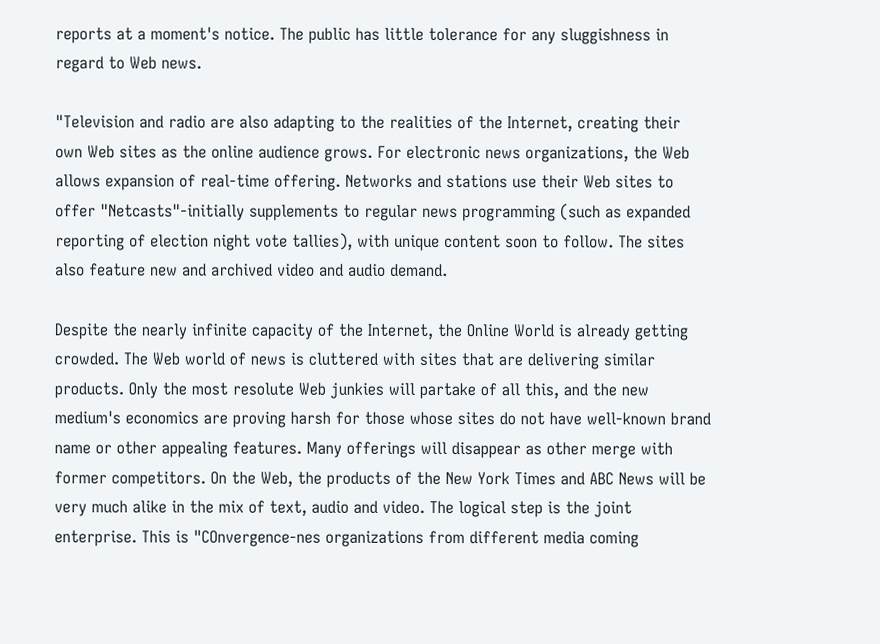reports at a moment's notice. The public has little tolerance for any sluggishness in regard to Web news.

"Television and radio are also adapting to the realities of the Internet, creating their own Web sites as the online audience grows. For electronic news organizations, the Web allows expansion of real-time offering. Networks and stations use their Web sites to offer "Netcasts"-initially supplements to regular news programming (such as expanded reporting of election night vote tallies), with unique content soon to follow. The sites also feature new and archived video and audio demand.

Despite the nearly infinite capacity of the Internet, the Online World is already getting crowded. The Web world of news is cluttered with sites that are delivering similar products. Only the most resolute Web junkies will partake of all this, and the new medium's economics are proving harsh for those whose sites do not have well-known brand name or other appealing features. Many offerings will disappear as other merge with former competitors. On the Web, the products of the New York Times and ABC News will be very much alike in the mix of text, audio and video. The logical step is the joint enterprise. This is "COnvergence-nes organizations from different media coming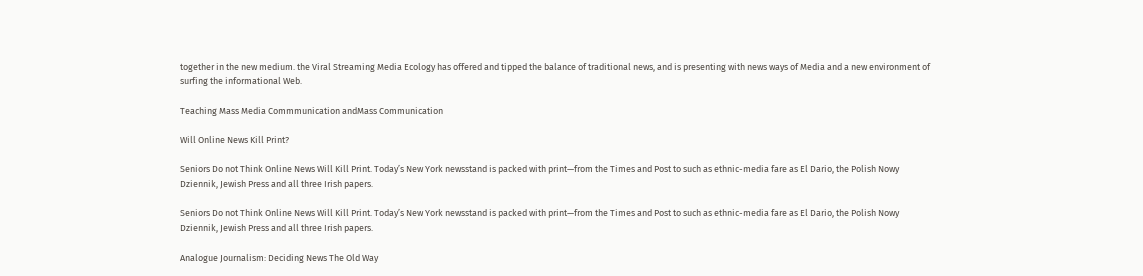together in the new medium. the Viral Streaming Media Ecology has offered and tipped the balance of traditional news, and is presenting with news ways of Media and a new environment of surfing the informational Web.

Teaching Mass Media Commmunication andMass Communication

Will Online News Kill Print?

Seniors Do not Think Online News Will Kill Print. Today’s New York newsstand is packed with print—from the Times and Post to such as ethnic-media fare as El Dario, the Polish Nowy Dziennik, Jewish Press and all three Irish papers.

Seniors Do not Think Online News Will Kill Print. Today’s New York newsstand is packed with print—from the Times and Post to such as ethnic-media fare as El Dario, the Polish Nowy Dziennik, Jewish Press and all three Irish papers.

Analogue Journalism: Deciding News The Old Way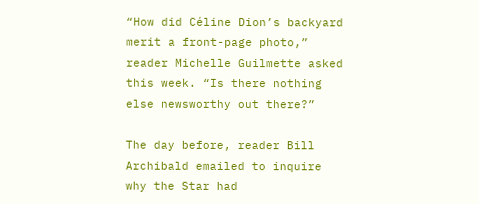“How did Céline Dion’s backyard merit a front-page photo,” reader Michelle Guilmette asked this week. “Is there nothing else newsworthy out there?”

The day before, reader Bill Archibald emailed to inquire why the Star had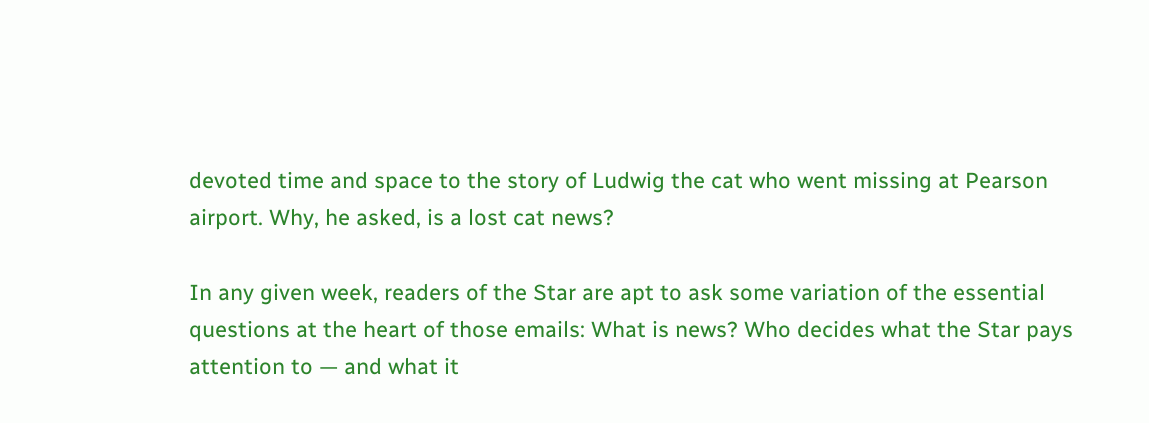devoted time and space to the story of Ludwig the cat who went missing at Pearson airport. Why, he asked, is a lost cat news?

In any given week, readers of the Star are apt to ask some variation of the essential questions at the heart of those emails: What is news? Who decides what the Star pays attention to — and what it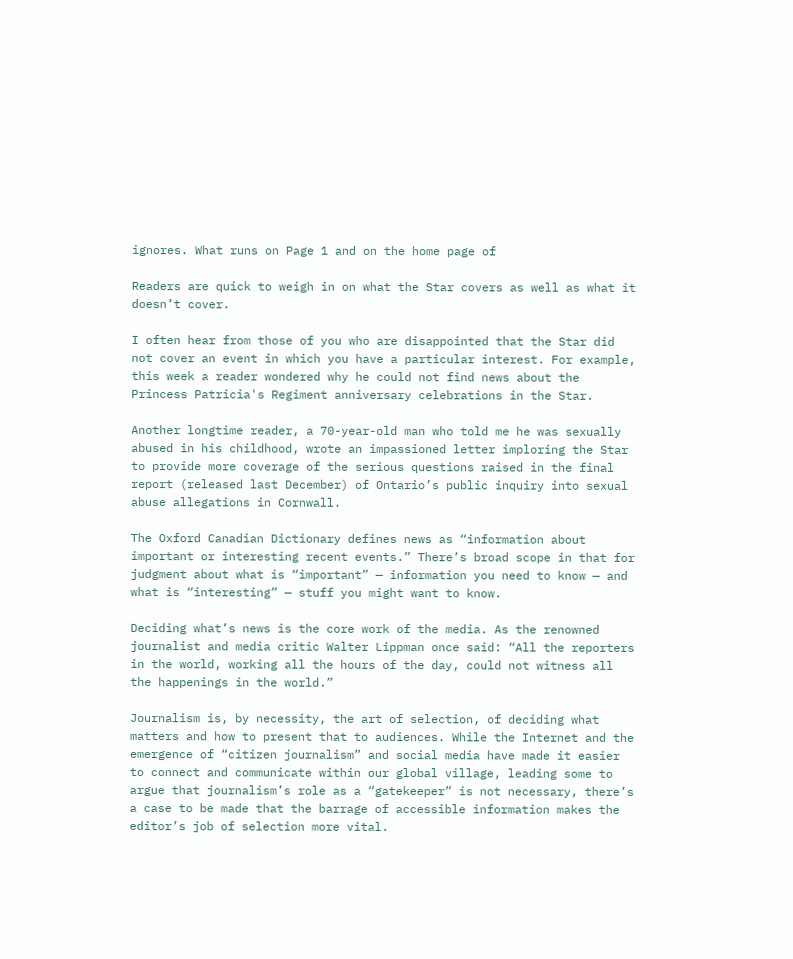ignores. What runs on Page 1 and on the home page of

Readers are quick to weigh in on what the Star covers as well as what it doesn’t cover.

I often hear from those of you who are disappointed that the Star did not cover an event in which you have a particular interest. For example, this week a reader wondered why he could not find news about the Princess Patricia's Regiment anniversary celebrations in the Star.

Another longtime reader, a 70-year-old man who told me he was sexually abused in his childhood, wrote an impassioned letter imploring the Star to provide more coverage of the serious questions raised in the final report (released last December) of Ontario’s public inquiry into sexual abuse allegations in Cornwall.

The Oxford Canadian Dictionary defines news as “information about important or interesting recent events.” There’s broad scope in that for judgment about what is “important” — information you need to know — and what is “interesting” — stuff you might want to know.

Deciding what’s news is the core work of the media. As the renowned journalist and media critic Walter Lippman once said: “All the reporters in the world, working all the hours of the day, could not witness all the happenings in the world.”

Journalism is, by necessity, the art of selection, of deciding what matters and how to present that to audiences. While the Internet and the emergence of “citizen journalism” and social media have made it easier to connect and communicate within our global village, leading some to argue that journalism’s role as a “gatekeeper” is not necessary, there’s a case to be made that the barrage of accessible information makes the editor’s job of selection more vital.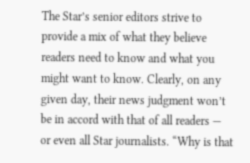The Star’s senior editors strive to provide a mix of what they believe readers need to know and what you might want to know. Clearly, on any given day, their news judgment won’t be in accord with that of all readers — or even all Star journalists. “Why is that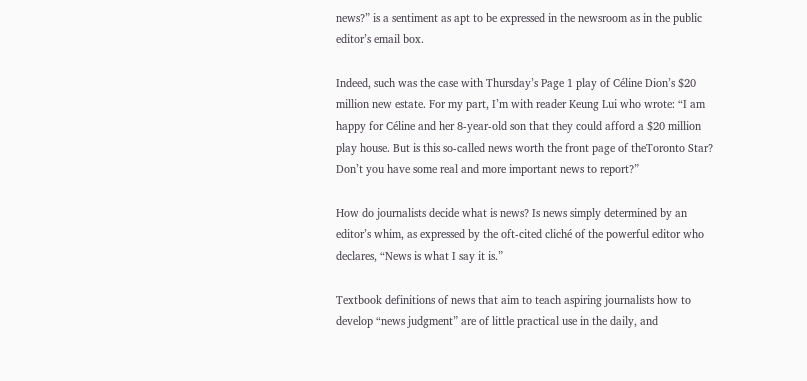news?” is a sentiment as apt to be expressed in the newsroom as in the public editor’s email box.

Indeed, such was the case with Thursday’s Page 1 play of Céline Dion’s $20 million new estate. For my part, I’m with reader Keung Lui who wrote: “I am happy for Céline and her 8-year-old son that they could afford a $20 million play house. But is this so-called news worth the front page of theToronto Star? Don’t you have some real and more important news to report?”

How do journalists decide what is news? Is news simply determined by an editor’s whim, as expressed by the oft-cited cliché of the powerful editor who declares, “News is what I say it is.”

Textbook definitions of news that aim to teach aspiring journalists how to develop “news judgment” are of little practical use in the daily, and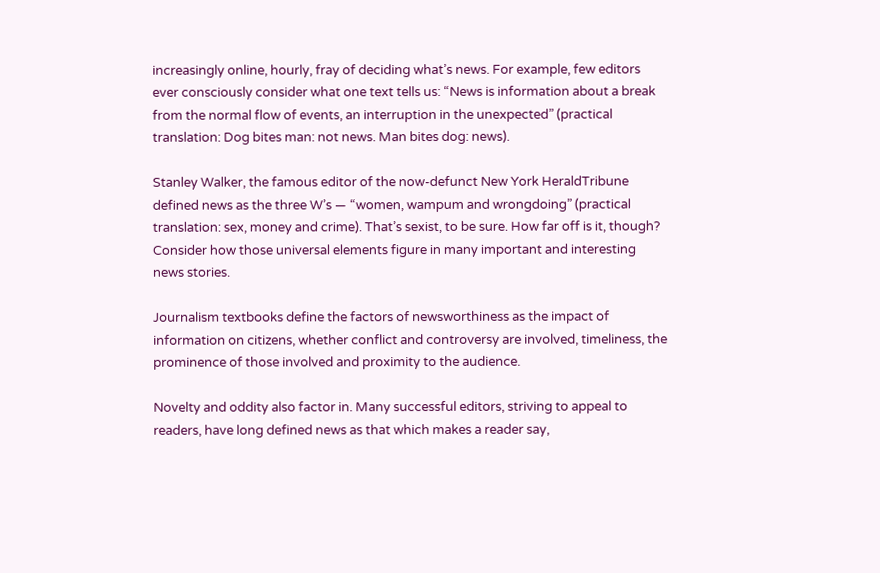increasingly online, hourly, fray of deciding what’s news. For example, few editors ever consciously consider what one text tells us: “News is information about a break from the normal flow of events, an interruption in the unexpected” (practical translation: Dog bites man: not news. Man bites dog: news).

Stanley Walker, the famous editor of the now-defunct New York HeraldTribune defined news as the three W’s — “women, wampum and wrongdoing” (practical translation: sex, money and crime). That’s sexist, to be sure. How far off is it, though? Consider how those universal elements figure in many important and interesting news stories.

Journalism textbooks define the factors of newsworthiness as the impact of information on citizens, whether conflict and controversy are involved, timeliness, the prominence of those involved and proximity to the audience.

Novelty and oddity also factor in. Many successful editors, striving to appeal to readers, have long defined news as that which makes a reader say,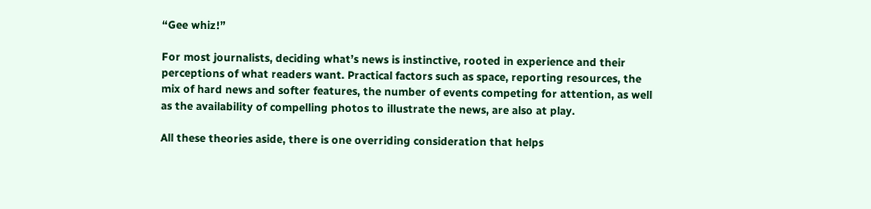“Gee whiz!”

For most journalists, deciding what’s news is instinctive, rooted in experience and their perceptions of what readers want. Practical factors such as space, reporting resources, the mix of hard news and softer features, the number of events competing for attention, as well as the availability of compelling photos to illustrate the news, are also at play.

All these theories aside, there is one overriding consideration that helps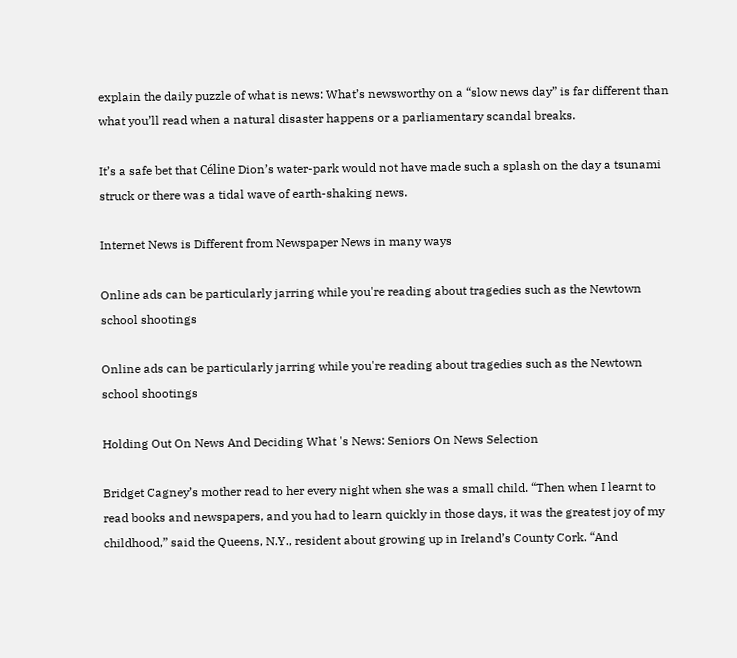explain the daily puzzle of what is news: What’s newsworthy on a “slow news day” is far different than what you’ll read when a natural disaster happens or a parliamentary scandal breaks.

It’s a safe bet that Céline Dion’s water-park would not have made such a splash on the day a tsunami struck or there was a tidal wave of earth-shaking news.

Internet News is Different from Newspaper News in many ways

Online ads can be particularly jarring while you're reading about tragedies such as the Newtown school shootings

Online ads can be particularly jarring while you're reading about tragedies such as the Newtown school shootings

Holding Out On News And Deciding What 's News: Seniors On News Selection

Bridget Cagney’s mother read to her every night when she was a small child. “Then when I learnt to read books and newspapers, and you had to learn quickly in those days, it was the greatest joy of my childhood,” said the Queens, N.Y., resident about growing up in Ireland’s County Cork. “And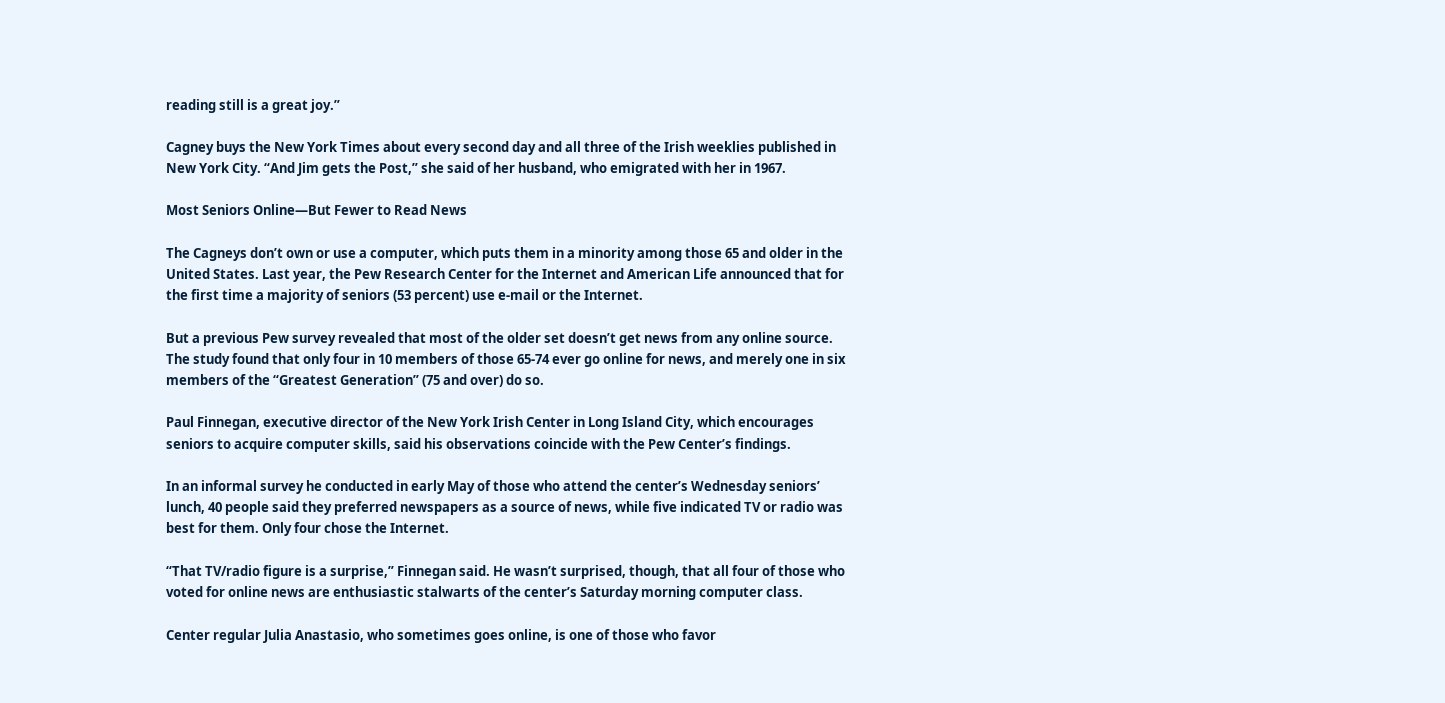reading still is a great joy.”

Cagney buys the New York Times about every second day and all three of the Irish weeklies published in New York City. “And Jim gets the Post,” she said of her husband, who emigrated with her in 1967.

Most Seniors Online—But Fewer to Read News

The Cagneys don’t own or use a computer, which puts them in a minority among those 65 and older in the United States. Last year, the Pew Research Center for the Internet and American Life announced that for the first time a majority of seniors (53 percent) use e-mail or the Internet.

But a previous Pew survey revealed that most of the older set doesn’t get news from any online source. The study found that only four in 10 members of those 65-74 ever go online for news, and merely one in six members of the “Greatest Generation” (75 and over) do so.

Paul Finnegan, executive director of the New York Irish Center in Long Island City, which encourages seniors to acquire computer skills, said his observations coincide with the Pew Center’s findings.

In an informal survey he conducted in early May of those who attend the center’s Wednesday seniors’ lunch, 40 people said they preferred newspapers as a source of news, while five indicated TV or radio was best for them. Only four chose the Internet.

“That TV/radio figure is a surprise,” Finnegan said. He wasn’t surprised, though, that all four of those who voted for online news are enthusiastic stalwarts of the center’s Saturday morning computer class.

Center regular Julia Anastasio, who sometimes goes online, is one of those who favor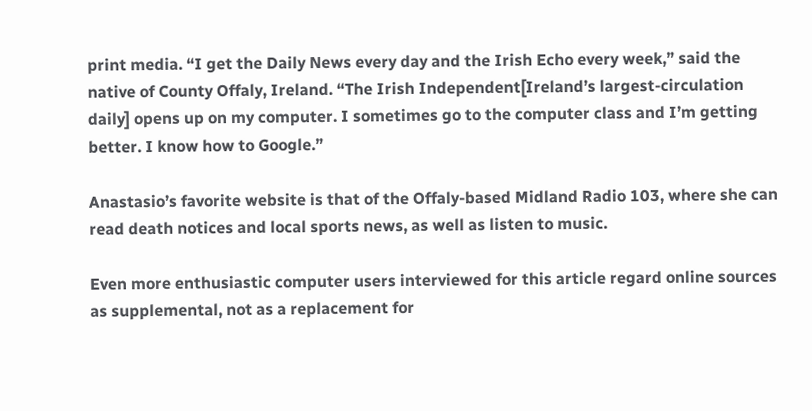print media. “I get the Daily News every day and the Irish Echo every week,” said the native of County Offaly, Ireland. “The Irish Independent[Ireland’s largest-circulation daily] opens up on my computer. I sometimes go to the computer class and I’m getting better. I know how to Google.”

Anastasio’s favorite website is that of the Offaly-based Midland Radio 103, where she can read death notices and local sports news, as well as listen to music.

Even more enthusiastic computer users interviewed for this article regard online sources as supplemental, not as a replacement for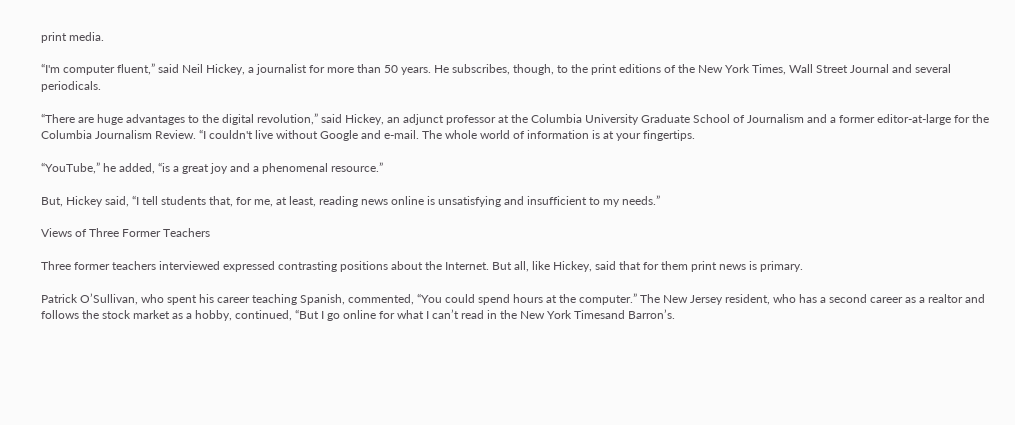print media.

“I'm computer fluent,” said Neil Hickey, a journalist for more than 50 years. He subscribes, though, to the print editions of the New York Times, Wall Street Journal and several periodicals.

“There are huge advantages to the digital revolution,” said Hickey, an adjunct professor at the Columbia University Graduate School of Journalism and a former editor-at-large for the Columbia Journalism Review. “I couldn't live without Google and e-mail. The whole world of information is at your fingertips.

“YouTube,” he added, “is a great joy and a phenomenal resource.”

But, Hickey said, “I tell students that, for me, at least, reading news online is unsatisfying and insufficient to my needs.”

Views of Three Former Teachers

Three former teachers interviewed expressed contrasting positions about the Internet. But all, like Hickey, said that for them print news is primary.

Patrick O’Sullivan, who spent his career teaching Spanish, commented, “You could spend hours at the computer.” The New Jersey resident, who has a second career as a realtor and follows the stock market as a hobby, continued, “But I go online for what I can’t read in the New York Timesand Barron’s.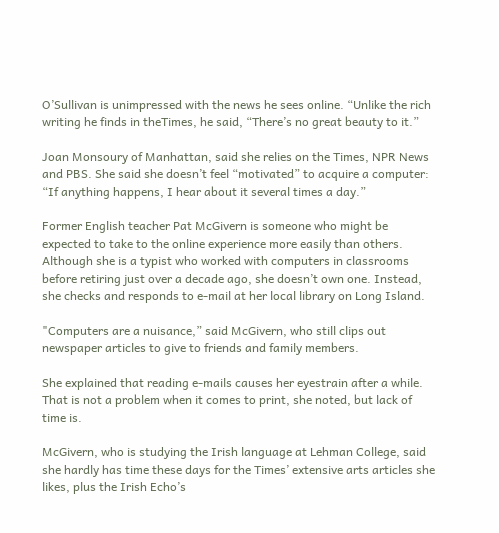O’Sullivan is unimpressed with the news he sees online. “Unlike the rich writing he finds in theTimes, he said, “There’s no great beauty to it.”

Joan Monsoury of Manhattan, said she relies on the Times, NPR News and PBS. She said she doesn’t feel “motivated” to acquire a computer: “If anything happens, I hear about it several times a day.”

Former English teacher Pat McGivern is someone who might be expected to take to the online experience more easily than others. Although she is a typist who worked with computers in classrooms before retiring just over a decade ago, she doesn’t own one. Instead, she checks and responds to e-mail at her local library on Long Island.

"Computers are a nuisance,” said McGivern, who still clips out newspaper articles to give to friends and family members.

She explained that reading e-mails causes her eyestrain after a while. That is not a problem when it comes to print, she noted, but lack of time is.

McGivern, who is studying the Irish language at Lehman College, said she hardly has time these days for the Times’ extensive arts articles she likes, plus the Irish Echo’s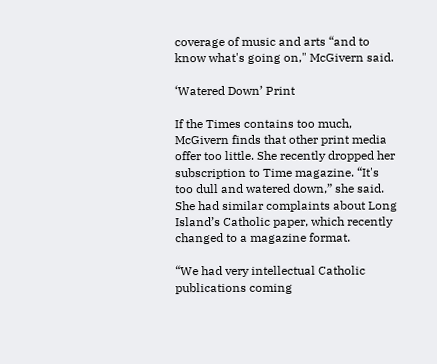coverage of music and arts “and to know what's going on," McGivern said.

‘Watered Down’ Print

If the Times contains too much, McGivern finds that other print media offer too little. She recently dropped her subscription to Time magazine. “It's too dull and watered down,” she said. She had similar complaints about Long Island’s Catholic paper, which recently changed to a magazine format.

“We had very intellectual Catholic publications coming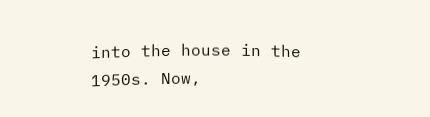into the house in the 1950s. Now,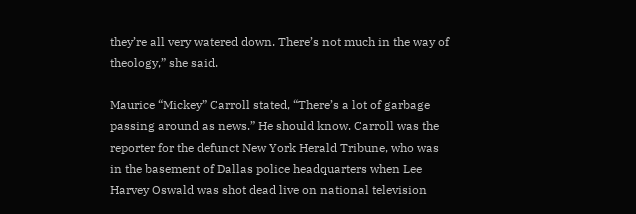they’re all very watered down. There’s not much in the way of theology,” she said.

Maurice “Mickey” Carroll stated, “There’s a lot of garbage passing around as news.” He should know. Carroll was the reporter for the defunct New York Herald Tribune, who was in the basement of Dallas police headquarters when Lee Harvey Oswald was shot dead live on national television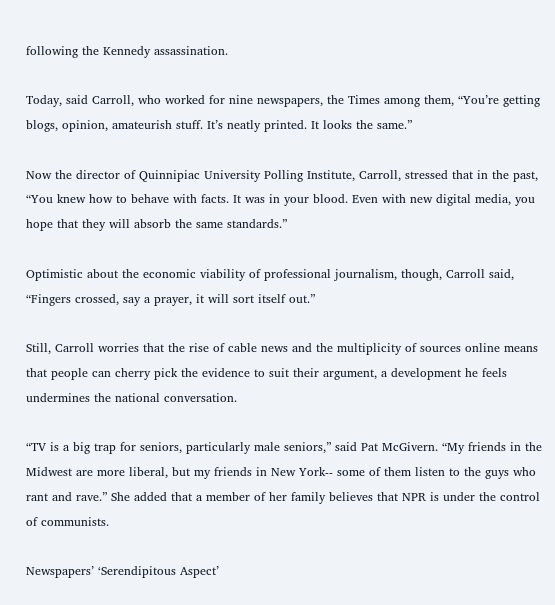following the Kennedy assassination.

Today, said Carroll, who worked for nine newspapers, the Times among them, “You’re getting blogs, opinion, amateurish stuff. It’s neatly printed. It looks the same.”

Now the director of Quinnipiac University Polling Institute, Carroll, stressed that in the past, “You knew how to behave with facts. It was in your blood. Even with new digital media, you hope that they will absorb the same standards.”

Optimistic about the economic viability of professional journalism, though, Carroll said, “Fingers crossed, say a prayer, it will sort itself out.”

Still, Carroll worries that the rise of cable news and the multiplicity of sources online means that people can cherry pick the evidence to suit their argument, a development he feels undermines the national conversation.

“TV is a big trap for seniors, particularly male seniors,” said Pat McGivern. “My friends in the Midwest are more liberal, but my friends in New York-- some of them listen to the guys who rant and rave.” She added that a member of her family believes that NPR is under the control of communists.

Newspapers’ ‘Serendipitous Aspect’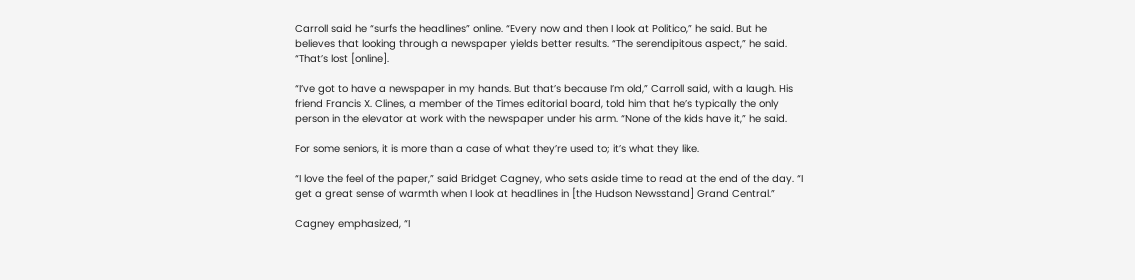Carroll said he “surfs the headlines” online. “Every now and then I look at Politico,” he said. But he believes that looking through a newspaper yields better results. “The serendipitous aspect,” he said. “That’s lost [online].

“I’ve got to have a newspaper in my hands. But that’s because I’m old,” Carroll said, with a laugh. His friend Francis X. Clines, a member of the Times editorial board, told him that he’s typically the only person in the elevator at work with the newspaper under his arm. “None of the kids have it,” he said.

For some seniors, it is more than a case of what they’re used to; it’s what they like.

“I love the feel of the paper,” said Bridget Cagney, who sets aside time to read at the end of the day. “I get a great sense of warmth when I look at headlines in [the Hudson Newsstand] Grand Central.”

Cagney emphasized, “I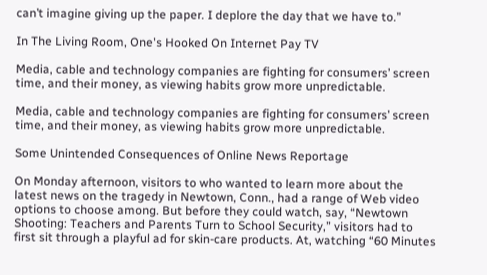can’t imagine giving up the paper. I deplore the day that we have to.”

In The Living Room, One's Hooked On Internet Pay TV

Media, cable and technology companies are fighting for consumers’ screen time, and their money, as viewing habits grow more unpredictable.

Media, cable and technology companies are fighting for consumers’ screen time, and their money, as viewing habits grow more unpredictable.

Some Unintended Consequences of Online News Reportage

On Monday afternoon, visitors to who wanted to learn more about the latest news on the tragedy in Newtown, Conn., had a range of Web video options to choose among. But before they could watch, say, “Newtown Shooting: Teachers and Parents Turn to School Security,” visitors had to first sit through a playful ad for skin-care products. At, watching “60 Minutes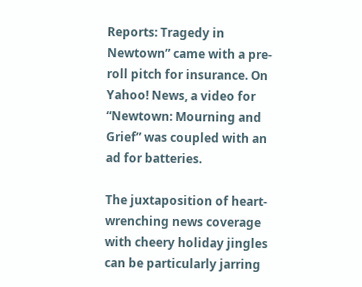Reports: Tragedy in Newtown” came with a pre-roll pitch for insurance. On Yahoo! News, a video for “Newtown: Mourning and Grief” was coupled with an ad for batteries.

The juxtaposition of heart-wrenching news coverage with cheery holiday jingles can be particularly jarring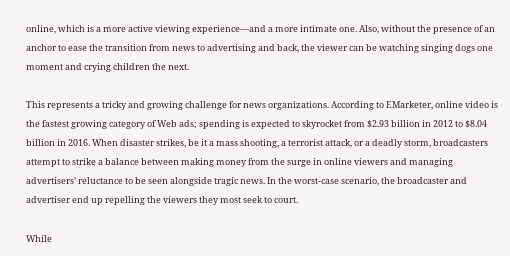online, which is a more active viewing experience—and a more intimate one. Also, without the presence of an anchor to ease the transition from news to advertising and back, the viewer can be watching singing dogs one moment and crying children the next.

This represents a tricky and growing challenge for news organizations. According to EMarketer, online video is the fastest growing category of Web ads; spending is expected to skyrocket from $2.93 billion in 2012 to $8.04 billion in 2016. When disaster strikes, be it a mass shooting, a terrorist attack, or a deadly storm, broadcasters attempt to strike a balance between making money from the surge in online viewers and managing advertisers’ reluctance to be seen alongside tragic news. In the worst-case scenario, the broadcaster and advertiser end up repelling the viewers they most seek to court.

While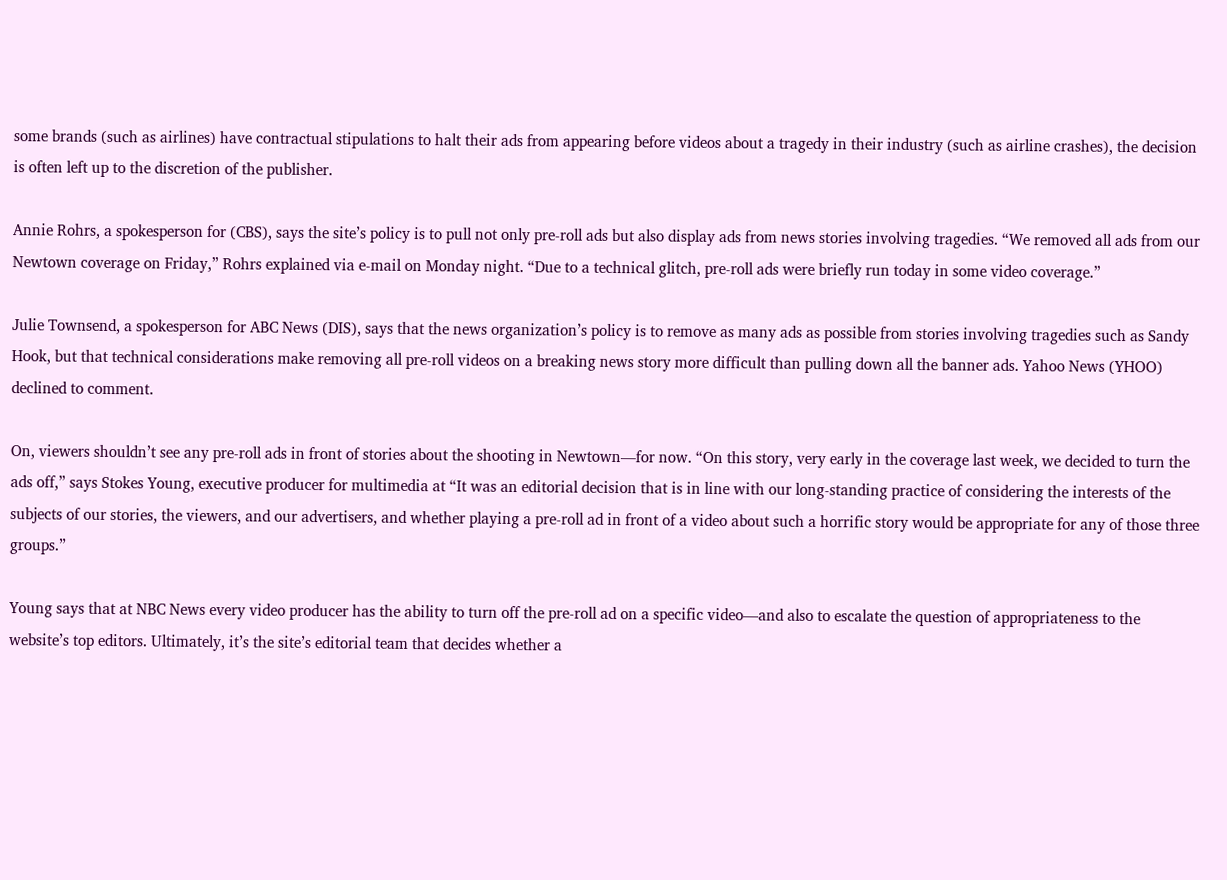some brands (such as airlines) have contractual stipulations to halt their ads from appearing before videos about a tragedy in their industry (such as airline crashes), the decision is often left up to the discretion of the publisher.

Annie Rohrs, a spokesperson for (CBS), says the site’s policy is to pull not only pre-roll ads but also display ads from news stories involving tragedies. “We removed all ads from our Newtown coverage on Friday,” Rohrs explained via e-mail on Monday night. “Due to a technical glitch, pre-roll ads were briefly run today in some video coverage.”

Julie Townsend, a spokesperson for ABC News (DIS), says that the news organization’s policy is to remove as many ads as possible from stories involving tragedies such as Sandy Hook, but that technical considerations make removing all pre-roll videos on a breaking news story more difficult than pulling down all the banner ads. Yahoo News (YHOO) declined to comment.

On, viewers shouldn’t see any pre-roll ads in front of stories about the shooting in Newtown—for now. “On this story, very early in the coverage last week, we decided to turn the ads off,” says Stokes Young, executive producer for multimedia at “It was an editorial decision that is in line with our long-standing practice of considering the interests of the subjects of our stories, the viewers, and our advertisers, and whether playing a pre-roll ad in front of a video about such a horrific story would be appropriate for any of those three groups.”

Young says that at NBC News every video producer has the ability to turn off the pre-roll ad on a specific video—and also to escalate the question of appropriateness to the website’s top editors. Ultimately, it’s the site’s editorial team that decides whether a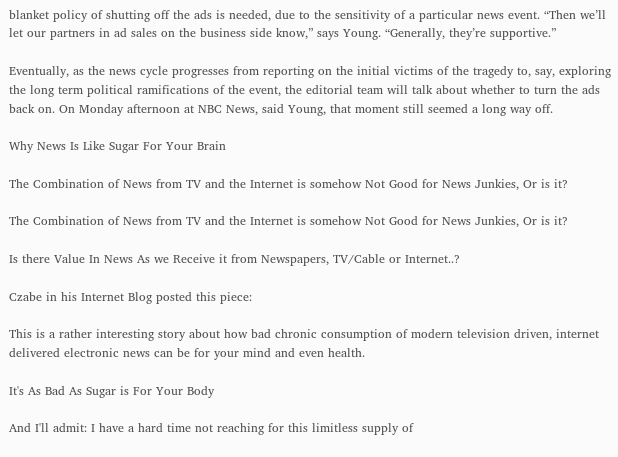blanket policy of shutting off the ads is needed, due to the sensitivity of a particular news event. “Then we’ll let our partners in ad sales on the business side know,” says Young. “Generally, they’re supportive.”

Eventually, as the news cycle progresses from reporting on the initial victims of the tragedy to, say, exploring the long term political ramifications of the event, the editorial team will talk about whether to turn the ads back on. On Monday afternoon at NBC News, said Young, that moment still seemed a long way off.

Why News Is Like Sugar For Your Brain

The Combination of News from TV and the Internet is somehow Not Good for News Junkies, Or is it?

The Combination of News from TV and the Internet is somehow Not Good for News Junkies, Or is it?

Is there Value In News As we Receive it from Newspapers, TV/Cable or Internet..?

Czabe in his Internet Blog posted this piece:

This is a rather interesting story about how bad chronic consumption of modern television driven, internet delivered electronic news can be for your mind and even health.

It's As Bad As Sugar is For Your Body

And I'll admit: I have a hard time not reaching for this limitless supply of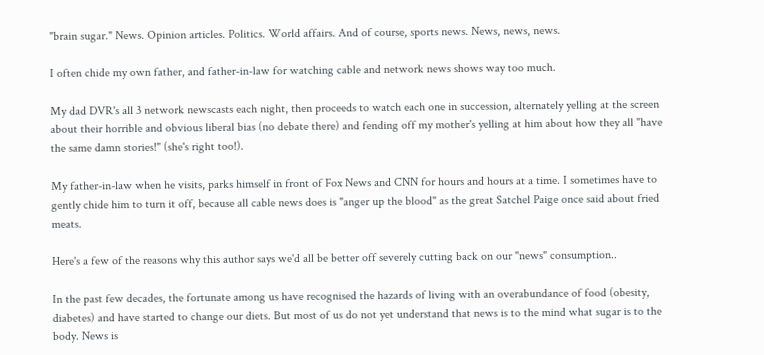"brain sugar." News. Opinion articles. Politics. World affairs. And of course, sports news. News, news, news.

I often chide my own father, and father-in-law for watching cable and network news shows way too much.

My dad DVR's all 3 network newscasts each night, then proceeds to watch each one in succession, alternately yelling at the screen about their horrible and obvious liberal bias (no debate there) and fending off my mother's yelling at him about how they all "have the same damn stories!" (she's right too!).

My father-in-law when he visits, parks himself in front of Fox News and CNN for hours and hours at a time. I sometimes have to gently chide him to turn it off, because all cable news does is "anger up the blood" as the great Satchel Paige once said about fried meats.

Here's a few of the reasons why this author says we'd all be better off severely cutting back on our "news" consumption..

In the past few decades, the fortunate among us have recognised the hazards of living with an overabundance of food (obesity, diabetes) and have started to change our diets. But most of us do not yet understand that news is to the mind what sugar is to the body. News is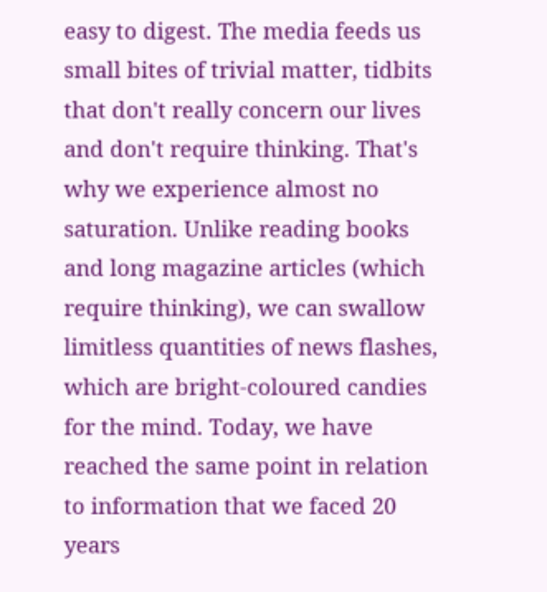easy to digest. The media feeds us small bites of trivial matter, tidbits that don't really concern our lives and don't require thinking. That's why we experience almost no saturation. Unlike reading books and long magazine articles (which require thinking), we can swallow limitless quantities of news flashes, which are bright-coloured candies for the mind. Today, we have reached the same point in relation to information that we faced 20 years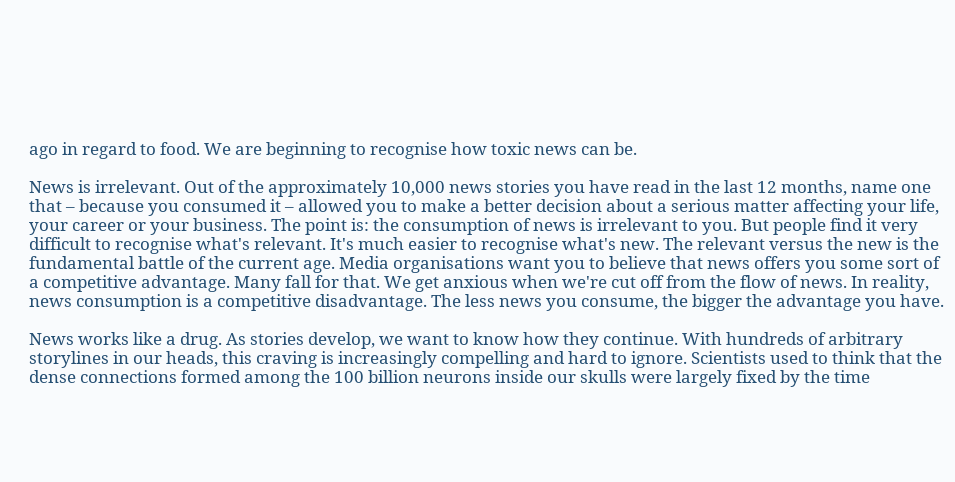ago in regard to food. We are beginning to recognise how toxic news can be.

News is irrelevant. Out of the approximately 10,000 news stories you have read in the last 12 months, name one that – because you consumed it – allowed you to make a better decision about a serious matter affecting your life, your career or your business. The point is: the consumption of news is irrelevant to you. But people find it very difficult to recognise what's relevant. It's much easier to recognise what's new. The relevant versus the new is the fundamental battle of the current age. Media organisations want you to believe that news offers you some sort of a competitive advantage. Many fall for that. We get anxious when we're cut off from the flow of news. In reality, news consumption is a competitive disadvantage. The less news you consume, the bigger the advantage you have.

News works like a drug. As stories develop, we want to know how they continue. With hundreds of arbitrary storylines in our heads, this craving is increasingly compelling and hard to ignore. Scientists used to think that the dense connections formed among the 100 billion neurons inside our skulls were largely fixed by the time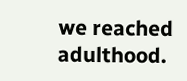we reached adulthood.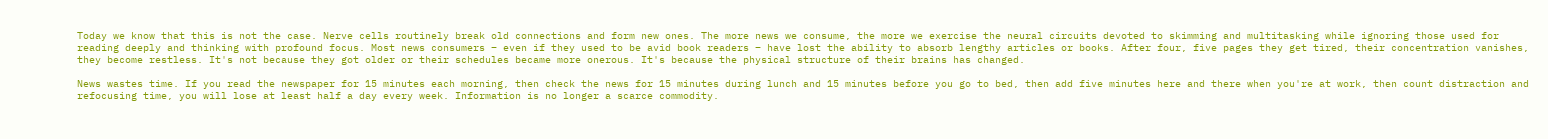Today we know that this is not the case. Nerve cells routinely break old connections and form new ones. The more news we consume, the more we exercise the neural circuits devoted to skimming and multitasking while ignoring those used for reading deeply and thinking with profound focus. Most news consumers – even if they used to be avid book readers – have lost the ability to absorb lengthy articles or books. After four, five pages they get tired, their concentration vanishes, they become restless. It's not because they got older or their schedules became more onerous. It's because the physical structure of their brains has changed.

News wastes time. If you read the newspaper for 15 minutes each morning, then check the news for 15 minutes during lunch and 15 minutes before you go to bed, then add five minutes here and there when you're at work, then count distraction and refocusing time, you will lose at least half a day every week. Information is no longer a scarce commodity.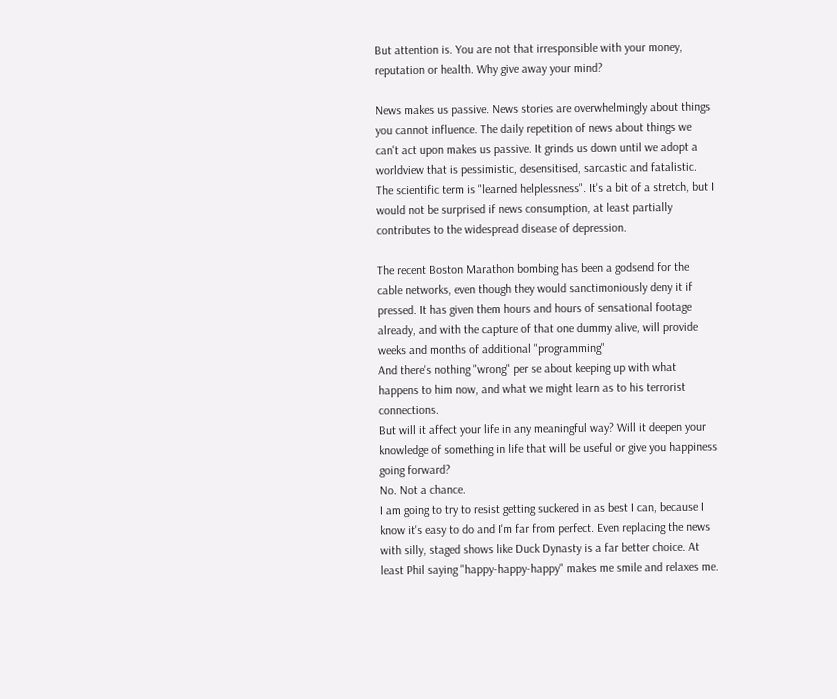But attention is. You are not that irresponsible with your money, reputation or health. Why give away your mind?

News makes us passive. News stories are overwhelmingly about things you cannot influence. The daily repetition of news about things we can't act upon makes us passive. It grinds us down until we adopt a worldview that is pessimistic, desensitised, sarcastic and fatalistic. The scientific term is "learned helplessness". It's a bit of a stretch, but I would not be surprised if news consumption, at least partially contributes to the widespread disease of depression.

The recent Boston Marathon bombing has been a godsend for the cable networks, even though they would sanctimoniously deny it if pressed. It has given them hours and hours of sensational footage already, and with the capture of that one dummy alive, will provide weeks and months of additional "programming"
And there's nothing "wrong" per se about keeping up with what happens to him now, and what we might learn as to his terrorist connections.
But will it affect your life in any meaningful way? Will it deepen your knowledge of something in life that will be useful or give you happiness going forward?
No. Not a chance.
I am going to try to resist getting suckered in as best I can, because I know it's easy to do and I'm far from perfect. Even replacing the news with silly, staged shows like Duck Dynasty is a far better choice. At least Phil saying "happy-happy-happy" makes me smile and relaxes me.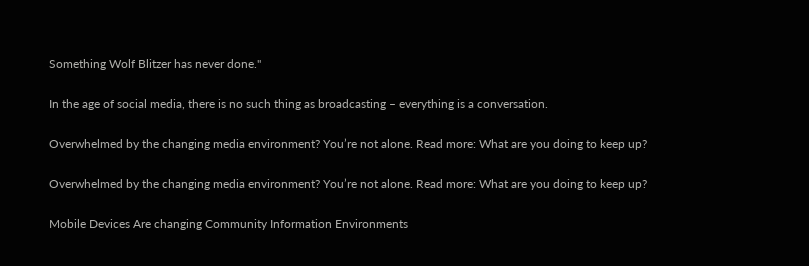Something Wolf Blitzer has never done."

In the age of social media, there is no such thing as broadcasting – everything is a conversation.

Overwhelmed by the changing media environment? You’re not alone. Read more: What are you doing to keep up?

Overwhelmed by the changing media environment? You’re not alone. Read more: What are you doing to keep up?

Mobile Devices Are changing Community Information Environments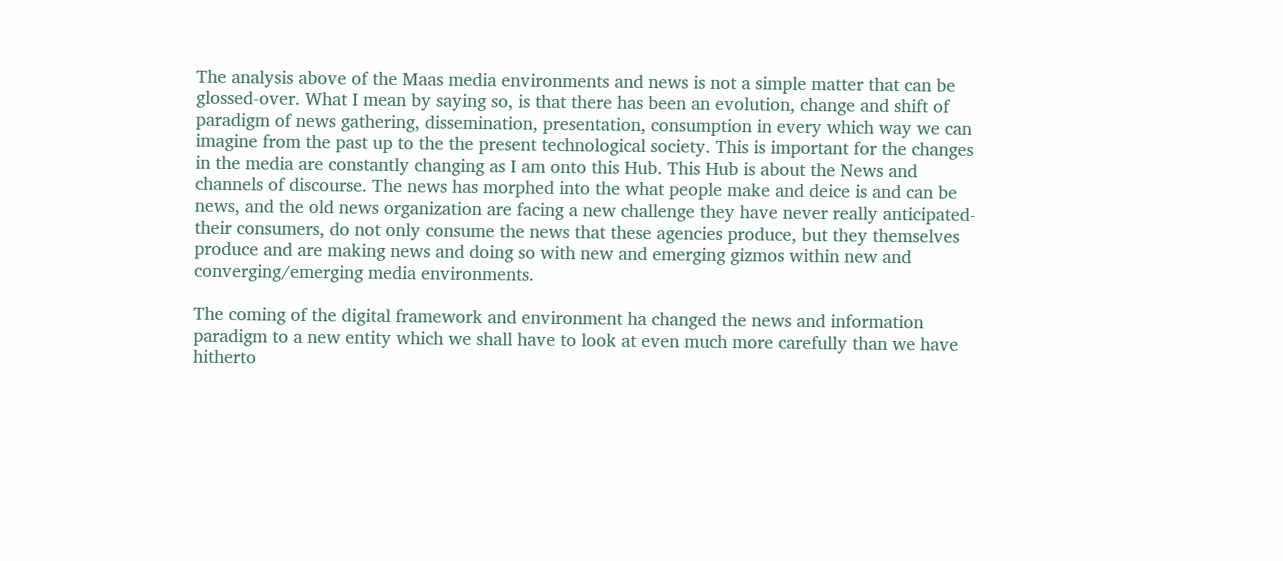The analysis above of the Maas media environments and news is not a simple matter that can be glossed-over. What I mean by saying so, is that there has been an evolution, change and shift of paradigm of news gathering, dissemination, presentation, consumption in every which way we can imagine from the past up to the the present technological society. This is important for the changes in the media are constantly changing as I am onto this Hub. This Hub is about the News and channels of discourse. The news has morphed into the what people make and deice is and can be news, and the old news organization are facing a new challenge they have never really anticipated-their consumers, do not only consume the news that these agencies produce, but they themselves produce and are making news and doing so with new and emerging gizmos within new and converging/emerging media environments.

The coming of the digital framework and environment ha changed the news and information paradigm to a new entity which we shall have to look at even much more carefully than we have hitherto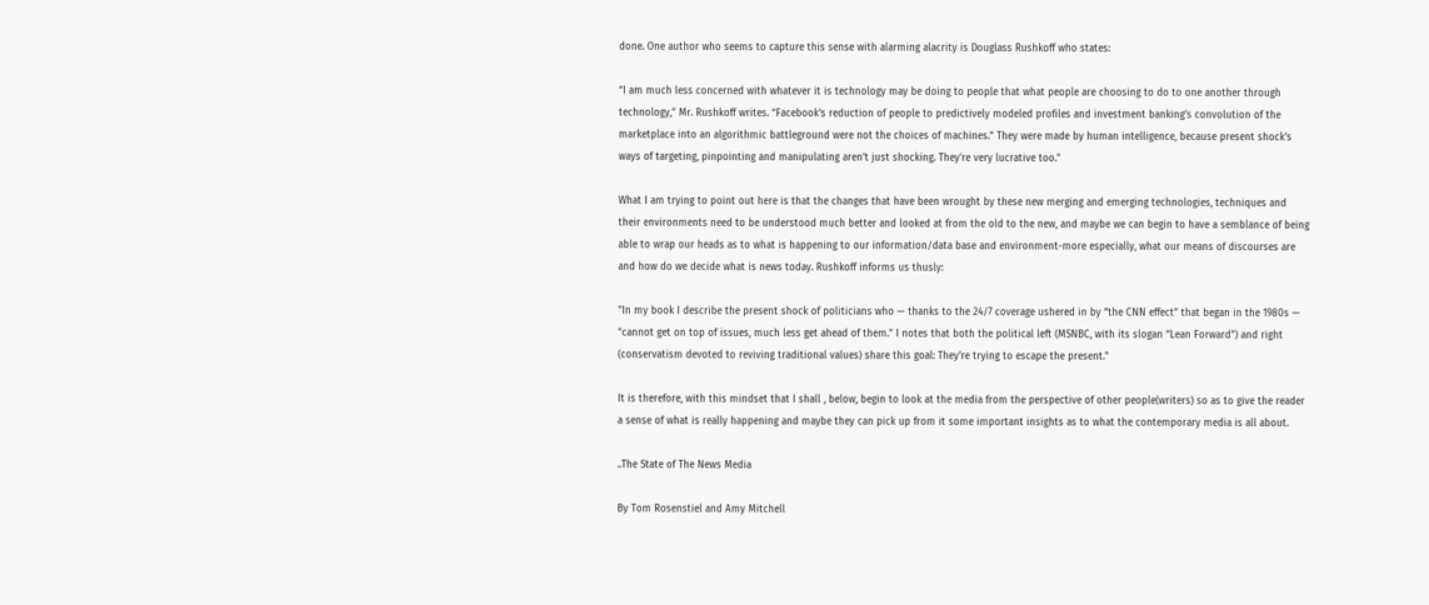done. One author who seems to capture this sense with alarming alacrity is Douglass Rushkoff who states:

“I am much less concerned with whatever it is technology may be doing to people that what people are choosing to do to one another through technology,” Mr. Rushkoff writes. “Facebook’s reduction of people to predictively modeled profiles and investment banking’s convolution of the marketplace into an algorithmic battleground were not the choices of machines.” They were made by human intelligence, because present shock’s ways of targeting, pinpointing and manipulating aren’t just shocking. They’re very lucrative too."

What I am trying to point out here is that the changes that have been wrought by these new merging and emerging technologies, techniques and their environments need to be understood much better and looked at from the old to the new, and maybe we can begin to have a semblance of being able to wrap our heads as to what is happening to our information/data base and environment-more especially, what our means of discourses are and how do we decide what is news today. Rushkoff informs us thusly:

"In my book I describe the present shock of politicians who — thanks to the 24/7 coverage ushered in by “the CNN effect” that began in the 1980s — “cannot get on top of issues, much less get ahead of them.” I notes that both the political left (MSNBC, with its slogan “Lean Forward”) and right (conservatism devoted to reviving traditional values) share this goal: They’re trying to escape the present."

It is therefore, with this mindset that I shall , below, begin to look at the media from the perspective of other people(writers) so as to give the reader a sense of what is really happening and maybe they can pick up from it some important insights as to what the contemporary media is all about.

..The State of The News Media

By Tom Rosenstiel and Amy Mitchell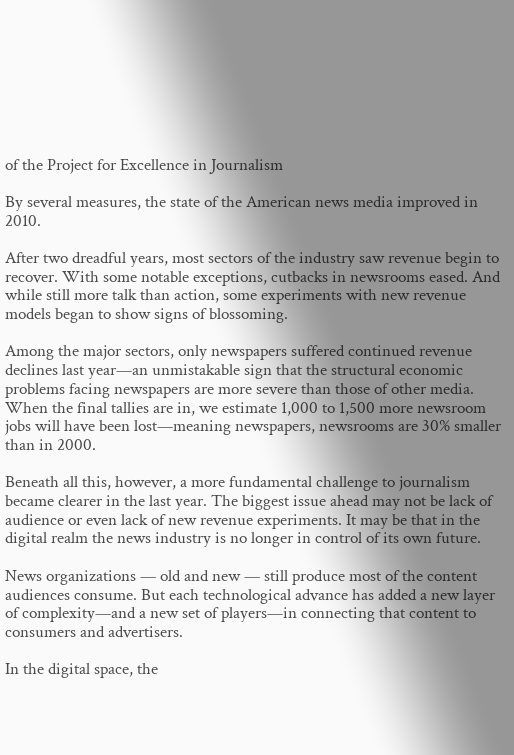of the Project for Excellence in Journalism

By several measures, the state of the American news media improved in 2010.

After two dreadful years, most sectors of the industry saw revenue begin to recover. With some notable exceptions, cutbacks in newsrooms eased. And while still more talk than action, some experiments with new revenue models began to show signs of blossoming.

Among the major sectors, only newspapers suffered continued revenue declines last year—an unmistakable sign that the structural economic problems facing newspapers are more severe than those of other media. When the final tallies are in, we estimate 1,000 to 1,500 more newsroom jobs will have been lost—meaning newspapers, newsrooms are 30% smaller than in 2000.

Beneath all this, however, a more fundamental challenge to journalism became clearer in the last year. The biggest issue ahead may not be lack of audience or even lack of new revenue experiments. It may be that in the digital realm the news industry is no longer in control of its own future.

News organizations — old and new — still produce most of the content audiences consume. But each technological advance has added a new layer of complexity—and a new set of players—in connecting that content to consumers and advertisers.

In the digital space, the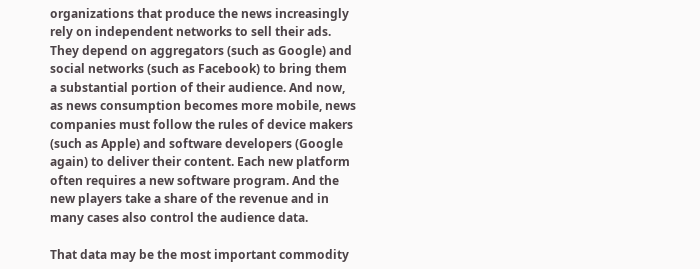organizations that produce the news increasingly rely on independent networks to sell their ads. They depend on aggregators (such as Google) and social networks (such as Facebook) to bring them a substantial portion of their audience. And now, as news consumption becomes more mobile, news companies must follow the rules of device makers (such as Apple) and software developers (Google again) to deliver their content. Each new platform often requires a new software program. And the new players take a share of the revenue and in many cases also control the audience data.

That data may be the most important commodity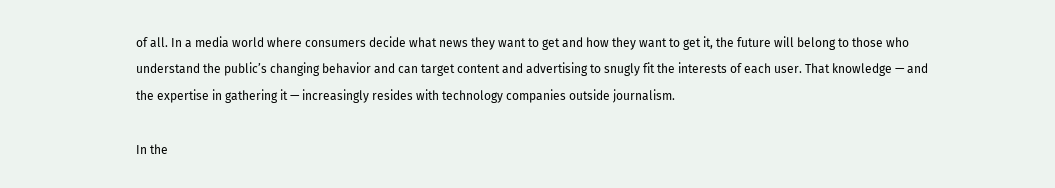of all. In a media world where consumers decide what news they want to get and how they want to get it, the future will belong to those who understand the public’s changing behavior and can target content and advertising to snugly fit the interests of each user. That knowledge — and the expertise in gathering it — increasingly resides with technology companies outside journalism.

In the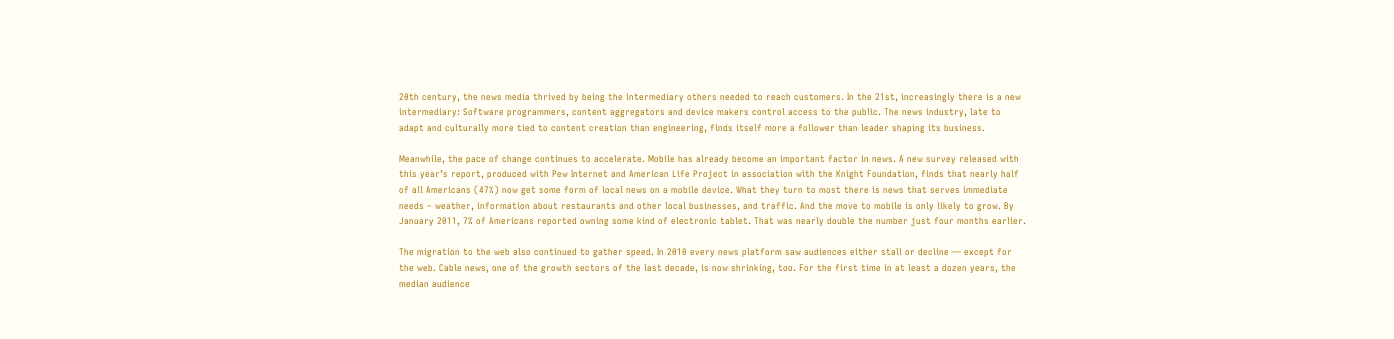20th century, the news media thrived by being the intermediary others needed to reach customers. In the 21st, increasingly there is a new intermediary: Software programmers, content aggregators and device makers control access to the public. The news industry, late to adapt and culturally more tied to content creation than engineering, finds itself more a follower than leader shaping its business.

Meanwhile, the pace of change continues to accelerate. Mobile has already become an important factor in news. A new survey released with this year’s report, produced with Pew Internet and American Life Project in association with the Knight Foundation, finds that nearly half of all Americans (47%) now get some form of local news on a mobile device. What they turn to most there is news that serves immediate needs – weather, information about restaurants and other local businesses, and traffic. And the move to mobile is only likely to grow. By January 2011, 7% of Americans reported owning some kind of electronic tablet. That was nearly double the number just four months earlier.

The migration to the web also continued to gather speed. In 2010 every news platform saw audiences either stall or decline — except for the web. Cable news, one of the growth sectors of the last decade, is now shrinking, too. For the first time in at least a dozen years, the median audience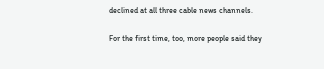declined at all three cable news channels.

For the first time, too, more people said they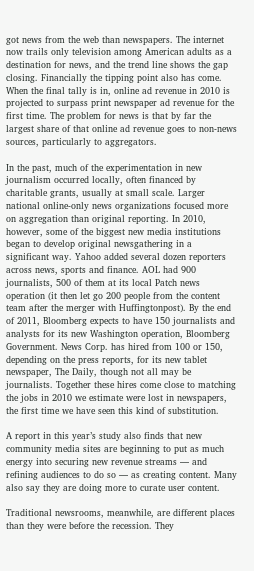got news from the web than newspapers. The internet now trails only television among American adults as a destination for news, and the trend line shows the gap closing. Financially the tipping point also has come. When the final tally is in, online ad revenue in 2010 is projected to surpass print newspaper ad revenue for the first time. The problem for news is that by far the largest share of that online ad revenue goes to non-news sources, particularly to aggregators.

In the past, much of the experimentation in new journalism occurred locally, often financed by charitable grants, usually at small scale. Larger national online-only news organizations focused more on aggregation than original reporting. In 2010, however, some of the biggest new media institutions began to develop original newsgathering in a significant way. Yahoo added several dozen reporters across news, sports and finance. AOL had 900 journalists, 500 of them at its local Patch news operation (it then let go 200 people from the content team after the merger with Huffingtonpost). By the end of 2011, Bloomberg expects to have 150 journalists and analysts for its new Washington operation, Bloomberg Government. News Corp. has hired from 100 or 150, depending on the press reports, for its new tablet newspaper, The Daily, though not all may be journalists. Together these hires come close to matching the jobs in 2010 we estimate were lost in newspapers, the first time we have seen this kind of substitution.

A report in this year’s study also finds that new community media sites are beginning to put as much energy into securing new revenue streams — and refining audiences to do so — as creating content. Many also say they are doing more to curate user content.

Traditional newsrooms, meanwhile, are different places than they were before the recession. They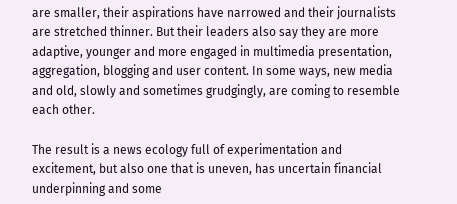are smaller, their aspirations have narrowed and their journalists are stretched thinner. But their leaders also say they are more adaptive, younger and more engaged in multimedia presentation, aggregation, blogging and user content. In some ways, new media and old, slowly and sometimes grudgingly, are coming to resemble each other.

The result is a news ecology full of experimentation and excitement, but also one that is uneven, has uncertain financial underpinning and some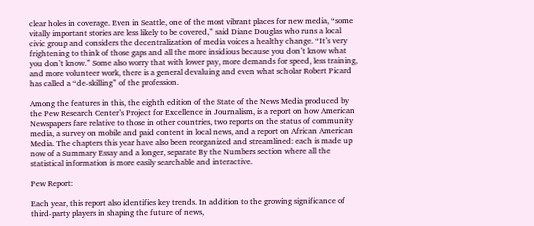clear holes in coverage. Even in Seattle, one of the most vibrant places for new media, “some vitally important stories are less likely to be covered,” said Diane Douglas who runs a local civic group and considers the decentralization of media voices a healthy change. “It’s very frightening to think of those gaps and all the more insidious because you don’t know what you don’t know.” Some also worry that with lower pay, more demands for speed, less training, and more volunteer work, there is a general devaluing and even what scholar Robert Picard has called a “de-skilling” of the profession.

Among the features in this, the eighth edition of the State of the News Media produced by the Pew Research Center’s Project for Excellence in Journalism, is a report on how American Newspapers fare relative to those in other countries, two reports on the status of community media, a survey on mobile and paid content in local news, and a report on African American Media. The chapters this year have also been reorganized and streamlined: each is made up now of a Summary Essay and a longer, separate By the Numbers section where all the statistical information is more easily searchable and interactive.

Pew Report:

Each year, this report also identifies key trends. In addition to the growing significance of third-party players in shaping the future of news,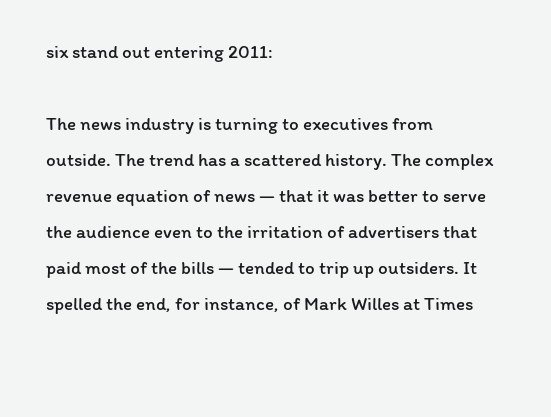six stand out entering 2011:

The news industry is turning to executives from outside. The trend has a scattered history. The complex revenue equation of news — that it was better to serve the audience even to the irritation of advertisers that paid most of the bills — tended to trip up outsiders. It spelled the end, for instance, of Mark Willes at Times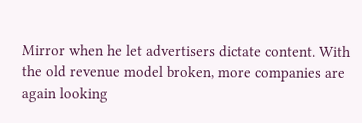Mirror when he let advertisers dictate content. With the old revenue model broken, more companies are again looking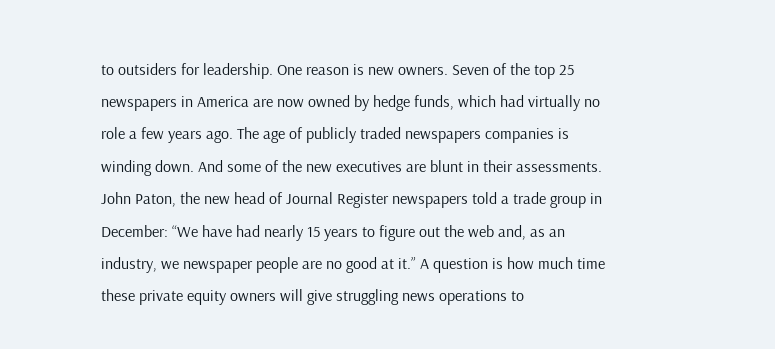to outsiders for leadership. One reason is new owners. Seven of the top 25 newspapers in America are now owned by hedge funds, which had virtually no role a few years ago. The age of publicly traded newspapers companies is winding down. And some of the new executives are blunt in their assessments. John Paton, the new head of Journal Register newspapers told a trade group in December: “We have had nearly 15 years to figure out the web and, as an industry, we newspaper people are no good at it.” A question is how much time these private equity owners will give struggling news operations to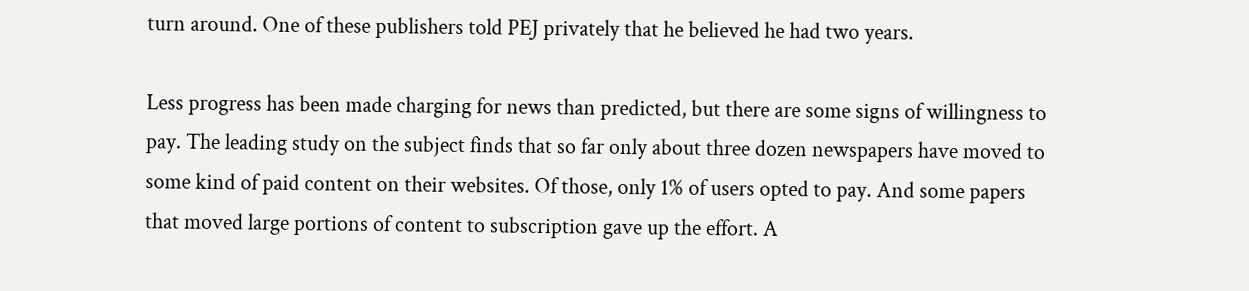turn around. One of these publishers told PEJ privately that he believed he had two years.

Less progress has been made charging for news than predicted, but there are some signs of willingness to pay. The leading study on the subject finds that so far only about three dozen newspapers have moved to some kind of paid content on their websites. Of those, only 1% of users opted to pay. And some papers that moved large portions of content to subscription gave up the effort. A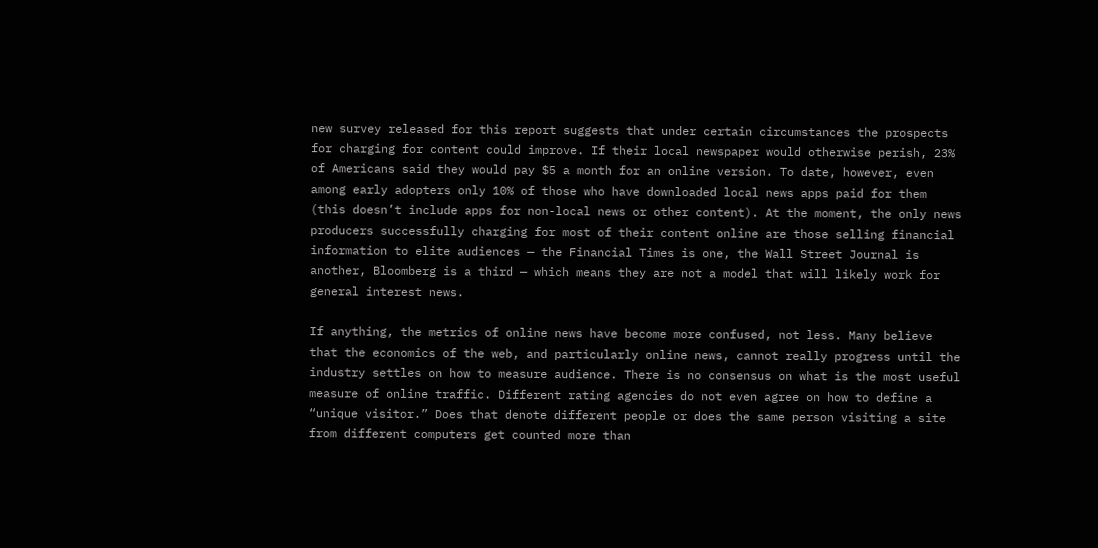new survey released for this report suggests that under certain circumstances the prospects for charging for content could improve. If their local newspaper would otherwise perish, 23% of Americans said they would pay $5 a month for an online version. To date, however, even among early adopters only 10% of those who have downloaded local news apps paid for them (this doesn’t include apps for non-local news or other content). At the moment, the only news producers successfully charging for most of their content online are those selling financial information to elite audiences — the Financial Times is one, the Wall Street Journal is another, Bloomberg is a third — which means they are not a model that will likely work for general interest news.

If anything, the metrics of online news have become more confused, not less. Many believe that the economics of the web, and particularly online news, cannot really progress until the industry settles on how to measure audience. There is no consensus on what is the most useful measure of online traffic. Different rating agencies do not even agree on how to define a “unique visitor.” Does that denote different people or does the same person visiting a site from different computers get counted more than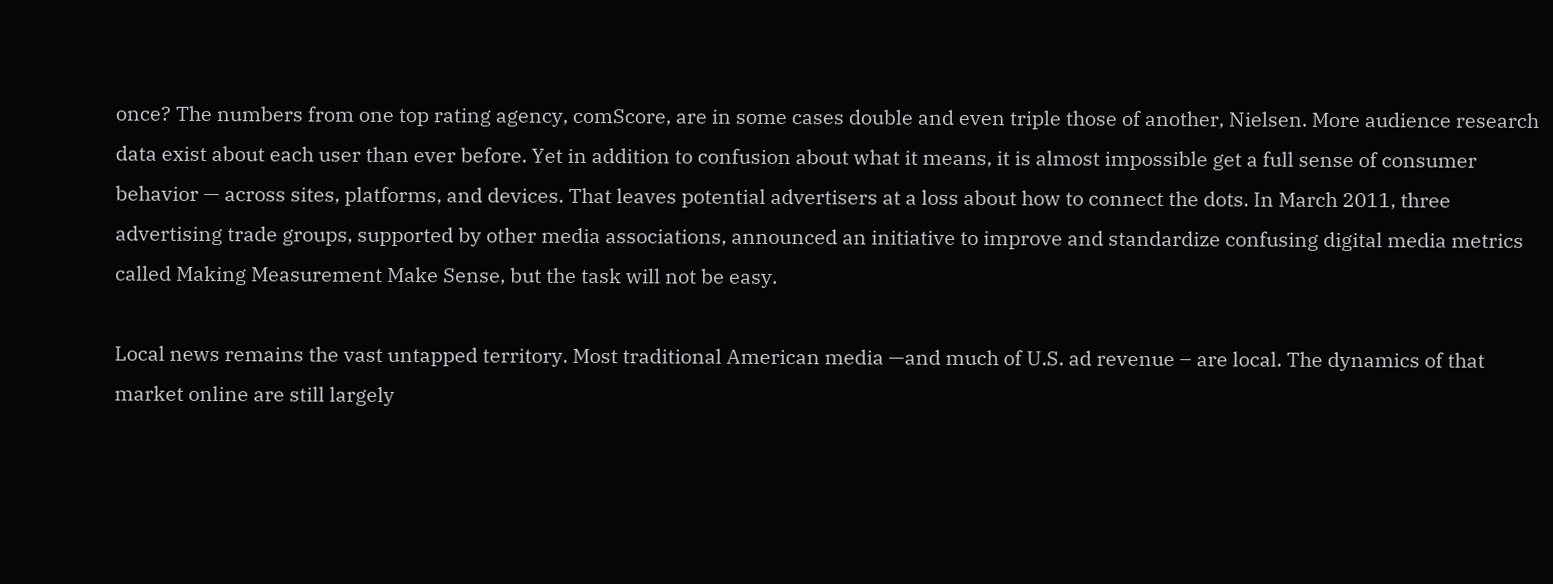once? The numbers from one top rating agency, comScore, are in some cases double and even triple those of another, Nielsen. More audience research data exist about each user than ever before. Yet in addition to confusion about what it means, it is almost impossible get a full sense of consumer behavior — across sites, platforms, and devices. That leaves potential advertisers at a loss about how to connect the dots. In March 2011, three advertising trade groups, supported by other media associations, announced an initiative to improve and standardize confusing digital media metrics called Making Measurement Make Sense, but the task will not be easy.

Local news remains the vast untapped territory. Most traditional American media —and much of U.S. ad revenue – are local. The dynamics of that market online are still largely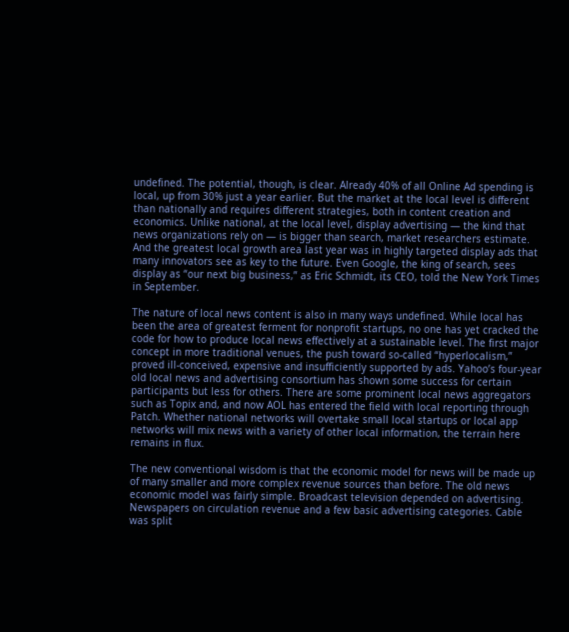undefined. The potential, though, is clear. Already 40% of all Online Ad spending is local, up from 30% just a year earlier. But the market at the local level is different than nationally and requires different strategies, both in content creation and economics. Unlike national, at the local level, display advertising — the kind that news organizations rely on — is bigger than search, market researchers estimate. And the greatest local growth area last year was in highly targeted display ads that many innovators see as key to the future. Even Google, the king of search, sees display as “our next big business,” as Eric Schmidt, its CEO, told the New York Times in September.

The nature of local news content is also in many ways undefined. While local has been the area of greatest ferment for nonprofit startups, no one has yet cracked the code for how to produce local news effectively at a sustainable level. The first major concept in more traditional venues, the push toward so-called “hyperlocalism,” proved ill-conceived, expensive and insufficiently supported by ads. Yahoo’s four-year old local news and advertising consortium has shown some success for certain participants but less for others. There are some prominent local news aggregators such as Topix and, and now AOL has entered the field with local reporting through Patch. Whether national networks will overtake small local startups or local app networks will mix news with a variety of other local information, the terrain here remains in flux.

The new conventional wisdom is that the economic model for news will be made up of many smaller and more complex revenue sources than before. The old news economic model was fairly simple. Broadcast television depended on advertising. Newspapers on circulation revenue and a few basic advertising categories. Cable was split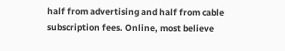half from advertising and half from cable subscription fees. Online, most believe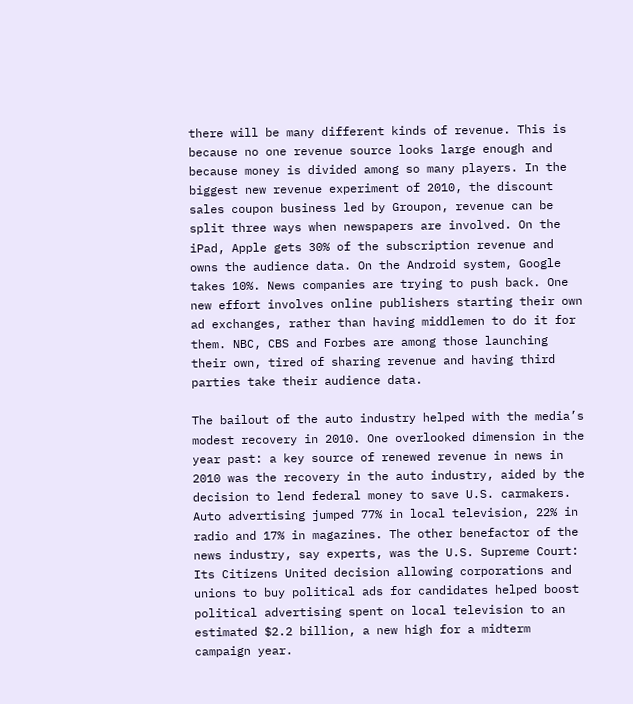there will be many different kinds of revenue. This is because no one revenue source looks large enough and because money is divided among so many players. In the biggest new revenue experiment of 2010, the discount sales coupon business led by Groupon, revenue can be split three ways when newspapers are involved. On the iPad, Apple gets 30% of the subscription revenue and owns the audience data. On the Android system, Google takes 10%. News companies are trying to push back. One new effort involves online publishers starting their own ad exchanges, rather than having middlemen to do it for them. NBC, CBS and Forbes are among those launching their own, tired of sharing revenue and having third parties take their audience data.

The bailout of the auto industry helped with the media’s modest recovery in 2010. One overlooked dimension in the year past: a key source of renewed revenue in news in 2010 was the recovery in the auto industry, aided by the decision to lend federal money to save U.S. carmakers. Auto advertising jumped 77% in local television, 22% in radio and 17% in magazines. The other benefactor of the news industry, say experts, was the U.S. Supreme Court: Its Citizens United decision allowing corporations and unions to buy political ads for candidates helped boost political advertising spent on local television to an estimated $2.2 billion, a new high for a midterm campaign year.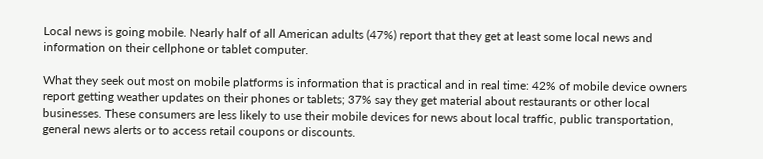Local news is going mobile. Nearly half of all American adults (47%) report that they get at least some local news and information on their cellphone or tablet computer.

What they seek out most on mobile platforms is information that is practical and in real time: 42% of mobile device owners report getting weather updates on their phones or tablets; 37% say they get material about restaurants or other local businesses. These consumers are less likely to use their mobile devices for news about local traffic, public transportation, general news alerts or to access retail coupons or discounts.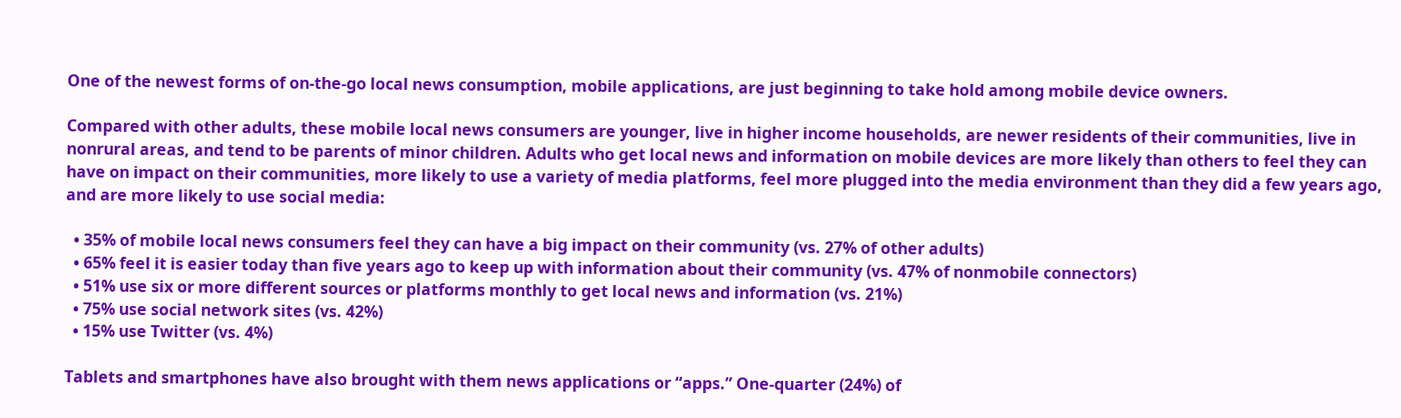One of the newest forms of on-the-go local news consumption, mobile applications, are just beginning to take hold among mobile device owners.

Compared with other adults, these mobile local news consumers are younger, live in higher income households, are newer residents of their communities, live in nonrural areas, and tend to be parents of minor children. Adults who get local news and information on mobile devices are more likely than others to feel they can have on impact on their communities, more likely to use a variety of media platforms, feel more plugged into the media environment than they did a few years ago, and are more likely to use social media:

  • 35% of mobile local news consumers feel they can have a big impact on their community (vs. 27% of other adults)
  • 65% feel it is easier today than five years ago to keep up with information about their community (vs. 47% of nonmobile connectors)
  • 51% use six or more different sources or platforms monthly to get local news and information (vs. 21%)
  • 75% use social network sites (vs. 42%)
  • 15% use Twitter (vs. 4%)

Tablets and smartphones have also brought with them news applications or “apps.” One-quarter (24%) of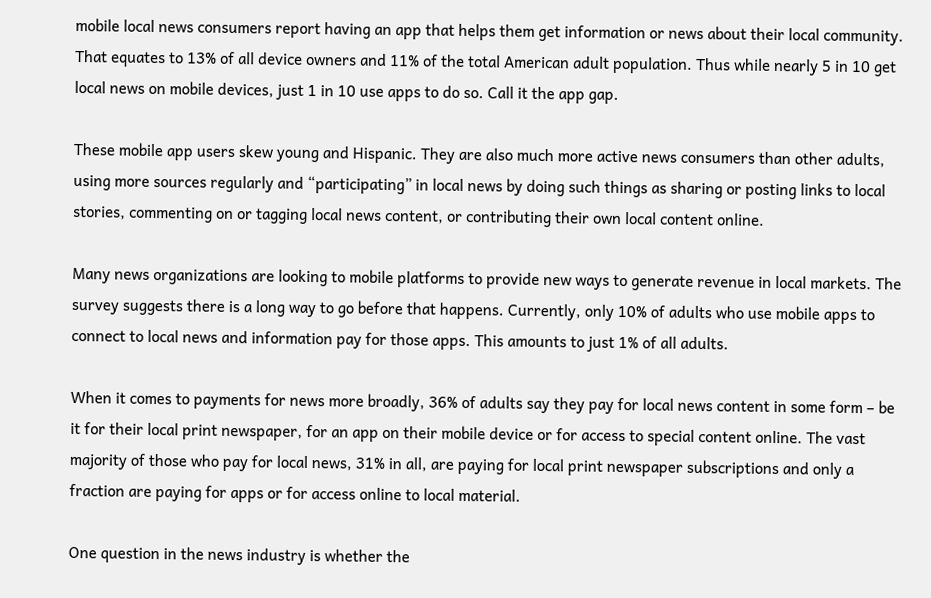mobile local news consumers report having an app that helps them get information or news about their local community. That equates to 13% of all device owners and 11% of the total American adult population. Thus while nearly 5 in 10 get local news on mobile devices, just 1 in 10 use apps to do so. Call it the app gap.

These mobile app users skew young and Hispanic. They are also much more active news consumers than other adults, using more sources regularly and “participating” in local news by doing such things as sharing or posting links to local stories, commenting on or tagging local news content, or contributing their own local content online.

Many news organizations are looking to mobile platforms to provide new ways to generate revenue in local markets. The survey suggests there is a long way to go before that happens. Currently, only 10% of adults who use mobile apps to connect to local news and information pay for those apps. This amounts to just 1% of all adults.

When it comes to payments for news more broadly, 36% of adults say they pay for local news content in some form – be it for their local print newspaper, for an app on their mobile device or for access to special content online. The vast majority of those who pay for local news, 31% in all, are paying for local print newspaper subscriptions and only a fraction are paying for apps or for access online to local material.

One question in the news industry is whether the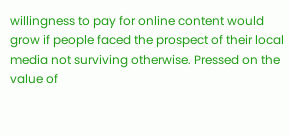willingness to pay for online content would grow if people faced the prospect of their local media not surviving otherwise. Pressed on the value of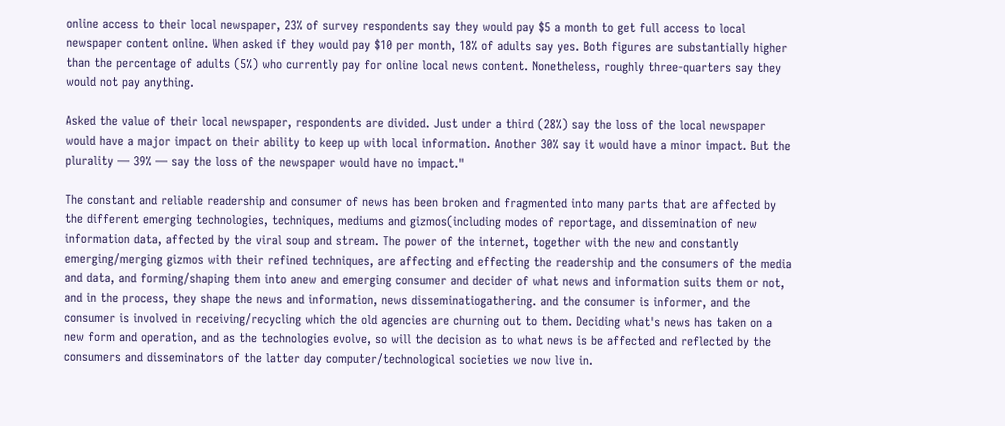online access to their local newspaper, 23% of survey respondents say they would pay $5 a month to get full access to local newspaper content online. When asked if they would pay $10 per month, 18% of adults say yes. Both figures are substantially higher than the percentage of adults (5%) who currently pay for online local news content. Nonetheless, roughly three-quarters say they would not pay anything.

Asked the value of their local newspaper, respondents are divided. Just under a third (28%) say the loss of the local newspaper would have a major impact on their ability to keep up with local information. Another 30% say it would have a minor impact. But the plurality — 39% — say the loss of the newspaper would have no impact."

The constant and reliable readership and consumer of news has been broken and fragmented into many parts that are affected by the different emerging technologies, techniques, mediums and gizmos(including modes of reportage, and dissemination of new information data, affected by the viral soup and stream. The power of the internet, together with the new and constantly emerging/merging gizmos with their refined techniques, are affecting and effecting the readership and the consumers of the media and data, and forming/shaping them into anew and emerging consumer and decider of what news and information suits them or not, and in the process, they shape the news and information, news disseminatiogathering. and the consumer is informer, and the consumer is involved in receiving/recycling which the old agencies are churning out to them. Deciding what's news has taken on a new form and operation, and as the technologies evolve, so will the decision as to what news is be affected and reflected by the consumers and disseminators of the latter day computer/technological societies we now live in.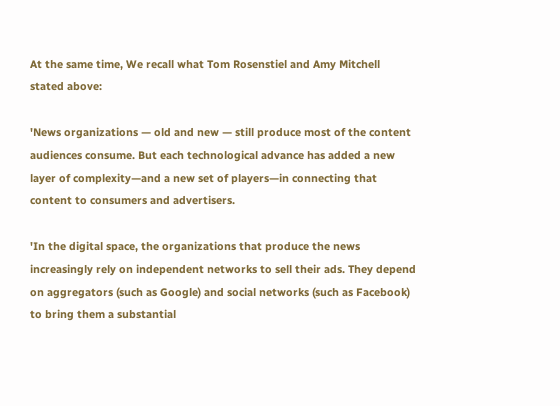At the same time, We recall what Tom Rosenstiel and Amy Mitchell stated above:

'News organizations — old and new — still produce most of the content audiences consume. But each technological advance has added a new layer of complexity—and a new set of players—in connecting that content to consumers and advertisers.

'In the digital space, the organizations that produce the news increasingly rely on independent networks to sell their ads. They depend on aggregators (such as Google) and social networks (such as Facebook) to bring them a substantial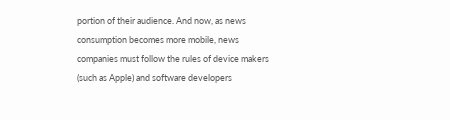portion of their audience. And now, as news consumption becomes more mobile, news companies must follow the rules of device makers (such as Apple) and software developers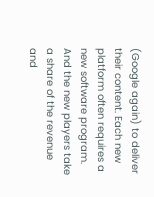(Google again) to deliver their content. Each new platform often requires a new software program. And the new players take a share of the revenue and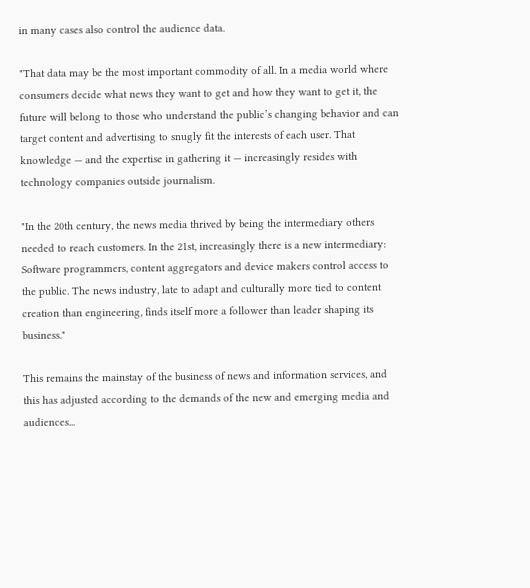in many cases also control the audience data.

"That data may be the most important commodity of all. In a media world where consumers decide what news they want to get and how they want to get it, the future will belong to those who understand the public’s changing behavior and can target content and advertising to snugly fit the interests of each user. That knowledge — and the expertise in gathering it — increasingly resides with technology companies outside journalism.

"In the 20th century, the news media thrived by being the intermediary others needed to reach customers. In the 21st, increasingly there is a new intermediary: Software programmers, content aggregators and device makers control access to the public. The news industry, late to adapt and culturally more tied to content creation than engineering, finds itself more a follower than leader shaping its business."

This remains the mainstay of the business of news and information services, and this has adjusted according to the demands of the new and emerging media and audiences...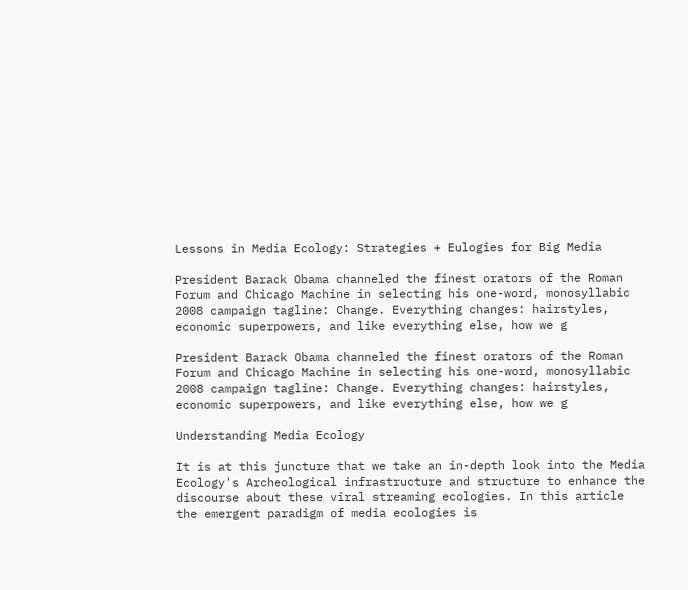Lessons in Media Ecology: Strategies + Eulogies for Big Media

President Barack Obama channeled the finest orators of the Roman Forum and Chicago Machine in selecting his one-word, monosyllabic 2008 campaign tagline: Change. Everything changes: hairstyles, economic superpowers, and like everything else, how we g

President Barack Obama channeled the finest orators of the Roman Forum and Chicago Machine in selecting his one-word, monosyllabic 2008 campaign tagline: Change. Everything changes: hairstyles, economic superpowers, and like everything else, how we g

Understanding Media Ecology

It is at this juncture that we take an in-depth look into the Media Ecology's Archeological infrastructure and structure to enhance the discourse about these viral streaming ecologies. In this article the emergent paradigm of media ecologies is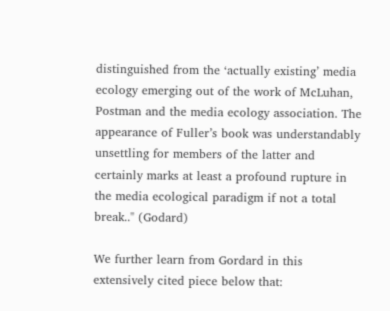distinguished from the ‘actually existing’ media ecology emerging out of the work of McLuhan, Postman and the media ecology association. The appearance of Fuller’s book was understandably unsettling for members of the latter and certainly marks at least a profound rupture in the media ecological paradigm if not a total break.." (Godard)

We further learn from Gordard in this extensively cited piece below that: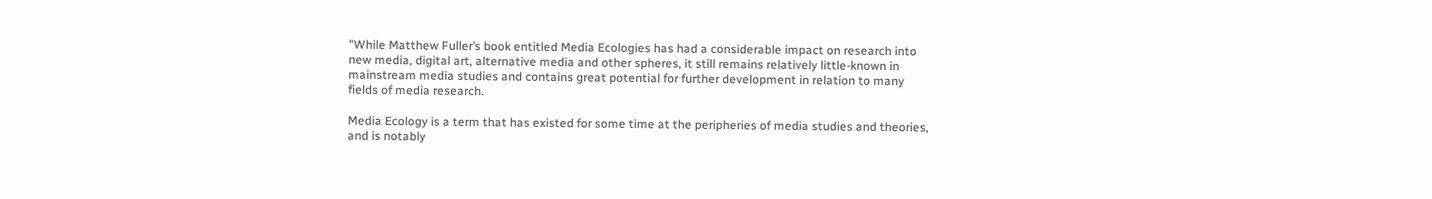"While Matthew Fuller’s book entitled Media Ecologies has had a considerable impact on research into new media, digital art, alternative media and other spheres, it still remains relatively little-known in mainstream media studies and contains great potential for further development in relation to many fields of media research.

Media Ecology is a term that has existed for some time at the peripheries of media studies and theories, and is notably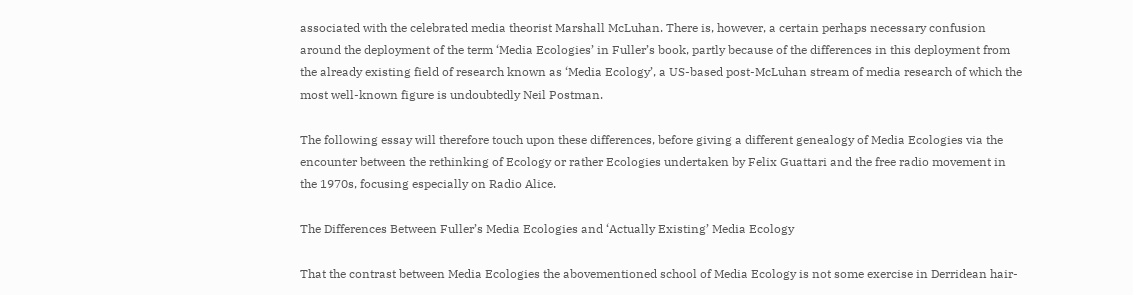associated with the celebrated media theorist Marshall McLuhan. There is, however, a certain perhaps necessary confusion around the deployment of the term ‘Media Ecologies’ in Fuller’s book, partly because of the differences in this deployment from the already existing field of research known as ‘Media Ecology’, a US-based post-McLuhan stream of media research of which the most well-known figure is undoubtedly Neil Postman.

The following essay will therefore touch upon these differences, before giving a different genealogy of Media Ecologies via the encounter between the rethinking of Ecology or rather Ecologies undertaken by Felix Guattari and the free radio movement in the 1970s, focusing especially on Radio Alice.

The Differences Between Fuller’s Media Ecologies and ‘Actually Existing’ Media Ecology

That the contrast between Media Ecologies the abovementioned school of Media Ecology is not some exercise in Derridean hair-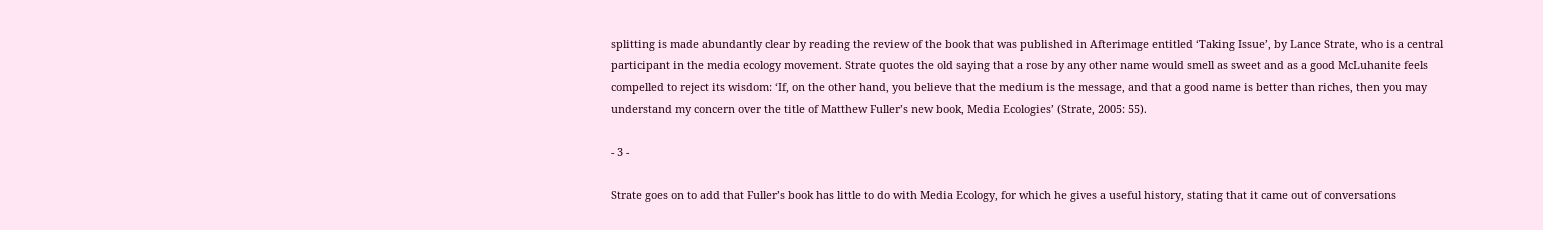splitting is made abundantly clear by reading the review of the book that was published in Afterimage entitled ‘Taking Issue’, by Lance Strate, who is a central participant in the media ecology movement. Strate quotes the old saying that a rose by any other name would smell as sweet and as a good McLuhanite feels compelled to reject its wisdom: ‘If, on the other hand, you believe that the medium is the message, and that a good name is better than riches, then you may understand my concern over the title of Matthew Fuller’s new book, Media Ecologies’ (Strate, 2005: 55).

- 3 -

Strate goes on to add that Fuller’s book has little to do with Media Ecology, for which he gives a useful history, stating that it came out of conversations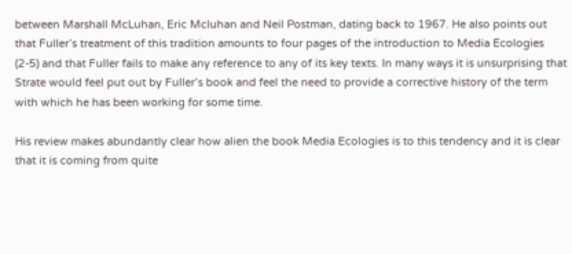between Marshall McLuhan, Eric Mcluhan and Neil Postman, dating back to 1967. He also points out that Fuller’s treatment of this tradition amounts to four pages of the introduction to Media Ecologies (2-5) and that Fuller fails to make any reference to any of its key texts. In many ways it is unsurprising that Strate would feel put out by Fuller’s book and feel the need to provide a corrective history of the term with which he has been working for some time.

His review makes abundantly clear how alien the book Media Ecologies is to this tendency and it is clear that it is coming from quite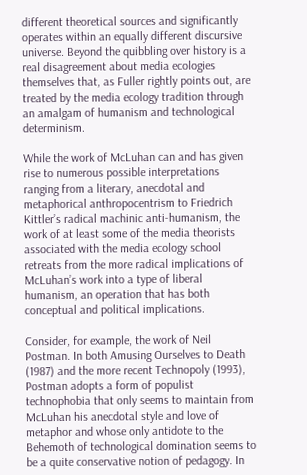different theoretical sources and significantly operates within an equally different discursive universe. Beyond the quibbling over history is a real disagreement about media ecologies themselves that, as Fuller rightly points out, are treated by the media ecology tradition through an amalgam of humanism and technological determinism.

While the work of McLuhan can and has given rise to numerous possible interpretations ranging from a literary, anecdotal and metaphorical anthropocentrism to Friedrich Kittler’s radical machinic anti-humanism, the work of at least some of the media theorists associated with the media ecology school retreats from the more radical implications of McLuhan’s work into a type of liberal humanism, an operation that has both conceptual and political implications.

Consider, for example, the work of Neil Postman. In both Amusing Ourselves to Death (1987) and the more recent Technopoly (1993), Postman adopts a form of populist technophobia that only seems to maintain from McLuhan his anecdotal style and love of metaphor and whose only antidote to the Behemoth of technological domination seems to be a quite conservative notion of pedagogy. In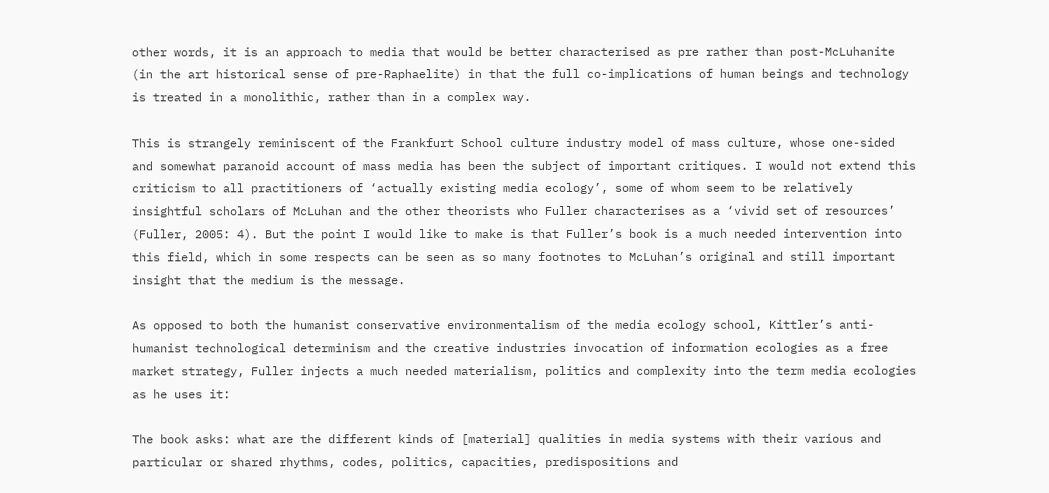other words, it is an approach to media that would be better characterised as pre rather than post-McLuhanite (in the art historical sense of pre-Raphaelite) in that the full co-implications of human beings and technology is treated in a monolithic, rather than in a complex way.

This is strangely reminiscent of the Frankfurt School culture industry model of mass culture, whose one-sided and somewhat paranoid account of mass media has been the subject of important critiques. I would not extend this criticism to all practitioners of ‘actually existing media ecology’, some of whom seem to be relatively insightful scholars of McLuhan and the other theorists who Fuller characterises as a ‘vivid set of resources’ (Fuller, 2005: 4). But the point I would like to make is that Fuller’s book is a much needed intervention into this field, which in some respects can be seen as so many footnotes to McLuhan’s original and still important insight that the medium is the message.

As opposed to both the humanist conservative environmentalism of the media ecology school, Kittler’s anti-humanist technological determinism and the creative industries invocation of information ecologies as a free market strategy, Fuller injects a much needed materialism, politics and complexity into the term media ecologies as he uses it:

The book asks: what are the different kinds of [material] qualities in media systems with their various and particular or shared rhythms, codes, politics, capacities, predispositions and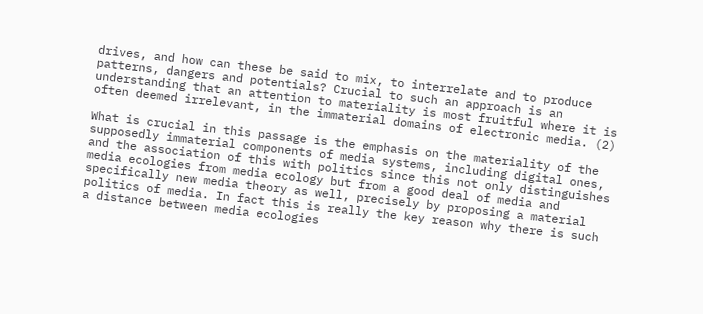drives, and how can these be said to mix, to interrelate and to produce patterns, dangers and potentials? Crucial to such an approach is an understanding that an attention to materiality is most fruitful where it is often deemed irrelevant, in the immaterial domains of electronic media. (2)

What is crucial in this passage is the emphasis on the materiality of the supposedly immaterial components of media systems, including digital ones, and the association of this with politics since this not only distinguishes media ecologies from media ecology but from a good deal of media and specifically new media theory as well, precisely by proposing a material politics of media. In fact this is really the key reason why there is such a distance between media ecologies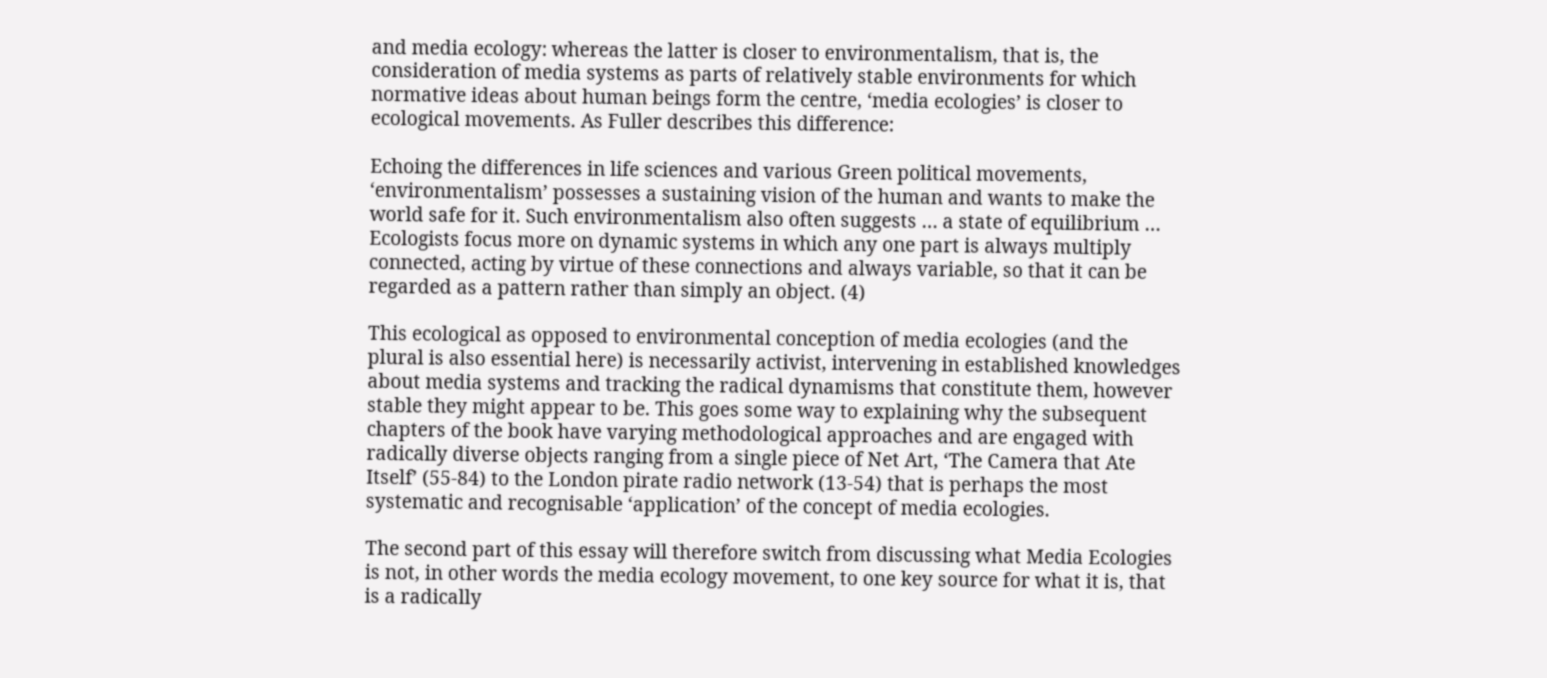and media ecology: whereas the latter is closer to environmentalism, that is, the consideration of media systems as parts of relatively stable environments for which normative ideas about human beings form the centre, ‘media ecologies’ is closer to ecological movements. As Fuller describes this difference:

Echoing the differences in life sciences and various Green political movements, ‘environmentalism’ possesses a sustaining vision of the human and wants to make the world safe for it. Such environmentalism also often suggests … a state of equilibrium … Ecologists focus more on dynamic systems in which any one part is always multiply connected, acting by virtue of these connections and always variable, so that it can be regarded as a pattern rather than simply an object. (4)

This ecological as opposed to environmental conception of media ecologies (and the plural is also essential here) is necessarily activist, intervening in established knowledges about media systems and tracking the radical dynamisms that constitute them, however stable they might appear to be. This goes some way to explaining why the subsequent chapters of the book have varying methodological approaches and are engaged with radically diverse objects ranging from a single piece of Net Art, ‘The Camera that Ate Itself’ (55-84) to the London pirate radio network (13-54) that is perhaps the most systematic and recognisable ‘application’ of the concept of media ecologies.

The second part of this essay will therefore switch from discussing what Media Ecologies is not, in other words the media ecology movement, to one key source for what it is, that is a radically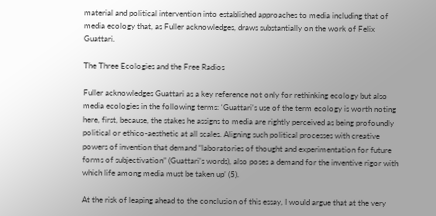material and political intervention into established approaches to media including that of media ecology that, as Fuller acknowledges, draws substantially on the work of Felix Guattari.

The Three Ecologies and the Free Radios

Fuller acknowledges Guattari as a key reference not only for rethinking ecology but also media ecologies in the following terms: ‘Guattari’s use of the term ecology is worth noting here, first, because, the stakes he assigns to media are rightly perceived as being profoundly political or ethico-aesthetic at all scales. Aligning such political processes with creative powers of invention that demand “laboratories of thought and experimentation for future forms of subjectivation” (Guattari’s words), also poses a demand for the inventive rigor with which life among media must be taken up’ (5).

At the risk of leaping ahead to the conclusion of this essay, I would argue that at the very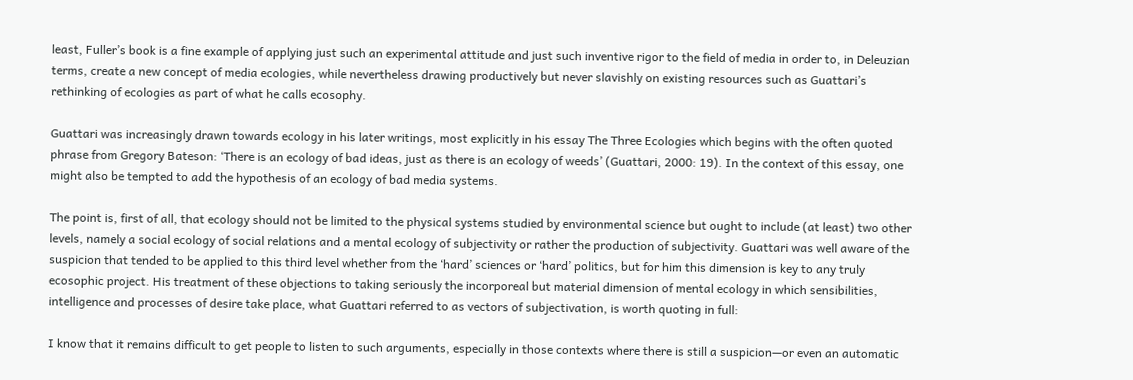least, Fuller’s book is a fine example of applying just such an experimental attitude and just such inventive rigor to the field of media in order to, in Deleuzian terms, create a new concept of media ecologies, while nevertheless drawing productively but never slavishly on existing resources such as Guattari’s rethinking of ecologies as part of what he calls ecosophy.

Guattari was increasingly drawn towards ecology in his later writings, most explicitly in his essay The Three Ecologies which begins with the often quoted phrase from Gregory Bateson: ‘There is an ecology of bad ideas, just as there is an ecology of weeds’ (Guattari, 2000: 19). In the context of this essay, one might also be tempted to add the hypothesis of an ecology of bad media systems.

The point is, first of all, that ecology should not be limited to the physical systems studied by environmental science but ought to include (at least) two other levels, namely a social ecology of social relations and a mental ecology of subjectivity or rather the production of subjectivity. Guattari was well aware of the suspicion that tended to be applied to this third level whether from the ‘hard’ sciences or ‘hard’ politics, but for him this dimension is key to any truly ecosophic project. His treatment of these objections to taking seriously the incorporeal but material dimension of mental ecology in which sensibilities, intelligence and processes of desire take place, what Guattari referred to as vectors of subjectivation, is worth quoting in full:

I know that it remains difficult to get people to listen to such arguments, especially in those contexts where there is still a suspicion—or even an automatic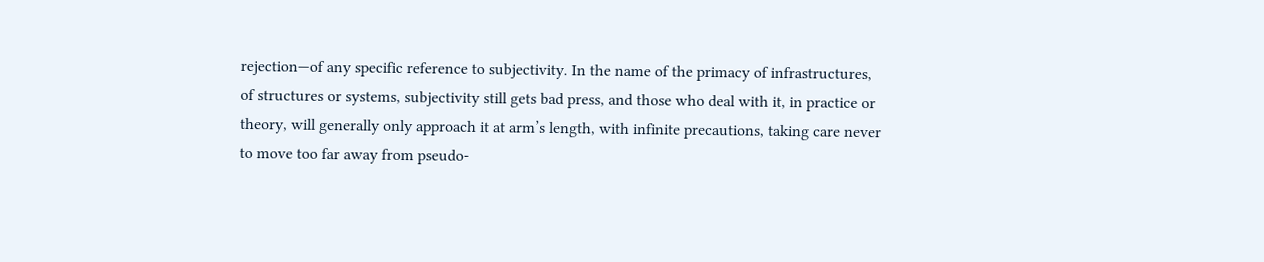rejection—of any specific reference to subjectivity. In the name of the primacy of infrastructures, of structures or systems, subjectivity still gets bad press, and those who deal with it, in practice or theory, will generally only approach it at arm’s length, with infinite precautions, taking care never to move too far away from pseudo-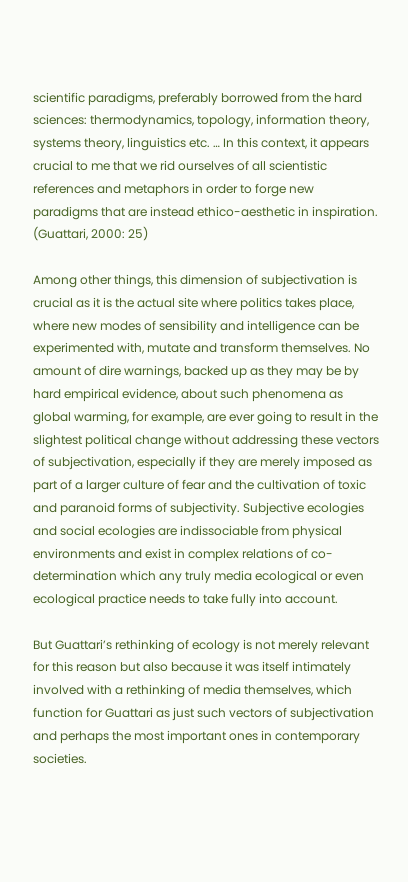scientific paradigms, preferably borrowed from the hard sciences: thermodynamics, topology, information theory, systems theory, linguistics etc. … In this context, it appears crucial to me that we rid ourselves of all scientistic references and metaphors in order to forge new paradigms that are instead ethico-aesthetic in inspiration. (Guattari, 2000: 25)

Among other things, this dimension of subjectivation is crucial as it is the actual site where politics takes place, where new modes of sensibility and intelligence can be experimented with, mutate and transform themselves. No amount of dire warnings, backed up as they may be by hard empirical evidence, about such phenomena as global warming, for example, are ever going to result in the slightest political change without addressing these vectors of subjectivation, especially if they are merely imposed as part of a larger culture of fear and the cultivation of toxic and paranoid forms of subjectivity. Subjective ecologies and social ecologies are indissociable from physical environments and exist in complex relations of co-determination which any truly media ecological or even ecological practice needs to take fully into account.

But Guattari’s rethinking of ecology is not merely relevant for this reason but also because it was itself intimately involved with a rethinking of media themselves, which function for Guattari as just such vectors of subjectivation and perhaps the most important ones in contemporary societies.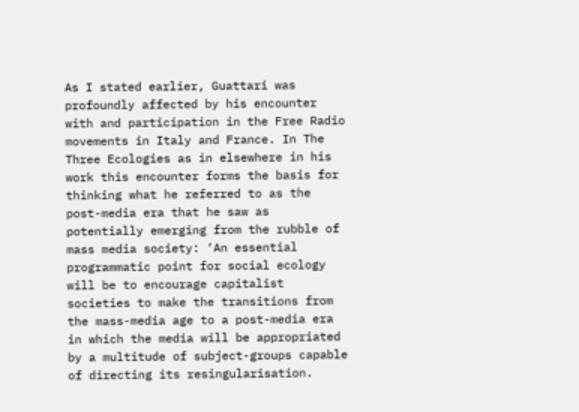As I stated earlier, Guattari was profoundly affected by his encounter with and participation in the Free Radio movements in Italy and France. In The Three Ecologies as in elsewhere in his work this encounter forms the basis for thinking what he referred to as the post-media era that he saw as potentially emerging from the rubble of mass media society: ‘An essential programmatic point for social ecology will be to encourage capitalist societies to make the transitions from the mass-media age to a post-media era in which the media will be appropriated by a multitude of subject-groups capable of directing its resingularisation.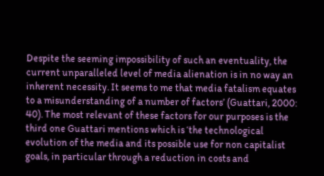Despite the seeming impossibility of such an eventuality, the current unparalleled level of media alienation is in no way an inherent necessity. It seems to me that media fatalism equates to a misunderstanding of a number of factors’ (Guattari, 2000: 40). The most relevant of these factors for our purposes is the third one Guattari mentions which is ‘the technological evolution of the media and its possible use for non capitalist goals, in particular through a reduction in costs and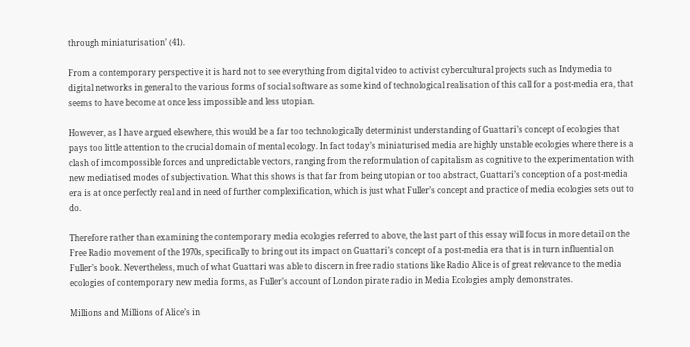through miniaturisation’ (41).

From a contemporary perspective it is hard not to see everything from digital video to activist cybercultural projects such as Indymedia to digital networks in general to the various forms of social software as some kind of technological realisation of this call for a post-media era, that seems to have become at once less impossible and less utopian.

However, as I have argued elsewhere, this would be a far too technologically determinist understanding of Guattari’s concept of ecologies that pays too little attention to the crucial domain of mental ecology. In fact today’s miniaturised media are highly unstable ecologies where there is a clash of imcompossible forces and unpredictable vectors, ranging from the reformulation of capitalism as cognitive to the experimentation with new mediatised modes of subjectivation. What this shows is that far from being utopian or too abstract, Guattari’s conception of a post-media era is at once perfectly real and in need of further complexification, which is just what Fuller’s concept and practice of media ecologies sets out to do.

Therefore rather than examining the contemporary media ecologies referred to above, the last part of this essay will focus in more detail on the Free Radio movement of the 1970s, specifically to bring out its impact on Guattari’s concept of a post-media era that is in turn influential on Fuller’s book. Nevertheless, much of what Guattari was able to discern in free radio stations like Radio Alice is of great relevance to the media ecologies of contemporary new media forms, as Fuller’s account of London pirate radio in Media Ecologies amply demonstrates.

Millions and Millions of Alice’s in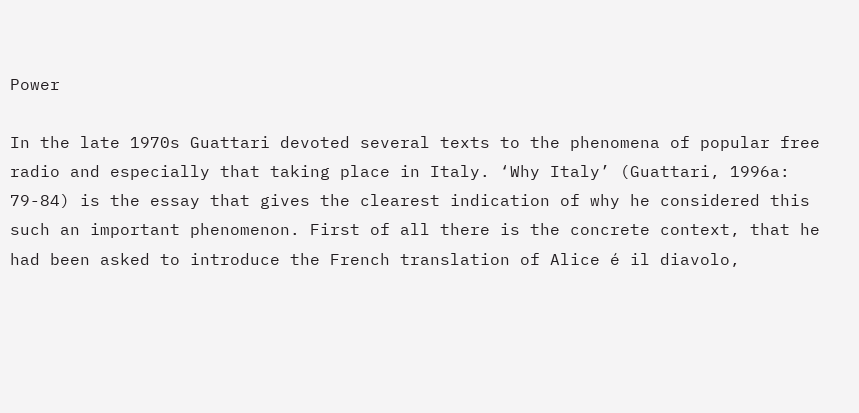Power

In the late 1970s Guattari devoted several texts to the phenomena of popular free radio and especially that taking place in Italy. ‘Why Italy’ (Guattari, 1996a: 79-84) is the essay that gives the clearest indication of why he considered this such an important phenomenon. First of all there is the concrete context, that he had been asked to introduce the French translation of Alice é il diavolo,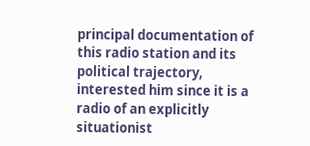principal documentation of this radio station and its political trajectory, interested him since it is a radio of an explicitly situationist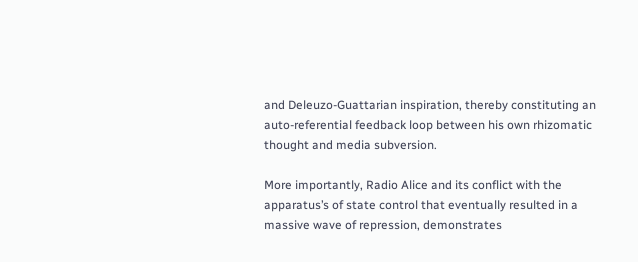and Deleuzo-Guattarian inspiration, thereby constituting an auto-referential feedback loop between his own rhizomatic thought and media subversion.

More importantly, Radio Alice and its conflict with the apparatus’s of state control that eventually resulted in a massive wave of repression, demonstrates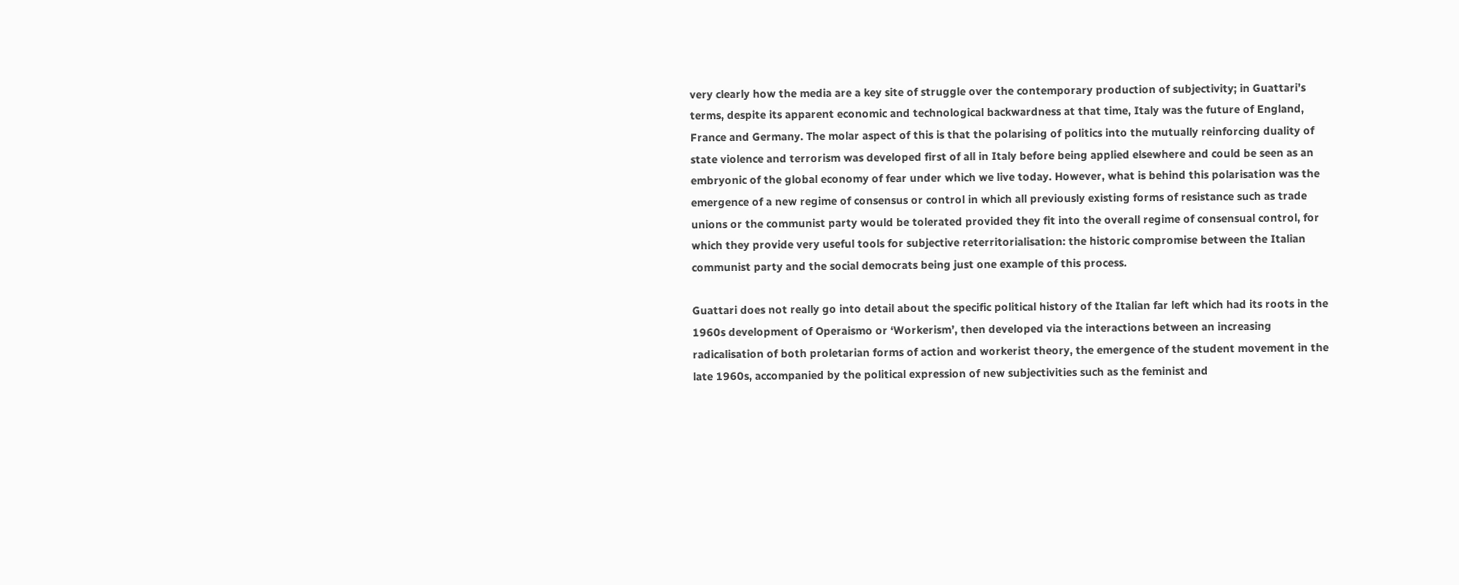very clearly how the media are a key site of struggle over the contemporary production of subjectivity; in Guattari’s terms, despite its apparent economic and technological backwardness at that time, Italy was the future of England, France and Germany. The molar aspect of this is that the polarising of politics into the mutually reinforcing duality of state violence and terrorism was developed first of all in Italy before being applied elsewhere and could be seen as an embryonic of the global economy of fear under which we live today. However, what is behind this polarisation was the emergence of a new regime of consensus or control in which all previously existing forms of resistance such as trade unions or the communist party would be tolerated provided they fit into the overall regime of consensual control, for which they provide very useful tools for subjective reterritorialisation: the historic compromise between the Italian communist party and the social democrats being just one example of this process.

Guattari does not really go into detail about the specific political history of the Italian far left which had its roots in the 1960s development of Operaismo or ‘Workerism’, then developed via the interactions between an increasing radicalisation of both proletarian forms of action and workerist theory, the emergence of the student movement in the late 1960s, accompanied by the political expression of new subjectivities such as the feminist and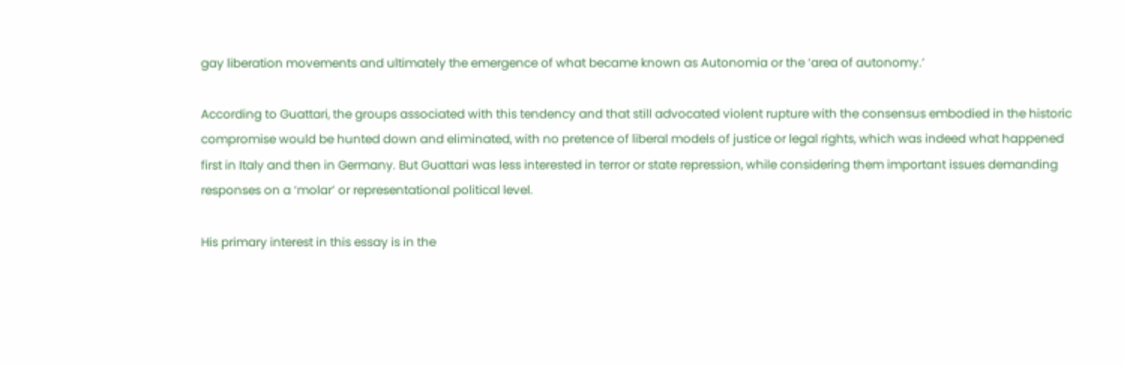gay liberation movements and ultimately the emergence of what became known as Autonomia or the ‘area of autonomy.’

According to Guattari, the groups associated with this tendency and that still advocated violent rupture with the consensus embodied in the historic compromise would be hunted down and eliminated, with no pretence of liberal models of justice or legal rights, which was indeed what happened first in Italy and then in Germany. But Guattari was less interested in terror or state repression, while considering them important issues demanding responses on a ‘molar’ or representational political level.

His primary interest in this essay is in the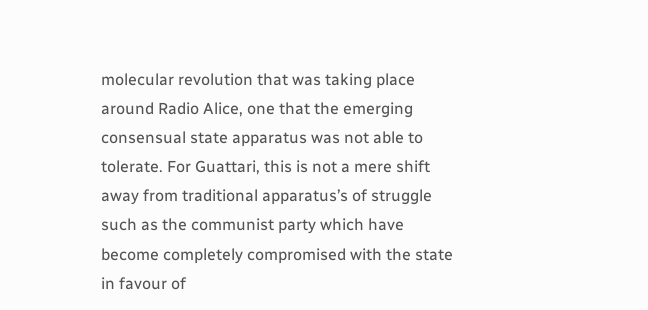molecular revolution that was taking place around Radio Alice, one that the emerging consensual state apparatus was not able to tolerate. For Guattari, this is not a mere shift away from traditional apparatus’s of struggle such as the communist party which have become completely compromised with the state in favour of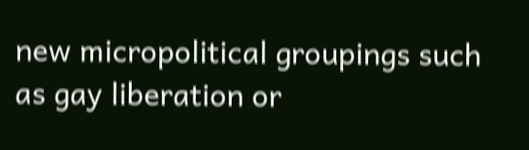new micropolitical groupings such as gay liberation or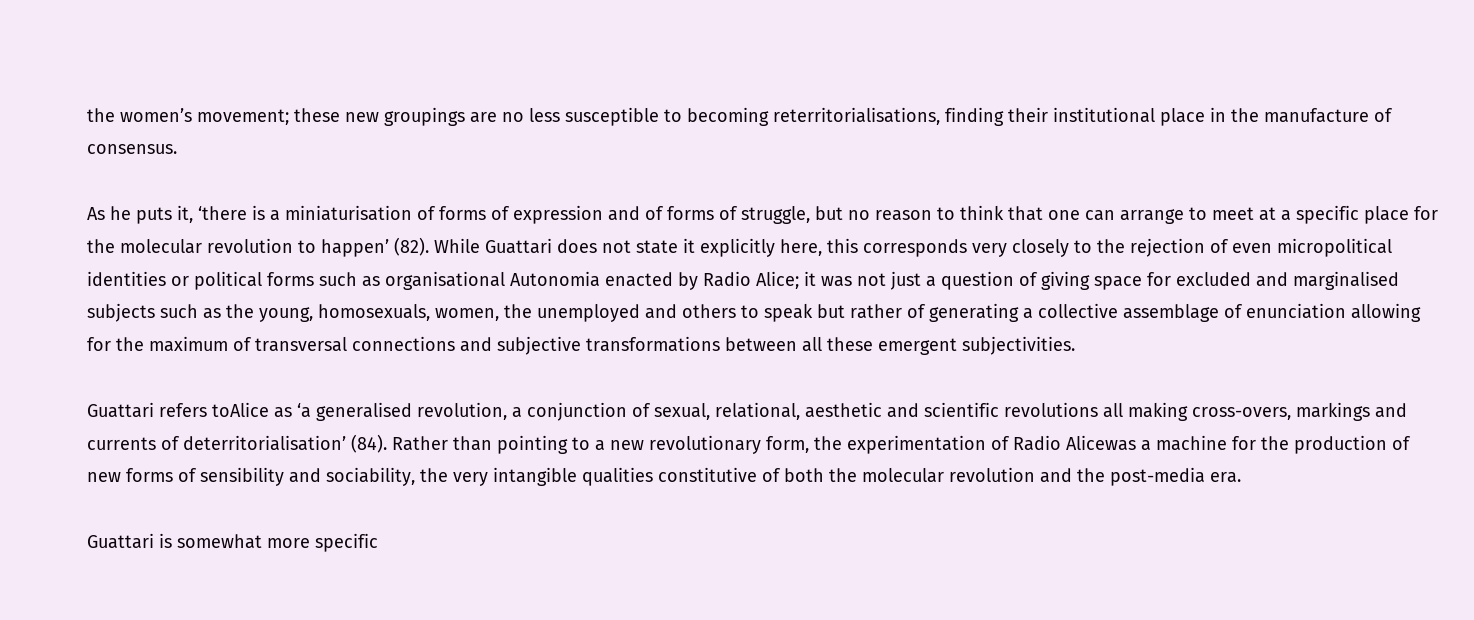the women’s movement; these new groupings are no less susceptible to becoming reterritorialisations, finding their institutional place in the manufacture of consensus.

As he puts it, ‘there is a miniaturisation of forms of expression and of forms of struggle, but no reason to think that one can arrange to meet at a specific place for the molecular revolution to happen’ (82). While Guattari does not state it explicitly here, this corresponds very closely to the rejection of even micropolitical identities or political forms such as organisational Autonomia enacted by Radio Alice; it was not just a question of giving space for excluded and marginalised subjects such as the young, homosexuals, women, the unemployed and others to speak but rather of generating a collective assemblage of enunciation allowing for the maximum of transversal connections and subjective transformations between all these emergent subjectivities.

Guattari refers toAlice as ‘a generalised revolution, a conjunction of sexual, relational, aesthetic and scientific revolutions all making cross-overs, markings and currents of deterritorialisation’ (84). Rather than pointing to a new revolutionary form, the experimentation of Radio Alicewas a machine for the production of new forms of sensibility and sociability, the very intangible qualities constitutive of both the molecular revolution and the post-media era.

Guattari is somewhat more specific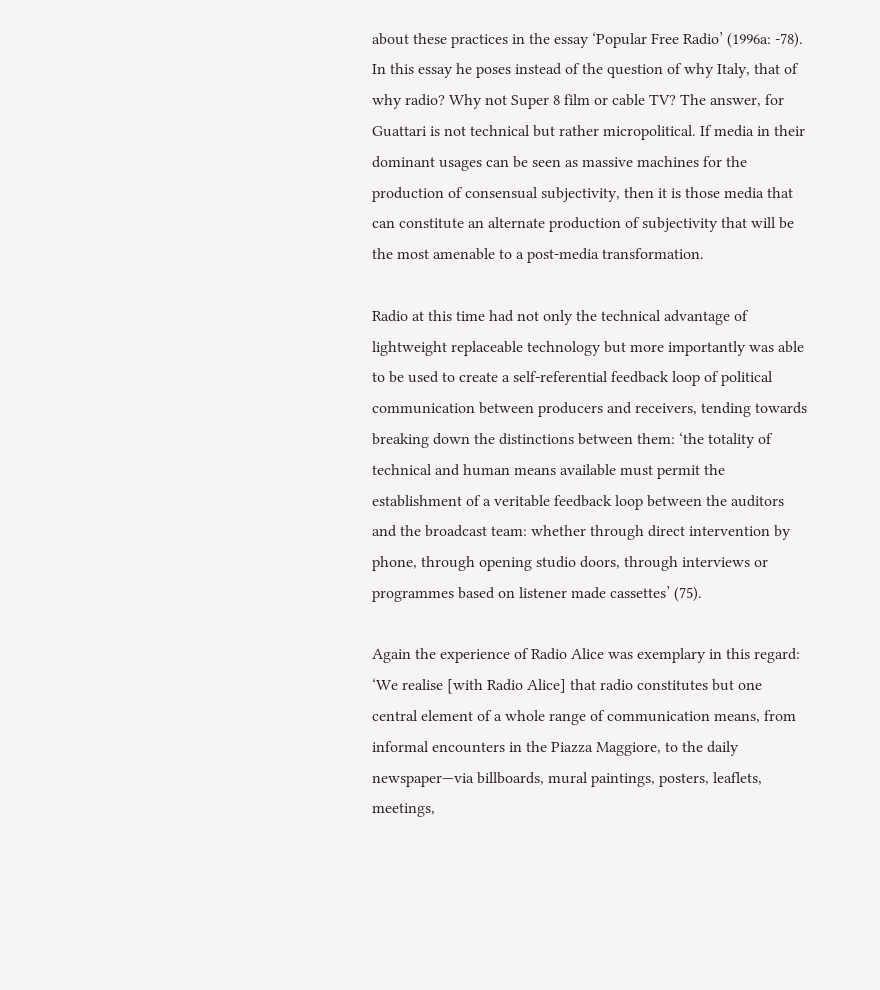about these practices in the essay ‘Popular Free Radio’ (1996a: -78). In this essay he poses instead of the question of why Italy, that of why radio? Why not Super 8 film or cable TV? The answer, for Guattari is not technical but rather micropolitical. If media in their dominant usages can be seen as massive machines for the production of consensual subjectivity, then it is those media that can constitute an alternate production of subjectivity that will be the most amenable to a post-media transformation.

Radio at this time had not only the technical advantage of lightweight replaceable technology but more importantly was able to be used to create a self-referential feedback loop of political communication between producers and receivers, tending towards breaking down the distinctions between them: ‘the totality of technical and human means available must permit the establishment of a veritable feedback loop between the auditors and the broadcast team: whether through direct intervention by phone, through opening studio doors, through interviews or programmes based on listener made cassettes’ (75).

Again the experience of Radio Alice was exemplary in this regard: ‘We realise [with Radio Alice] that radio constitutes but one central element of a whole range of communication means, from informal encounters in the Piazza Maggiore, to the daily newspaper—via billboards, mural paintings, posters, leaflets, meetings,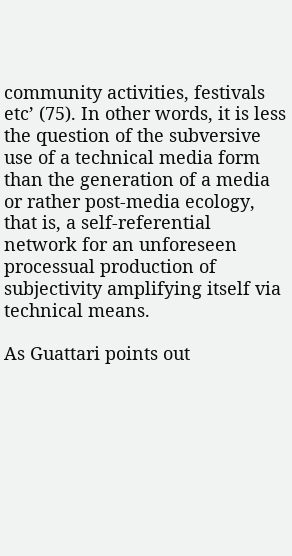community activities, festivals etc’ (75). In other words, it is less the question of the subversive use of a technical media form than the generation of a media or rather post-media ecology, that is, a self-referential network for an unforeseen processual production of subjectivity amplifying itself via technical means.

As Guattari points out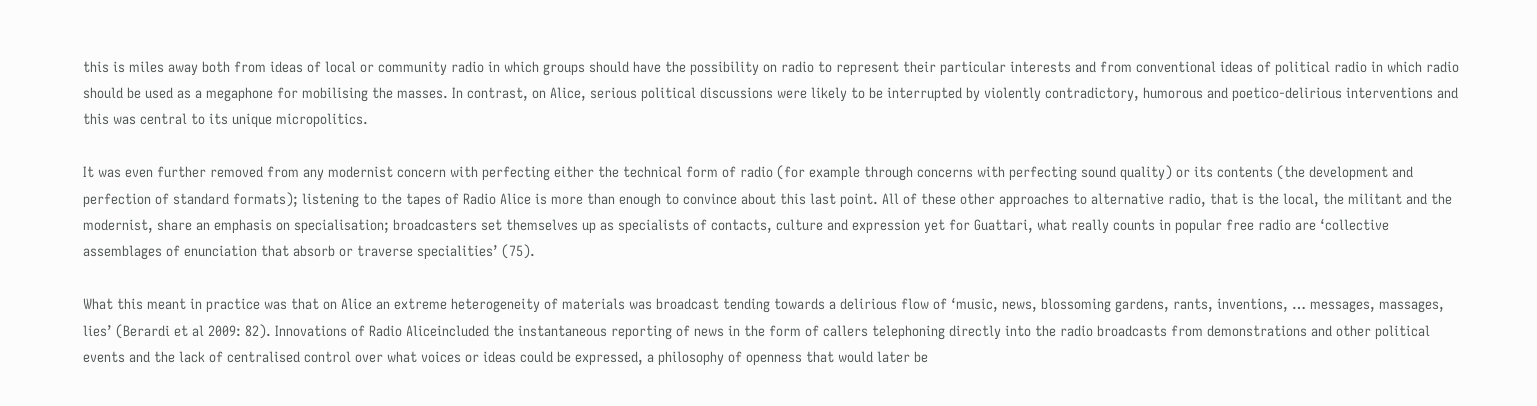this is miles away both from ideas of local or community radio in which groups should have the possibility on radio to represent their particular interests and from conventional ideas of political radio in which radio should be used as a megaphone for mobilising the masses. In contrast, on Alice, serious political discussions were likely to be interrupted by violently contradictory, humorous and poetico-delirious interventions and this was central to its unique micropolitics.

It was even further removed from any modernist concern with perfecting either the technical form of radio (for example through concerns with perfecting sound quality) or its contents (the development and perfection of standard formats); listening to the tapes of Radio Alice is more than enough to convince about this last point. All of these other approaches to alternative radio, that is the local, the militant and the modernist, share an emphasis on specialisation; broadcasters set themselves up as specialists of contacts, culture and expression yet for Guattari, what really counts in popular free radio are ‘collective assemblages of enunciation that absorb or traverse specialities’ (75).

What this meant in practice was that on Alice an extreme heterogeneity of materials was broadcast tending towards a delirious flow of ‘music, news, blossoming gardens, rants, inventions, … messages, massages, lies’ (Berardi et al 2009: 82). Innovations of Radio Aliceincluded the instantaneous reporting of news in the form of callers telephoning directly into the radio broadcasts from demonstrations and other political events and the lack of centralised control over what voices or ideas could be expressed, a philosophy of openness that would later be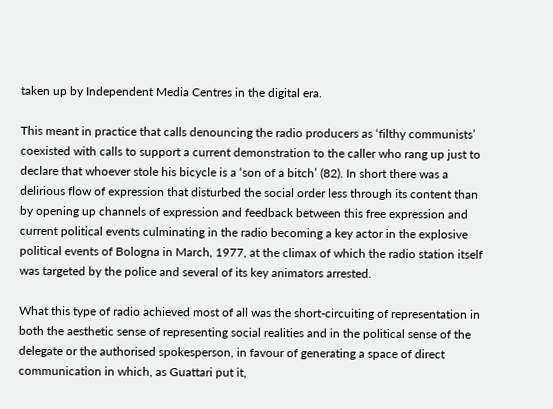taken up by Independent Media Centres in the digital era.

This meant in practice that calls denouncing the radio producers as ‘filthy communists’ coexisted with calls to support a current demonstration to the caller who rang up just to declare that whoever stole his bicycle is a ‘son of a bitch’ (82). In short there was a delirious flow of expression that disturbed the social order less through its content than by opening up channels of expression and feedback between this free expression and current political events culminating in the radio becoming a key actor in the explosive political events of Bologna in March, 1977, at the climax of which the radio station itself was targeted by the police and several of its key animators arrested.

What this type of radio achieved most of all was the short-circuiting of representation in both the aesthetic sense of representing social realities and in the political sense of the delegate or the authorised spokesperson, in favour of generating a space of direct communication in which, as Guattari put it,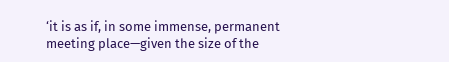‘it is as if, in some immense, permanent meeting place—given the size of the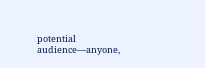potential audience—anyone,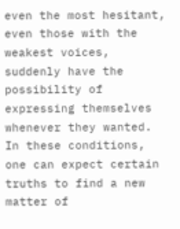even the most hesitant, even those with the weakest voices, suddenly have the possibility of expressing themselves whenever they wanted. In these conditions, one can expect certain truths to find a new matter of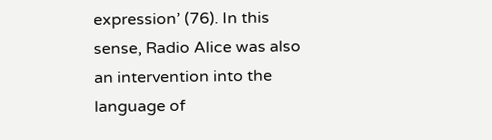expression’ (76). In this sense, Radio Alice was also an intervention into the language of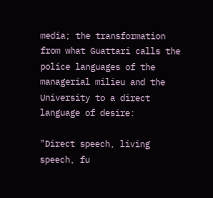media; the transformation from what Guattari calls the police languages of the managerial milieu and the University to a direct language of desire:

"Direct speech, living speech, fu